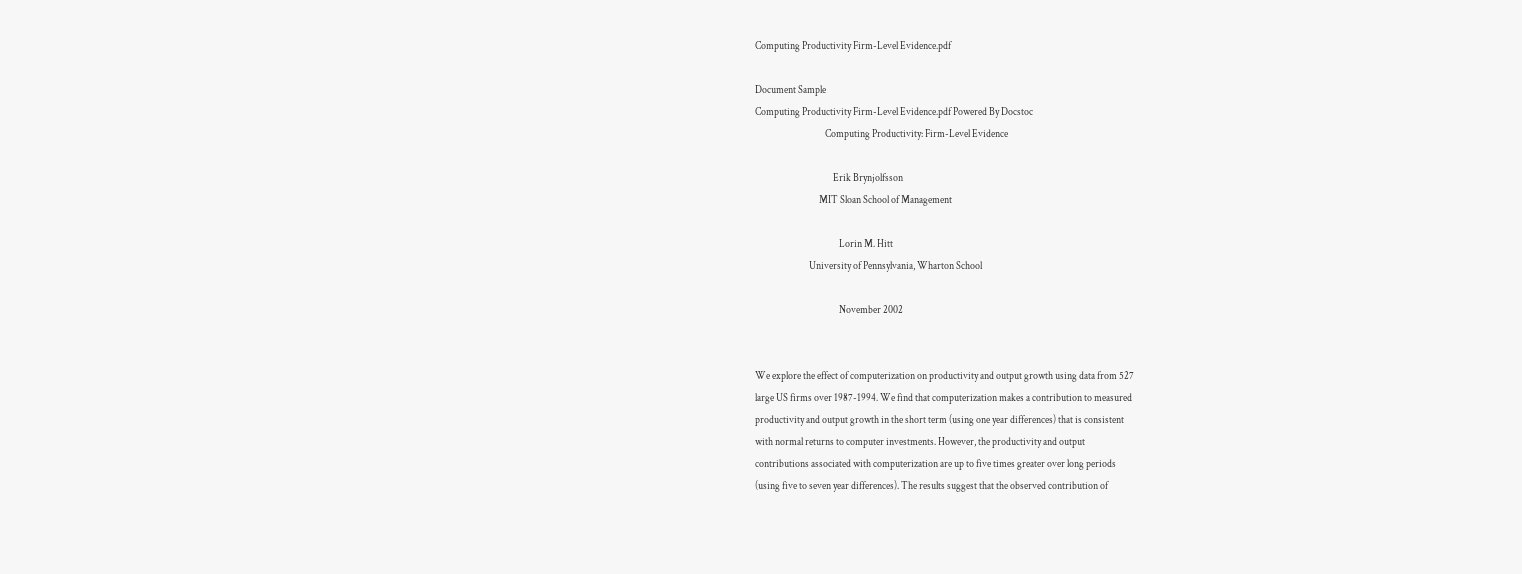Computing Productivity Firm-Level Evidence.pdf

Document Sample
Computing Productivity Firm-Level Evidence.pdf Powered By Docstoc
                                   Computing Productivity: Firm-Level Evidence

                                       Erik Brynjolfsson
                                MIT Sloan School of Management

                                          Lorin M. Hitt
                           University of Pennsylvania, Wharton School

                                          November 2002


We explore the effect of computerization on productivity and output growth using data from 527
large US firms over 1987-1994. We find that computerization makes a contribution to measured
productivity and output growth in the short term (using one year differences) that is consistent
with normal returns to computer investments. However, the productivity and output
contributions associated with computerization are up to five times greater over long periods
(using five to seven year differences). The results suggest that the observed contribution of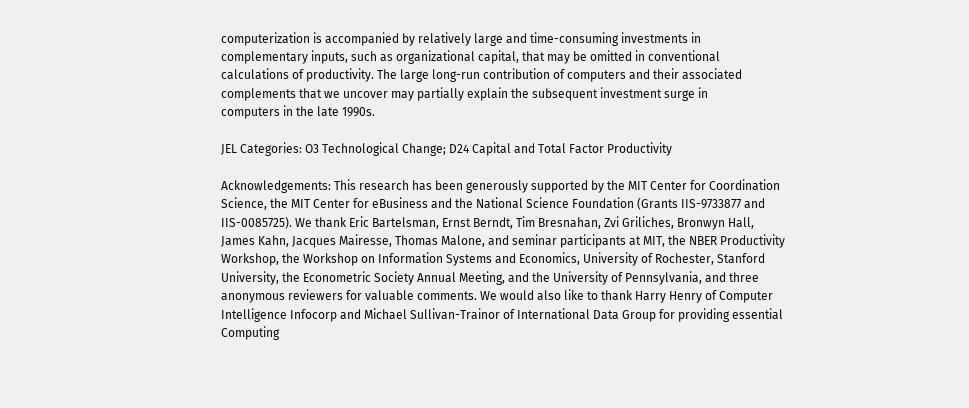computerization is accompanied by relatively large and time-consuming investments in
complementary inputs, such as organizational capital, that may be omitted in conventional
calculations of productivity. The large long-run contribution of computers and their associated
complements that we uncover may partially explain the subsequent investment surge in
computers in the late 1990s.

JEL Categories: O3 Technological Change; D24 Capital and Total Factor Productivity

Acknowledgements: This research has been generously supported by the MIT Center for Coordination
Science, the MIT Center for eBusiness and the National Science Foundation (Grants IIS-9733877 and
IIS-0085725). We thank Eric Bartelsman, Ernst Berndt, Tim Bresnahan, Zvi Griliches, Bronwyn Hall,
James Kahn, Jacques Mairesse, Thomas Malone, and seminar participants at MIT, the NBER Productivity
Workshop, the Workshop on Information Systems and Economics, University of Rochester, Stanford
University, the Econometric Society Annual Meeting, and the University of Pennsylvania, and three
anonymous reviewers for valuable comments. We would also like to thank Harry Henry of Computer
Intelligence Infocorp and Michael Sullivan-Trainor of International Data Group for providing essential
Computing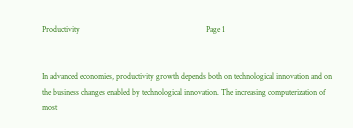Productivity                                                               Page 1


In advanced economies, productivity growth depends both on technological innovation and on
the business changes enabled by technological innovation. The increasing computerization of
most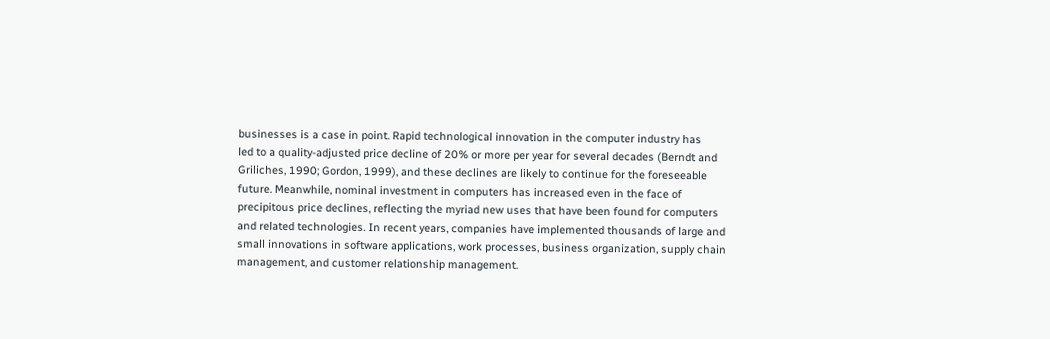businesses is a case in point. Rapid technological innovation in the computer industry has
led to a quality-adjusted price decline of 20% or more per year for several decades (Berndt and
Griliches, 1990; Gordon, 1999), and these declines are likely to continue for the foreseeable
future. Meanwhile, nominal investment in computers has increased even in the face of
precipitous price declines, reflecting the myriad new uses that have been found for computers
and related technologies. In recent years, companies have implemented thousands of large and
small innovations in software applications, work processes, business organization, supply chain
management, and customer relationship management.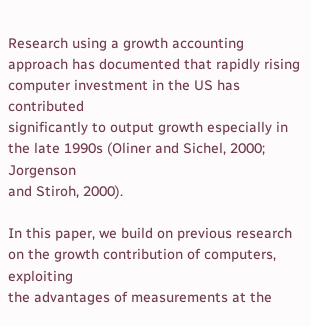Research using a growth accounting
approach has documented that rapidly rising computer investment in the US has contributed
significantly to output growth especially in the late 1990s (Oliner and Sichel, 2000; Jorgenson
and Stiroh, 2000).

In this paper, we build on previous research on the growth contribution of computers, exploiting
the advantages of measurements at the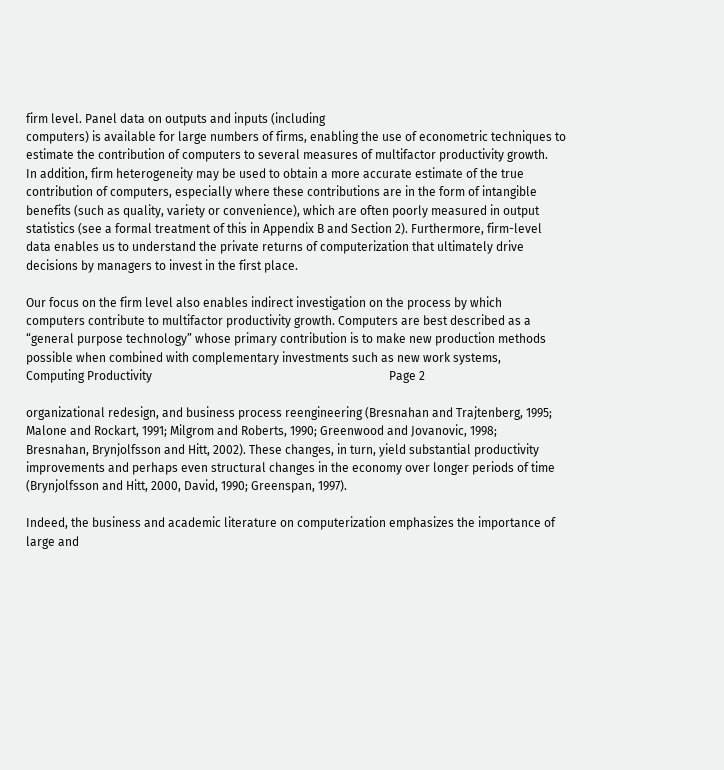firm level. Panel data on outputs and inputs (including
computers) is available for large numbers of firms, enabling the use of econometric techniques to
estimate the contribution of computers to several measures of multifactor productivity growth.
In addition, firm heterogeneity may be used to obtain a more accurate estimate of the true
contribution of computers, especially where these contributions are in the form of intangible
benefits (such as quality, variety or convenience), which are often poorly measured in output
statistics (see a formal treatment of this in Appendix B and Section 2). Furthermore, firm-level
data enables us to understand the private returns of computerization that ultimately drive
decisions by managers to invest in the first place.

Our focus on the firm level also enables indirect investigation on the process by which
computers contribute to multifactor productivity growth. Computers are best described as a
“general purpose technology” whose primary contribution is to make new production methods
possible when combined with complementary investments such as new work systems,
Computing Productivity                                                                               Page 2

organizational redesign, and business process reengineering (Bresnahan and Trajtenberg, 1995;
Malone and Rockart, 1991; Milgrom and Roberts, 1990; Greenwood and Jovanovic, 1998;
Bresnahan, Brynjolfsson and Hitt, 2002). These changes, in turn, yield substantial productivity
improvements and perhaps even structural changes in the economy over longer periods of time
(Brynjolfsson and Hitt, 2000, David, 1990; Greenspan, 1997).

Indeed, the business and academic literature on computerization emphasizes the importance of
large and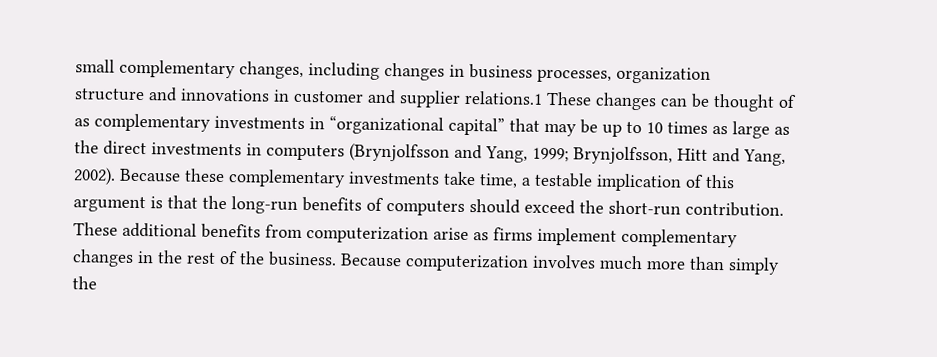small complementary changes, including changes in business processes, organization
structure and innovations in customer and supplier relations.1 These changes can be thought of
as complementary investments in “organizational capital” that may be up to 10 times as large as
the direct investments in computers (Brynjolfsson and Yang, 1999; Brynjolfsson, Hitt and Yang,
2002). Because these complementary investments take time, a testable implication of this
argument is that the long-run benefits of computers should exceed the short-run contribution.
These additional benefits from computerization arise as firms implement complementary
changes in the rest of the business. Because computerization involves much more than simply
the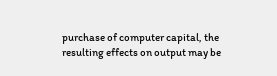purchase of computer capital, the resulting effects on output may be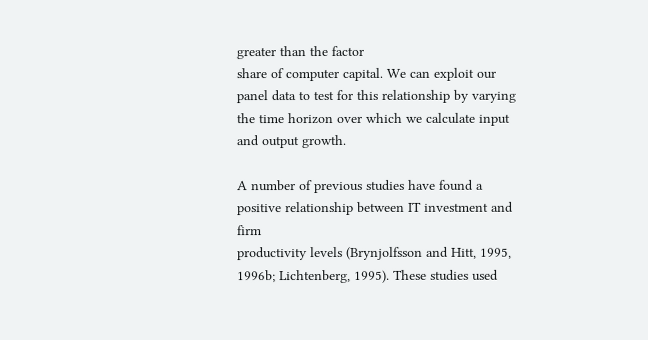greater than the factor
share of computer capital. We can exploit our panel data to test for this relationship by varying
the time horizon over which we calculate input and output growth.

A number of previous studies have found a positive relationship between IT investment and firm
productivity levels (Brynjolfsson and Hitt, 1995, 1996b; Lichtenberg, 1995). These studies used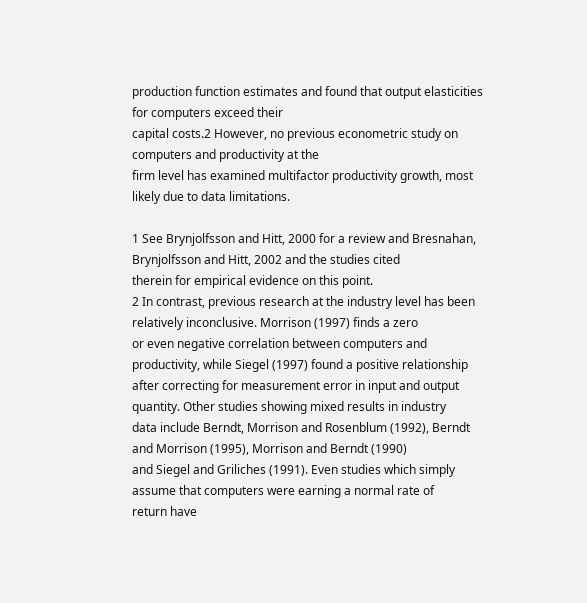production function estimates and found that output elasticities for computers exceed their
capital costs.2 However, no previous econometric study on computers and productivity at the
firm level has examined multifactor productivity growth, most likely due to data limitations.

1 See Brynjolfsson and Hitt, 2000 for a review and Bresnahan, Brynjolfsson and Hitt, 2002 and the studies cited
therein for empirical evidence on this point.
2 In contrast, previous research at the industry level has been relatively inconclusive. Morrison (1997) finds a zero
or even negative correlation between computers and productivity, while Siegel (1997) found a positive relationship
after correcting for measurement error in input and output quantity. Other studies showing mixed results in industry
data include Berndt, Morrison and Rosenblum (1992), Berndt and Morrison (1995), Morrison and Berndt (1990)
and Siegel and Griliches (1991). Even studies which simply assume that computers were earning a normal rate of
return have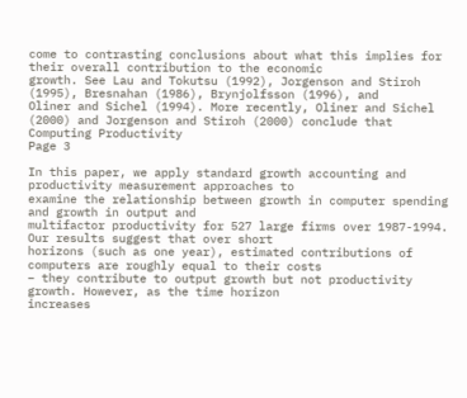come to contrasting conclusions about what this implies for their overall contribution to the economic
growth. See Lau and Tokutsu (1992), Jorgenson and Stiroh (1995), Bresnahan (1986), Brynjolfsson (1996), and
Oliner and Sichel (1994). More recently, Oliner and Sichel (2000) and Jorgenson and Stiroh (2000) conclude that
Computing Productivity                                                                            Page 3

In this paper, we apply standard growth accounting and productivity measurement approaches to
examine the relationship between growth in computer spending and growth in output and
multifactor productivity for 527 large firms over 1987-1994. Our results suggest that over short
horizons (such as one year), estimated contributions of computers are roughly equal to their costs
– they contribute to output growth but not productivity growth. However, as the time horizon
increases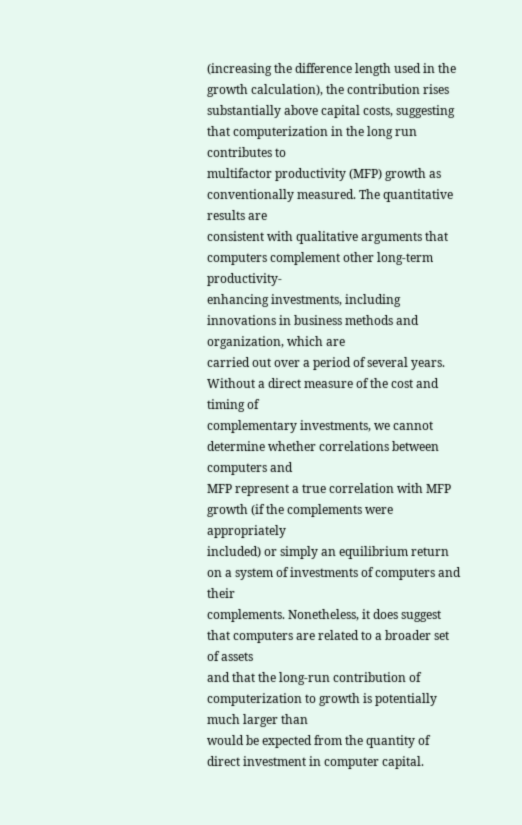(increasing the difference length used in the growth calculation), the contribution rises
substantially above capital costs, suggesting that computerization in the long run contributes to
multifactor productivity (MFP) growth as conventionally measured. The quantitative results are
consistent with qualitative arguments that computers complement other long-term productivity-
enhancing investments, including innovations in business methods and organization, which are
carried out over a period of several years.        Without a direct measure of the cost and timing of
complementary investments, we cannot determine whether correlations between computers and
MFP represent a true correlation with MFP growth (if the complements were appropriately
included) or simply an equilibrium return on a system of investments of computers and their
complements. Nonetheless, it does suggest that computers are related to a broader set of assets
and that the long-run contribution of computerization to growth is potentially much larger than
would be expected from the quantity of direct investment in computer capital.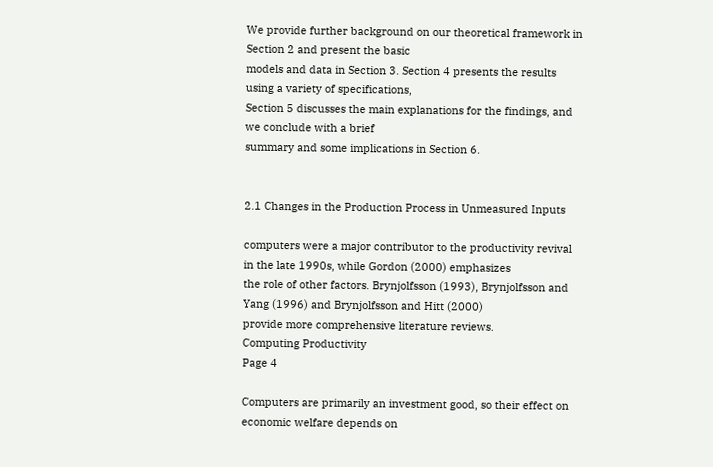We provide further background on our theoretical framework in Section 2 and present the basic
models and data in Section 3. Section 4 presents the results using a variety of specifications,
Section 5 discusses the main explanations for the findings, and we conclude with a brief
summary and some implications in Section 6.


2.1 Changes in the Production Process in Unmeasured Inputs

computers were a major contributor to the productivity revival in the late 1990s, while Gordon (2000) emphasizes
the role of other factors. Brynjolfsson (1993), Brynjolfsson and Yang (1996) and Brynjolfsson and Hitt (2000)
provide more comprehensive literature reviews.
Computing Productivity                                                                    Page 4

Computers are primarily an investment good, so their effect on economic welfare depends on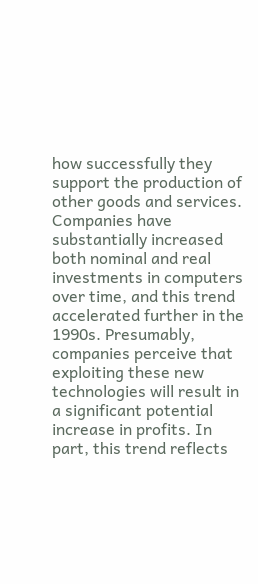how successfully they support the production of other goods and services. Companies have
substantially increased both nominal and real investments in computers over time, and this trend
accelerated further in the 1990s. Presumably, companies perceive that exploiting these new
technologies will result in a significant potential increase in profits. In part, this trend reflects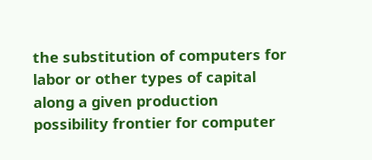the substitution of computers for labor or other types of capital along a given production
possibility frontier for computer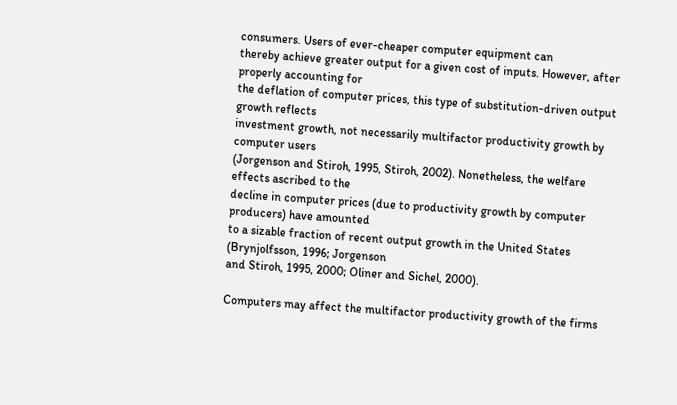consumers. Users of ever-cheaper computer equipment can
thereby achieve greater output for a given cost of inputs. However, after properly accounting for
the deflation of computer prices, this type of substitution-driven output growth reflects
investment growth, not necessarily multifactor productivity growth by computer users
(Jorgenson and Stiroh, 1995, Stiroh, 2002). Nonetheless, the welfare effects ascribed to the
decline in computer prices (due to productivity growth by computer producers) have amounted
to a sizable fraction of recent output growth in the United States (Brynjolfsson, 1996; Jorgenson
and Stiroh, 1995, 2000; Oliner and Sichel, 2000).

Computers may affect the multifactor productivity growth of the firms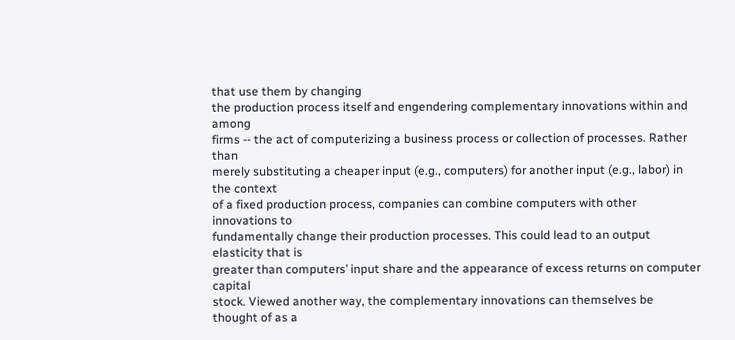that use them by changing
the production process itself and engendering complementary innovations within and among
firms -- the act of computerizing a business process or collection of processes. Rather than
merely substituting a cheaper input (e.g., computers) for another input (e.g., labor) in the context
of a fixed production process, companies can combine computers with other innovations to
fundamentally change their production processes. This could lead to an output elasticity that is
greater than computers’ input share and the appearance of excess returns on computer capital
stock. Viewed another way, the complementary innovations can themselves be thought of as a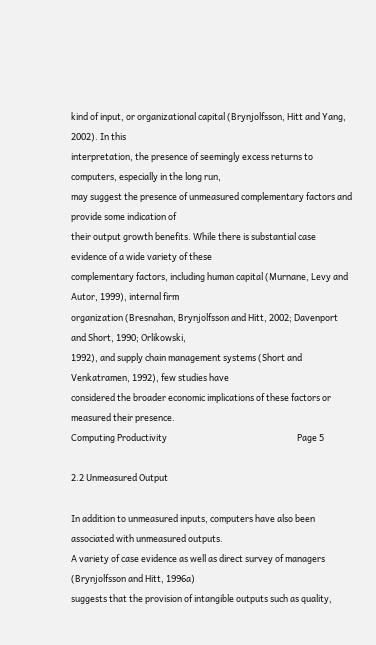kind of input, or organizational capital (Brynjolfsson, Hitt and Yang, 2002). In this
interpretation, the presence of seemingly excess returns to computers, especially in the long run,
may suggest the presence of unmeasured complementary factors and provide some indication of
their output growth benefits. While there is substantial case evidence of a wide variety of these
complementary factors, including human capital (Murnane, Levy and Autor, 1999), internal firm
organization (Bresnahan, Brynjolfsson and Hitt, 2002; Davenport and Short, 1990; Orlikowski,
1992), and supply chain management systems (Short and Venkatramen, 1992), few studies have
considered the broader economic implications of these factors or measured their presence.
Computing Productivity                                                                 Page 5

2.2 Unmeasured Output

In addition to unmeasured inputs, computers have also been associated with unmeasured outputs.
A variety of case evidence as well as direct survey of managers (Brynjolfsson and Hitt, 1996a)
suggests that the provision of intangible outputs such as quality,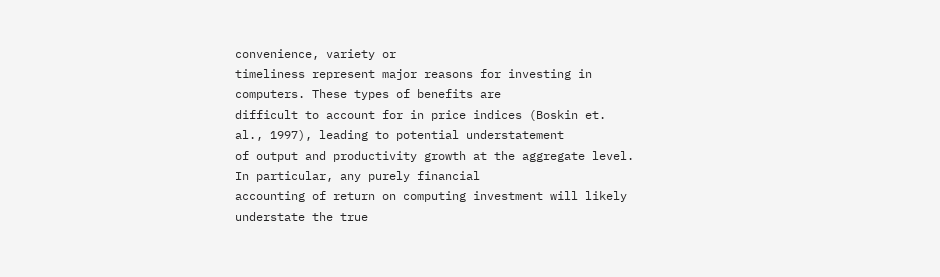convenience, variety or
timeliness represent major reasons for investing in computers. These types of benefits are
difficult to account for in price indices (Boskin et. al., 1997), leading to potential understatement
of output and productivity growth at the aggregate level. In particular, any purely financial
accounting of return on computing investment will likely understate the true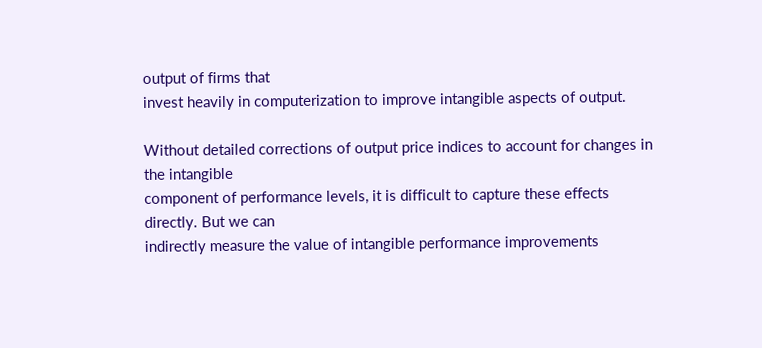output of firms that
invest heavily in computerization to improve intangible aspects of output.

Without detailed corrections of output price indices to account for changes in the intangible
component of performance levels, it is difficult to capture these effects directly. But we can
indirectly measure the value of intangible performance improvements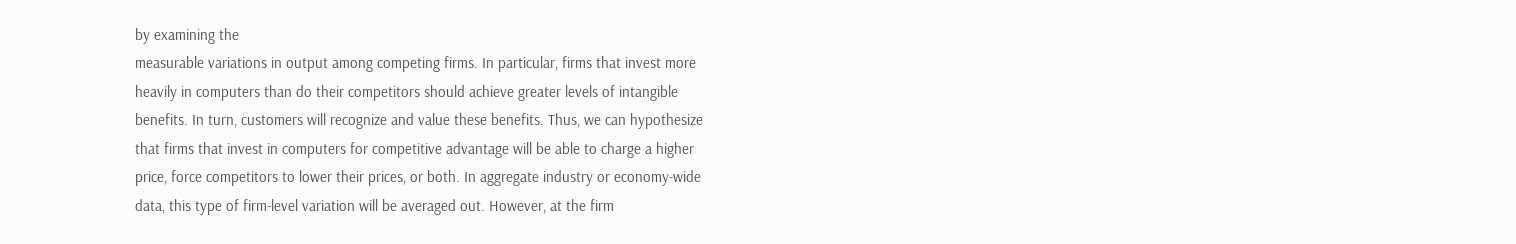by examining the
measurable variations in output among competing firms. In particular, firms that invest more
heavily in computers than do their competitors should achieve greater levels of intangible
benefits. In turn, customers will recognize and value these benefits. Thus, we can hypothesize
that firms that invest in computers for competitive advantage will be able to charge a higher
price, force competitors to lower their prices, or both. In aggregate industry or economy-wide
data, this type of firm-level variation will be averaged out. However, at the firm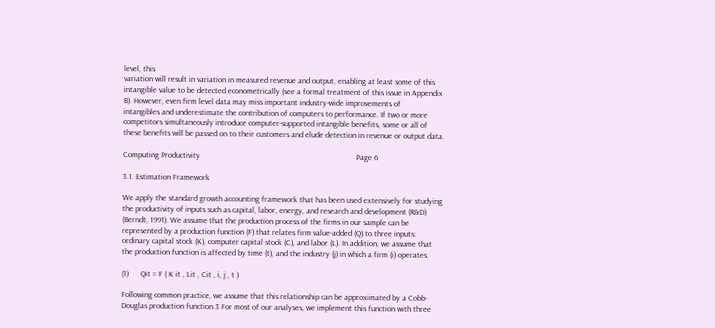level, this
variation will result in variation in measured revenue and output, enabling at least some of this
intangible value to be detected econometrically (see a formal treatment of this issue in Appendix
B). However, even firm level data may miss important industry-wide improvements of
intangibles and underestimate the contribution of computers to performance. If two or more
competitors simultaneously introduce computer-supported intangible benefits, some or all of
these benefits will be passed on to their customers and elude detection in revenue or output data.

Computing Productivity                                                                              Page 6

3.1. Estimation Framework

We apply the standard growth accounting framework that has been used extensively for studying
the productivity of inputs such as capital, labor, energy, and research and development (R&D)
(Berndt, 1991). We assume that the production process of the firms in our sample can be
represented by a production function (F) that relates firm value-added (Q) to three inputs:
ordinary capital stock (K), computer capital stock (C), and labor (L). In addition, we assume that
the production function is affected by time (t), and the industry (j) in which a firm (i) operates.

(1)      Qit = F ( K it , Lit , Cit , i, j , t )

Following common practice, we assume that this relationship can be approximated by a Cobb-
Douglas production function.3 For most of our analyses, we implement this function with three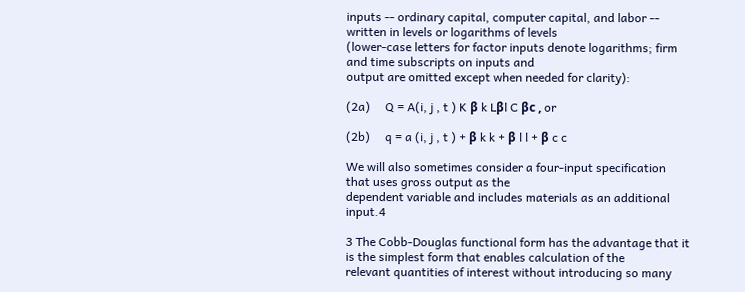inputs -- ordinary capital, computer capital, and labor -- written in levels or logarithms of levels
(lower-case letters for factor inputs denote logarithms; firm and time subscripts on inputs and
output are omitted except when needed for clarity):

(2a)     Q = A(i, j , t ) K β k Lβl C βc , or

(2b)     q = a (i, j , t ) + β k k + β l l + β c c

We will also sometimes consider a four-input specification that uses gross output as the
dependent variable and includes materials as an additional input.4

3 The Cobb-Douglas functional form has the advantage that it is the simplest form that enables calculation of the
relevant quantities of interest without introducing so many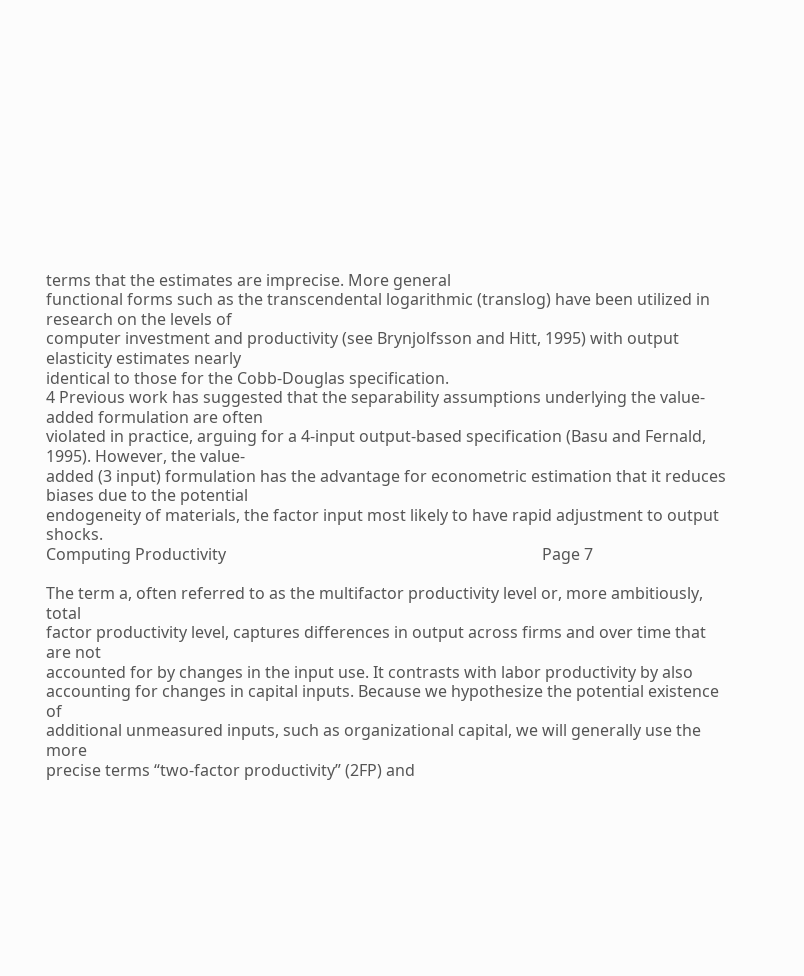terms that the estimates are imprecise. More general
functional forms such as the transcendental logarithmic (translog) have been utilized in research on the levels of
computer investment and productivity (see Brynjolfsson and Hitt, 1995) with output elasticity estimates nearly
identical to those for the Cobb-Douglas specification.
4 Previous work has suggested that the separability assumptions underlying the value-added formulation are often
violated in practice, arguing for a 4-input output-based specification (Basu and Fernald, 1995). However, the value-
added (3 input) formulation has the advantage for econometric estimation that it reduces biases due to the potential
endogeneity of materials, the factor input most likely to have rapid adjustment to output shocks.
Computing Productivity                                                                               Page 7

The term a, often referred to as the multifactor productivity level or, more ambitiously, total
factor productivity level, captures differences in output across firms and over time that are not
accounted for by changes in the input use. It contrasts with labor productivity by also
accounting for changes in capital inputs. Because we hypothesize the potential existence of
additional unmeasured inputs, such as organizational capital, we will generally use the more
precise terms “two-factor productivity” (2FP) and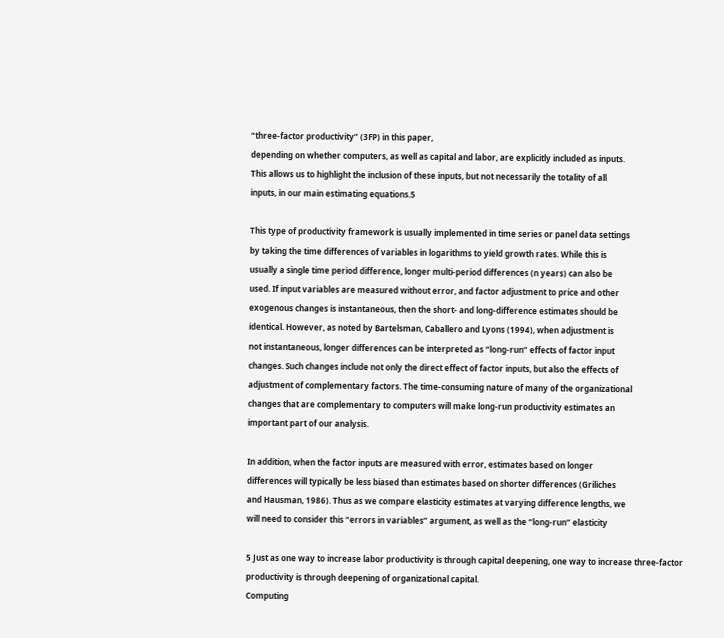“three-factor productivity” (3FP) in this paper,
depending on whether computers, as well as capital and labor, are explicitly included as inputs.
This allows us to highlight the inclusion of these inputs, but not necessarily the totality of all
inputs, in our main estimating equations.5

This type of productivity framework is usually implemented in time series or panel data settings
by taking the time differences of variables in logarithms to yield growth rates. While this is
usually a single time period difference, longer multi-period differences (n years) can also be
used. If input variables are measured without error, and factor adjustment to price and other
exogenous changes is instantaneous, then the short- and long-difference estimates should be
identical. However, as noted by Bartelsman, Caballero and Lyons (1994), when adjustment is
not instantaneous, longer differences can be interpreted as “long-run” effects of factor input
changes. Such changes include not only the direct effect of factor inputs, but also the effects of
adjustment of complementary factors. The time-consuming nature of many of the organizational
changes that are complementary to computers will make long-run productivity estimates an
important part of our analysis.

In addition, when the factor inputs are measured with error, estimates based on longer
differences will typically be less biased than estimates based on shorter differences (Griliches
and Hausman, 1986). Thus as we compare elasticity estimates at varying difference lengths, we
will need to consider this “errors in variables” argument, as well as the “long-run” elasticity

5 Just as one way to increase labor productivity is through capital deepening, one way to increase three-factor
productivity is through deepening of organizational capital.
Computing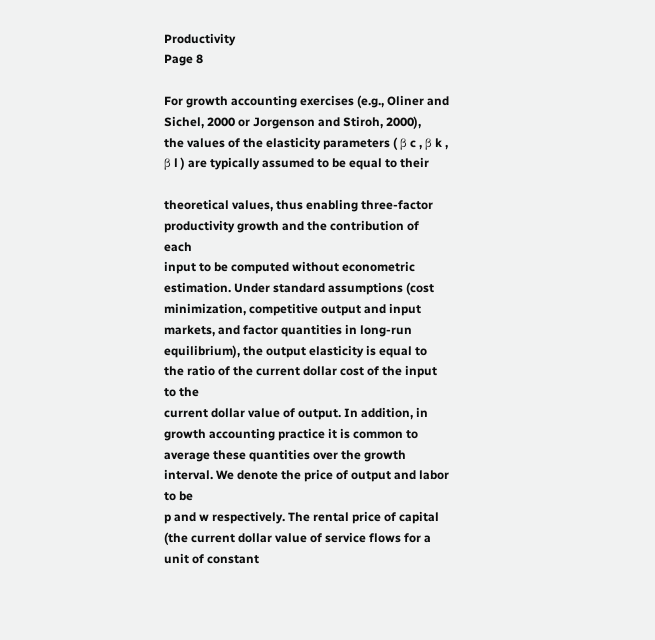Productivity                                                                                                                                                              Page 8

For growth accounting exercises (e.g., Oliner and Sichel, 2000 or Jorgenson and Stiroh, 2000),
the values of the elasticity parameters ( β c , β k , β l ) are typically assumed to be equal to their

theoretical values, thus enabling three-factor productivity growth and the contribution of each
input to be computed without econometric estimation. Under standard assumptions (cost
minimization, competitive output and input markets, and factor quantities in long-run
equilibrium), the output elasticity is equal to the ratio of the current dollar cost of the input to the
current dollar value of output. In addition, in growth accounting practice it is common to
average these quantities over the growth interval. We denote the price of output and labor to be
p and w respectively. The rental price of capital (the current dollar value of service flows for a
unit of constant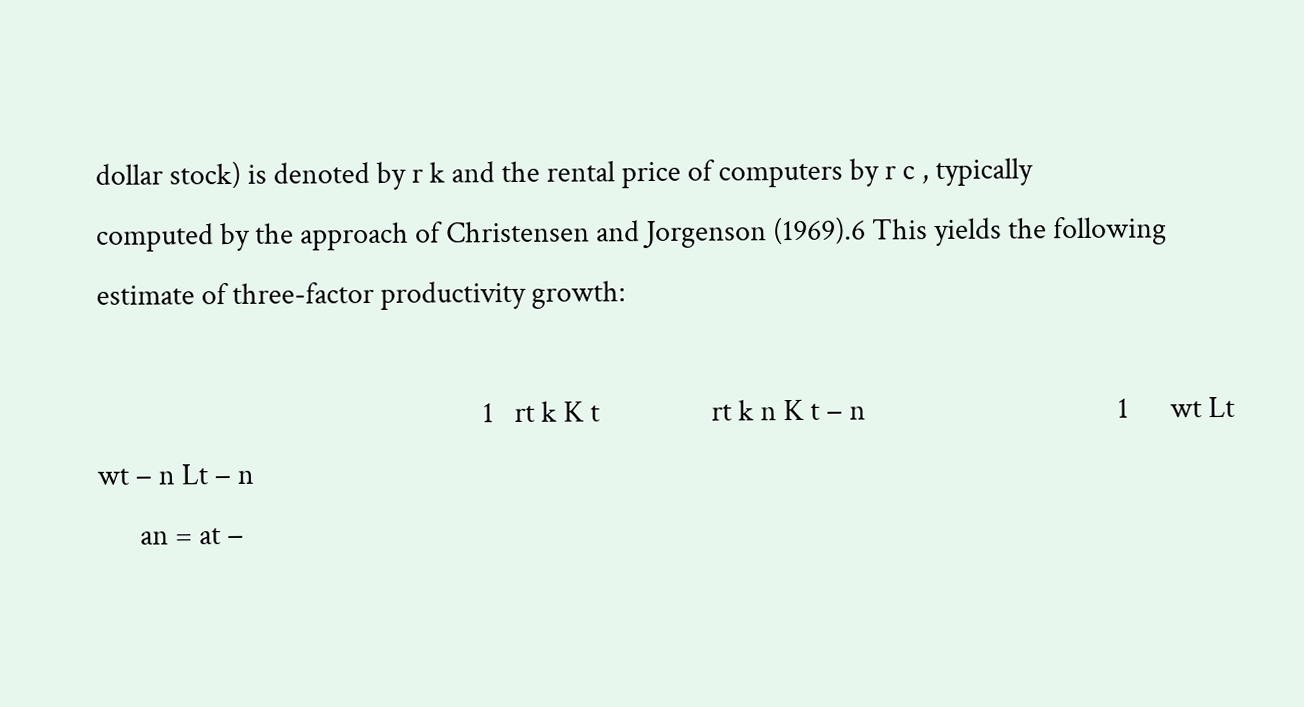dollar stock) is denoted by r k and the rental price of computers by r c , typically
computed by the approach of Christensen and Jorgenson (1969).6 This yields the following
estimate of three-factor productivity growth:

                                                       1   rt k K t                rt k n K t − n                                    1      wt Lt               wt − n Lt − n
      an = at −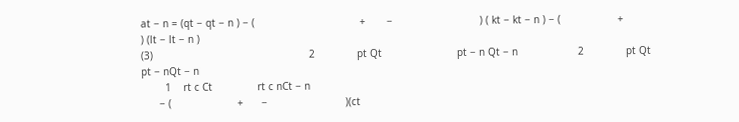at − n = (qt − qt − n ) − (                                   +       −                             ) ( kt − kt − n ) − (                   +                                  ) (lt − lt − n )
(3)                                                    2              pt Qt                         pt − n Qt − n                    2              pt Qt                       pt − nQt − n
        1    rt c Ct               rt c nCt − n
      − (                      +      −                          )(ct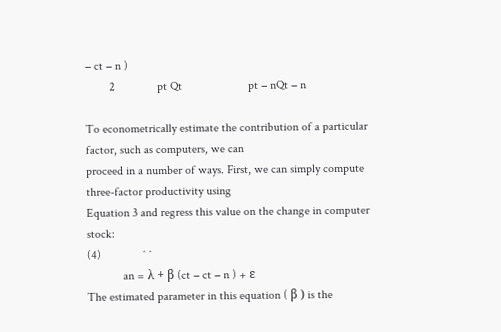− ct − n )
        2              pt Qt                      pt − nQt − n

To econometrically estimate the contribution of a particular factor, such as computers, we can
proceed in a number of ways. First, we can simply compute three-factor productivity using
Equation 3 and regress this value on the change in computer stock:
(4)              ˆ ˆ
            an = λ + β (ct − ct − n ) + ε
The estimated parameter in this equation ( β ) is the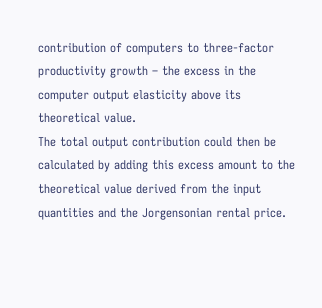contribution of computers to three-factor
productivity growth – the excess in the computer output elasticity above its theoretical value.
The total output contribution could then be calculated by adding this excess amount to the
theoretical value derived from the input quantities and the Jorgensonian rental price.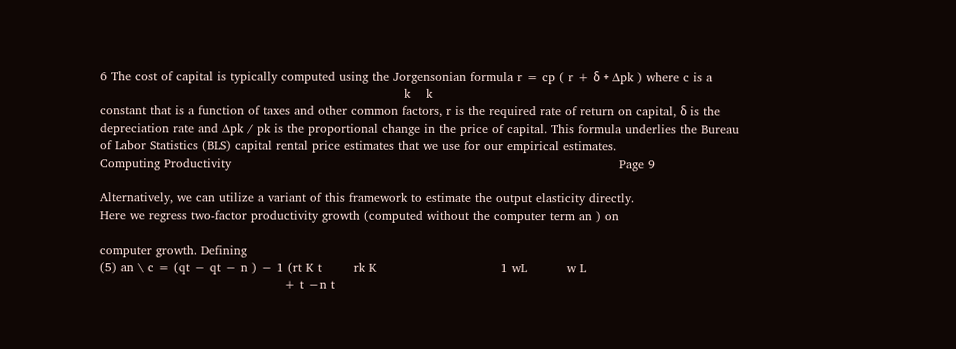6 The cost of capital is typically computed using the Jorgensonian formula r = cp ( r + δ + ∆pk ) where c is a
                                                                            k    k
constant that is a function of taxes and other common factors, r is the required rate of return on capital, δ is the
depreciation rate and ∆pk / pk is the proportional change in the price of capital. This formula underlies the Bureau
of Labor Statistics (BLS) capital rental price estimates that we use for our empirical estimates.
Computing Productivity                                                                                                 Page 9

Alternatively, we can utilize a variant of this framework to estimate the output elasticity directly.
Here we regress two-factor productivity growth (computed without the computer term an ) on

computer growth. Defining
(5) an \ c = (qt − qt − n ) − 1 (rt K t        rk K                               1 wL          w L
                                              + t −n t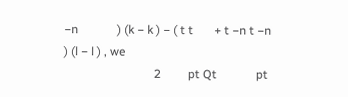−n             ) (k − k ) − ( t t       + t −n t −n             ) (l − l ) , we
                              2         pt Qt             pt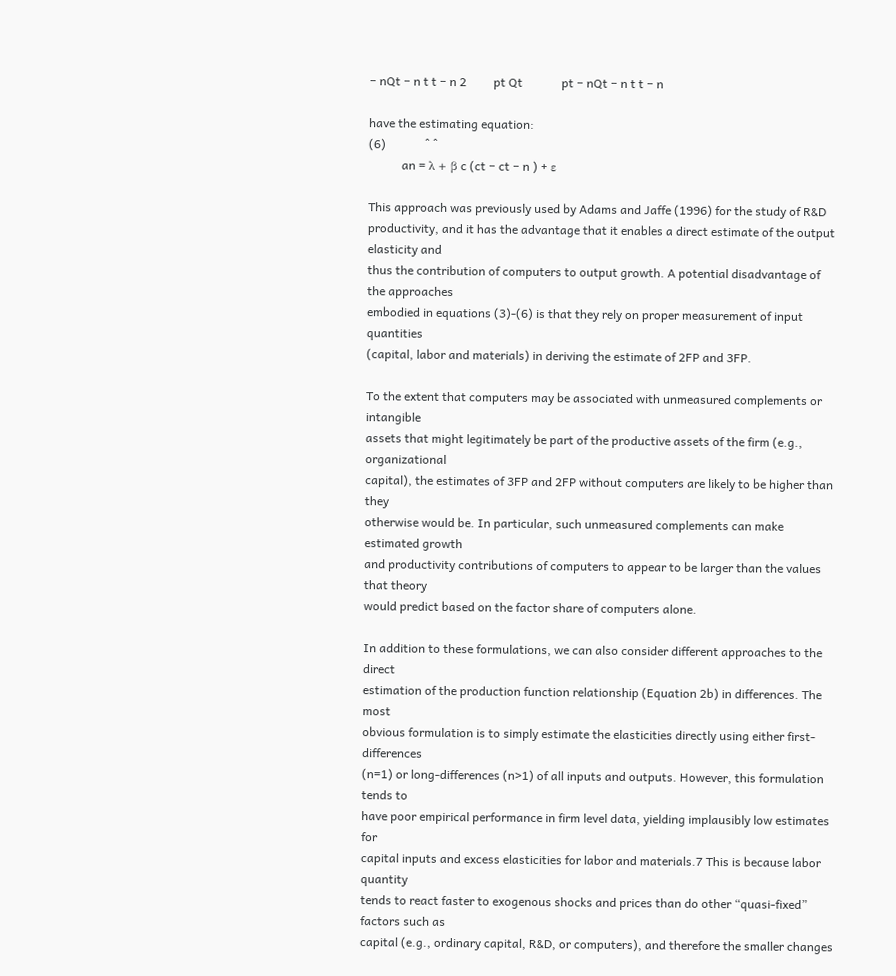− nQt − n t t − n 2         pt Qt             pt − nQt − n t t − n

have the estimating equation:
(6)             ˆ ˆ
           an = λ + β c (ct − ct − n ) + ε

This approach was previously used by Adams and Jaffe (1996) for the study of R&D
productivity, and it has the advantage that it enables a direct estimate of the output elasticity and
thus the contribution of computers to output growth. A potential disadvantage of the approaches
embodied in equations (3)-(6) is that they rely on proper measurement of input quantities
(capital, labor and materials) in deriving the estimate of 2FP and 3FP.

To the extent that computers may be associated with unmeasured complements or intangible
assets that might legitimately be part of the productive assets of the firm (e.g., organizational
capital), the estimates of 3FP and 2FP without computers are likely to be higher than they
otherwise would be. In particular, such unmeasured complements can make estimated growth
and productivity contributions of computers to appear to be larger than the values that theory
would predict based on the factor share of computers alone.

In addition to these formulations, we can also consider different approaches to the direct
estimation of the production function relationship (Equation 2b) in differences. The most
obvious formulation is to simply estimate the elasticities directly using either first-differences
(n=1) or long-differences (n>1) of all inputs and outputs. However, this formulation tends to
have poor empirical performance in firm level data, yielding implausibly low estimates for
capital inputs and excess elasticities for labor and materials.7 This is because labor quantity
tends to react faster to exogenous shocks and prices than do other “quasi-fixed” factors such as
capital (e.g., ordinary capital, R&D, or computers), and therefore the smaller changes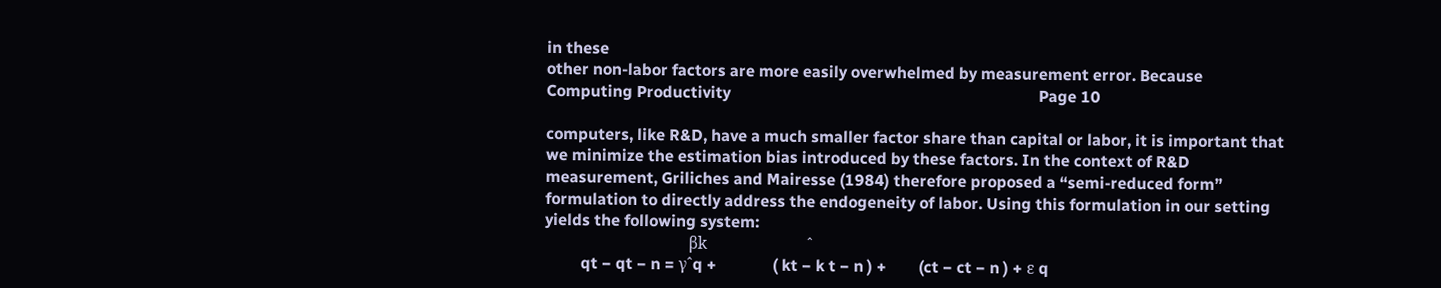in these
other non-labor factors are more easily overwhelmed by measurement error. Because
Computing Productivity                                                                             Page 10

computers, like R&D, have a much smaller factor share than capital or labor, it is important that
we minimize the estimation bias introduced by these factors. In the context of R&D
measurement, Griliches and Mairesse (1984) therefore proposed a “semi-reduced form”
formulation to directly address the endogeneity of labor. Using this formulation in our setting
yields the following system:
                                    βk                         ˆ
         qt − qt − n = γˆq +              ( kt − k t − n ) +        (ct − ct − n ) + ε q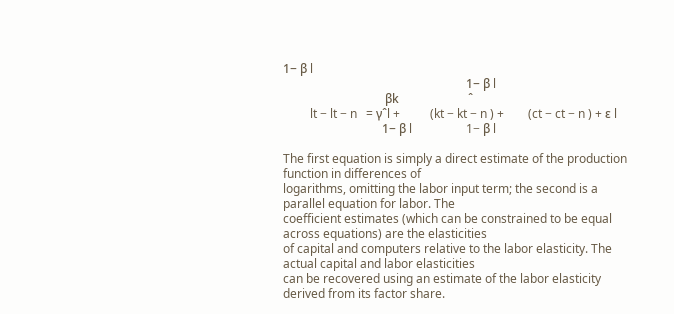1− β l
                                                             1− β l
                                  βk                       ˆ
         lt − lt − n   = γˆl +          (kt − kt − n ) +        (ct − ct − n ) + ε l
                                 1− β l                  1− β l

The first equation is simply a direct estimate of the production function in differences of
logarithms, omitting the labor input term; the second is a parallel equation for labor. The
coefficient estimates (which can be constrained to be equal across equations) are the elasticities
of capital and computers relative to the labor elasticity. The actual capital and labor elasticities
can be recovered using an estimate of the labor elasticity derived from its factor share.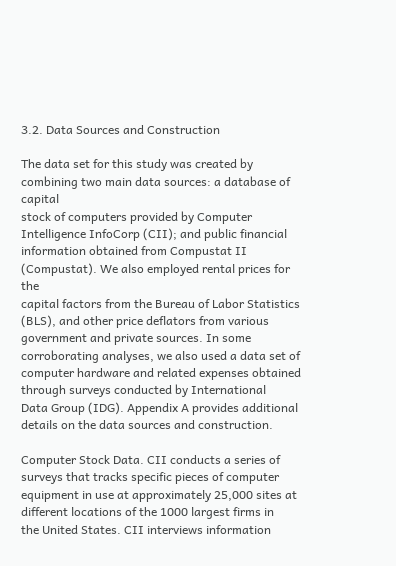3.2. Data Sources and Construction

The data set for this study was created by combining two main data sources: a database of capital
stock of computers provided by Computer Intelligence InfoCorp (CII); and public financial
information obtained from Compustat II (Compustat). We also employed rental prices for the
capital factors from the Bureau of Labor Statistics (BLS), and other price deflators from various
government and private sources. In some corroborating analyses, we also used a data set of
computer hardware and related expenses obtained through surveys conducted by International
Data Group (IDG). Appendix A provides additional details on the data sources and construction.

Computer Stock Data. CII conducts a series of surveys that tracks specific pieces of computer
equipment in use at approximately 25,000 sites at different locations of the 1000 largest firms in
the United States. CII interviews information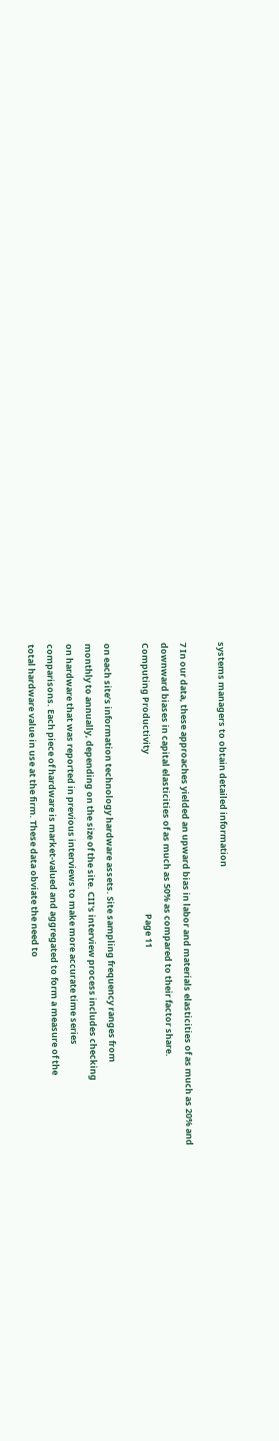systems managers to obtain detailed information

7 In our data, these approaches yielded an upward bias in labor and materials elasticities of as much as 20% and
downward biases in capital elasticities of as much as 50% as compared to their factor share.
Computing Productivity                                                                                Page 11

on each site’s information technology hardware assets. Site sampling frequency ranges from
monthly to annually, depending on the size of the site. CII's interview process includes checking
on hardware that was reported in previous interviews to make more accurate time series
comparisons. Each piece of hardware is market-valued and aggregated to form a measure of the
total hardware value in use at the firm. These data obviate the need to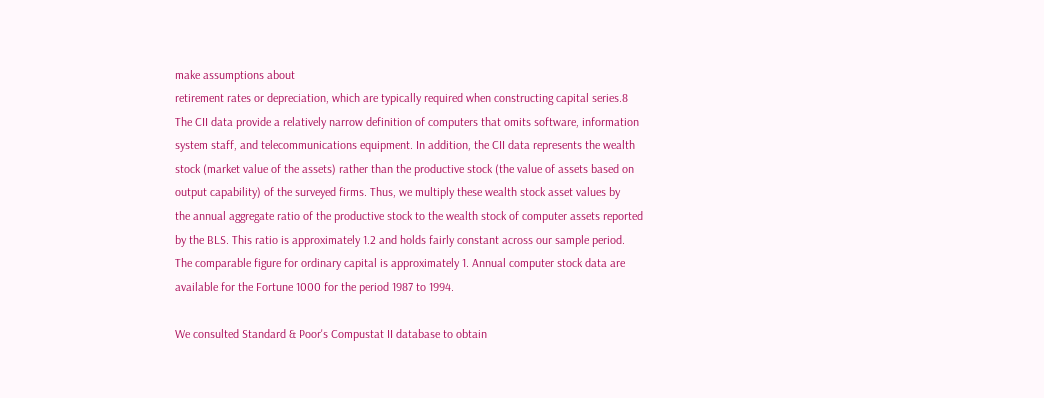make assumptions about
retirement rates or depreciation, which are typically required when constructing capital series.8
The CII data provide a relatively narrow definition of computers that omits software, information
system staff, and telecommunications equipment. In addition, the CII data represents the wealth
stock (market value of the assets) rather than the productive stock (the value of assets based on
output capability) of the surveyed firms. Thus, we multiply these wealth stock asset values by
the annual aggregate ratio of the productive stock to the wealth stock of computer assets reported
by the BLS. This ratio is approximately 1.2 and holds fairly constant across our sample period.
The comparable figure for ordinary capital is approximately 1. Annual computer stock data are
available for the Fortune 1000 for the period 1987 to 1994.

We consulted Standard & Poor's Compustat II database to obtain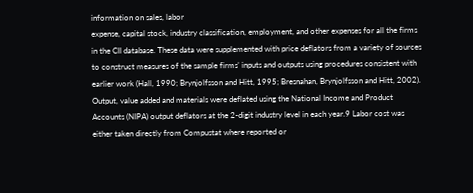information on sales, labor
expense, capital stock, industry classification, employment, and other expenses for all the firms
in the CII database. These data were supplemented with price deflators from a variety of sources
to construct measures of the sample firms’ inputs and outputs using procedures consistent with
earlier work (Hall, 1990; Brynjolfsson and Hitt, 1995; Bresnahan, Brynjolfsson and Hitt, 2002).
Output, value added and materials were deflated using the National Income and Product
Accounts (NIPA) output deflators at the 2-digit industry level in each year.9 Labor cost was
either taken directly from Compustat where reported or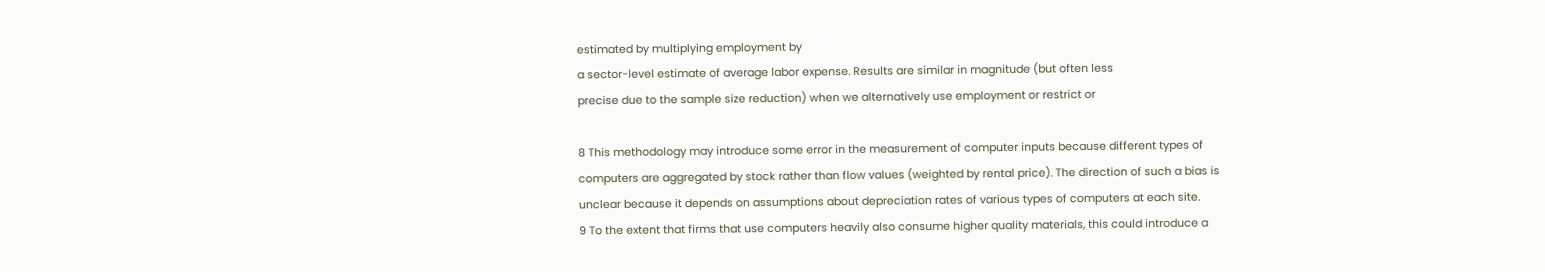estimated by multiplying employment by
a sector-level estimate of average labor expense. Results are similar in magnitude (but often less
precise due to the sample size reduction) when we alternatively use employment or restrict or

8 This methodology may introduce some error in the measurement of computer inputs because different types of
computers are aggregated by stock rather than flow values (weighted by rental price). The direction of such a bias is
unclear because it depends on assumptions about depreciation rates of various types of computers at each site.
9 To the extent that firms that use computers heavily also consume higher quality materials, this could introduce a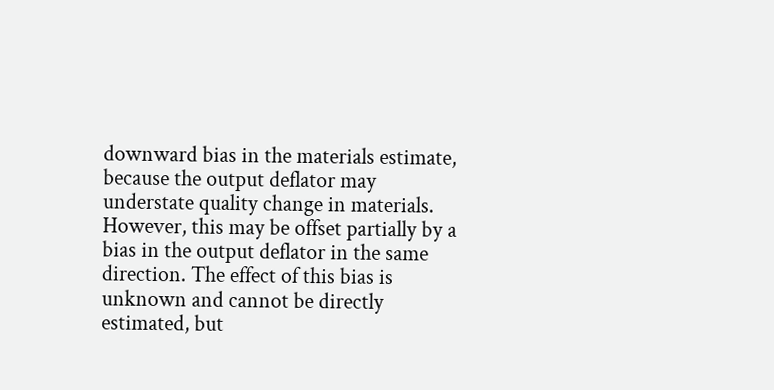downward bias in the materials estimate, because the output deflator may understate quality change in materials.
However, this may be offset partially by a bias in the output deflator in the same direction. The effect of this bias is
unknown and cannot be directly estimated, but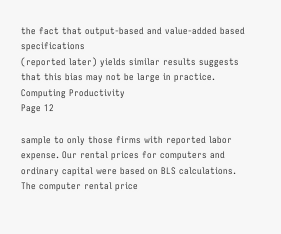the fact that output-based and value-added based specifications
(reported later) yields similar results suggests that this bias may not be large in practice.
Computing Productivity                                                               Page 12

sample to only those firms with reported labor expense. Our rental prices for computers and
ordinary capital were based on BLS calculations. The computer rental price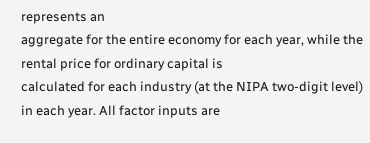represents an
aggregate for the entire economy for each year, while the rental price for ordinary capital is
calculated for each industry (at the NIPA two-digit level) in each year. All factor inputs are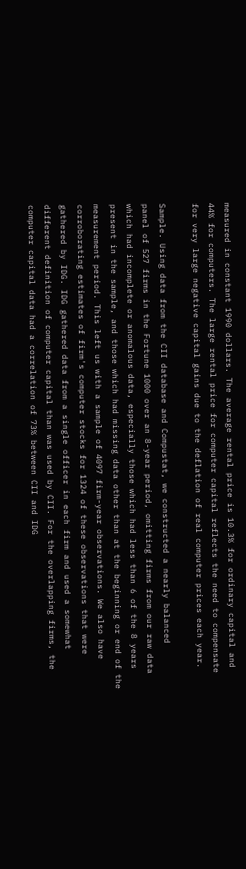measured in constant 1990 dollars. The average rental price is 10.3% for ordinary capital and
44% for computers. The large rental price for computer capital reflects the need to compensate
for very large negative capital gains due to the deflation of real computer prices each year.

Sample. Using data from the CII database and Compustat, we constructed a nearly balanced
panel of 527 firms in the Fortune 1000 over an 8-year period, omitting firms from our raw data
which had incomplete or anomalous data, especially those which had less than 6 of the 8 years
present in the sample, and those which had missing data other than at the beginning or end of the
measurement period. This left us with a sample of 4097 firm-year observations. We also have
corroborating estimates of firm's computer stocks for 1324 of these observations that were
gathered by IDG. IDG gathered data from a single officer in each firm and used a somewhat
different definition of computer capital than was used by CII. For the overlapping firms, the
computer capital data had a correlation of 73% between CII and IDG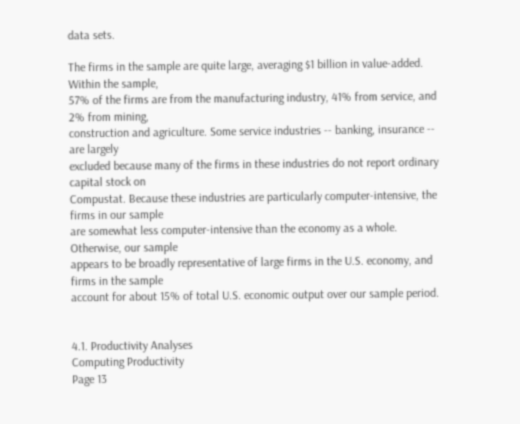data sets.

The firms in the sample are quite large, averaging $1 billion in value-added. Within the sample,
57% of the firms are from the manufacturing industry, 41% from service, and 2% from mining,
construction and agriculture. Some service industries -- banking, insurance -- are largely
excluded because many of the firms in these industries do not report ordinary capital stock on
Compustat. Because these industries are particularly computer-intensive, the firms in our sample
are somewhat less computer-intensive than the economy as a whole. Otherwise, our sample
appears to be broadly representative of large firms in the U.S. economy, and firms in the sample
account for about 15% of total U.S. economic output over our sample period.


4.1. Productivity Analyses
Computing Productivity                                                                                         Page 13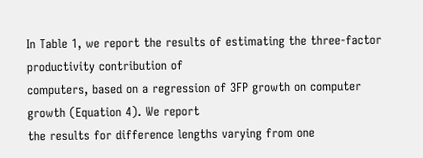In Table 1, we report the results of estimating the three-factor productivity contribution of
computers, based on a regression of 3FP growth on computer growth (Equation 4). We report
the results for difference lengths varying from one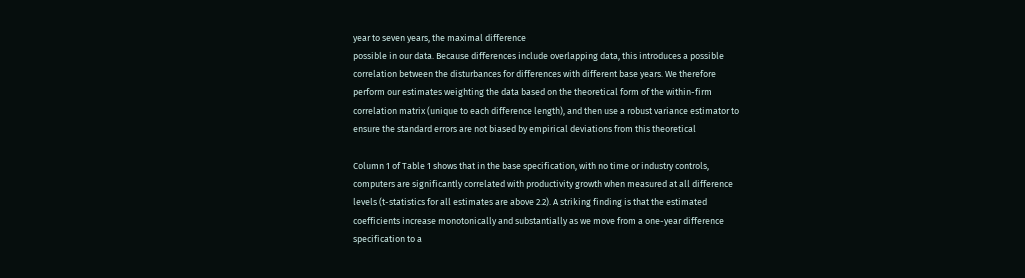year to seven years, the maximal difference
possible in our data. Because differences include overlapping data, this introduces a possible
correlation between the disturbances for differences with different base years. We therefore
perform our estimates weighting the data based on the theoretical form of the within-firm
correlation matrix (unique to each difference length), and then use a robust variance estimator to
ensure the standard errors are not biased by empirical deviations from this theoretical

Column 1 of Table 1 shows that in the base specification, with no time or industry controls,
computers are significantly correlated with productivity growth when measured at all difference
levels (t-statistics for all estimates are above 2.2). A striking finding is that the estimated
coefficients increase monotonically and substantially as we move from a one-year difference
specification to a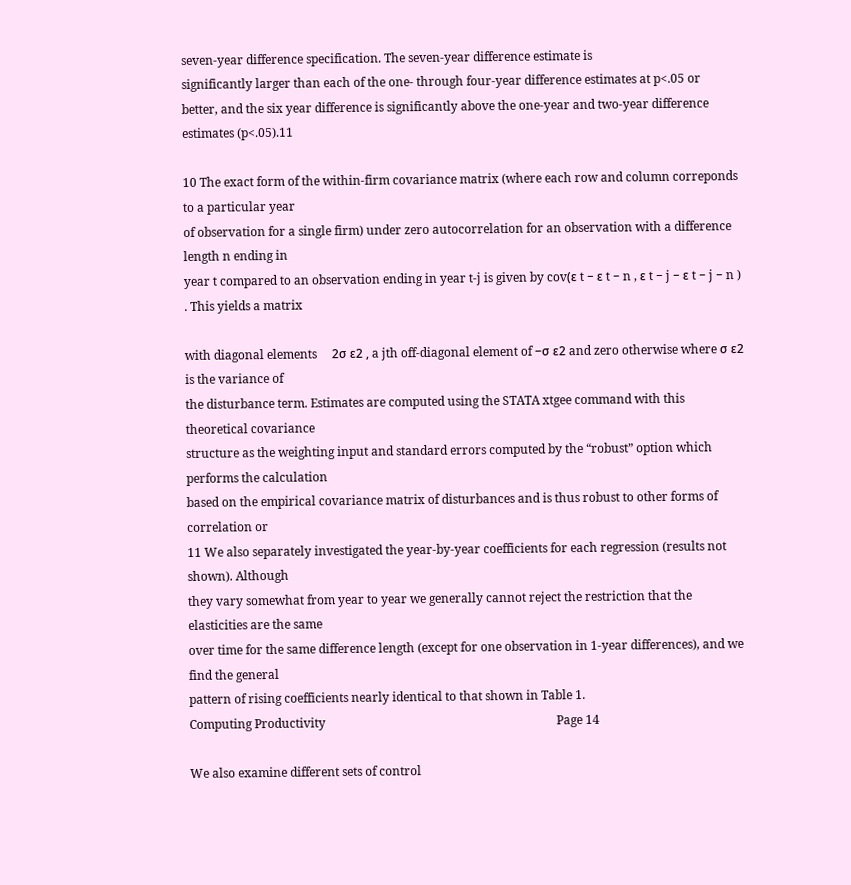seven-year difference specification. The seven-year difference estimate is
significantly larger than each of the one- through four-year difference estimates at p<.05 or
better, and the six year difference is significantly above the one-year and two-year difference
estimates (p<.05).11

10 The exact form of the within-firm covariance matrix (where each row and column correponds to a particular year
of observation for a single firm) under zero autocorrelation for an observation with a difference length n ending in
year t compared to an observation ending in year t-j is given by cov(ε t − ε t − n , ε t − j − ε t − j − n ) . This yields a matrix

with diagonal elements     2σ ε2 , a jth off-diagonal element of −σ ε2 and zero otherwise where σ ε2 is the variance of
the disturbance term. Estimates are computed using the STATA xtgee command with this theoretical covariance
structure as the weighting input and standard errors computed by the “robust” option which performs the calculation
based on the empirical covariance matrix of disturbances and is thus robust to other forms of correlation or
11 We also separately investigated the year-by-year coefficients for each regression (results not shown). Although
they vary somewhat from year to year we generally cannot reject the restriction that the elasticities are the same
over time for the same difference length (except for one observation in 1-year differences), and we find the general
pattern of rising coefficients nearly identical to that shown in Table 1.
Computing Productivity                                                                             Page 14

We also examine different sets of control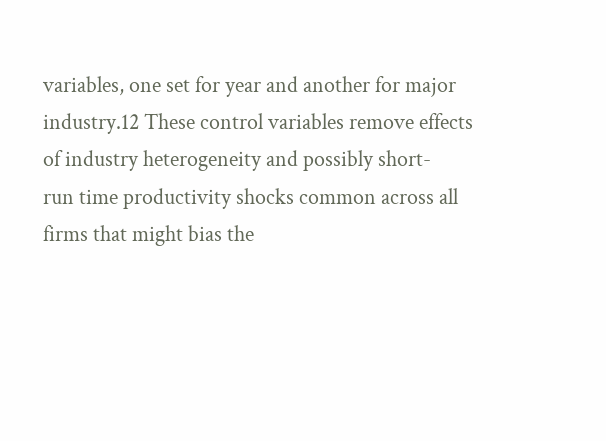variables, one set for year and another for major
industry.12 These control variables remove effects of industry heterogeneity and possibly short-
run time productivity shocks common across all firms that might bias the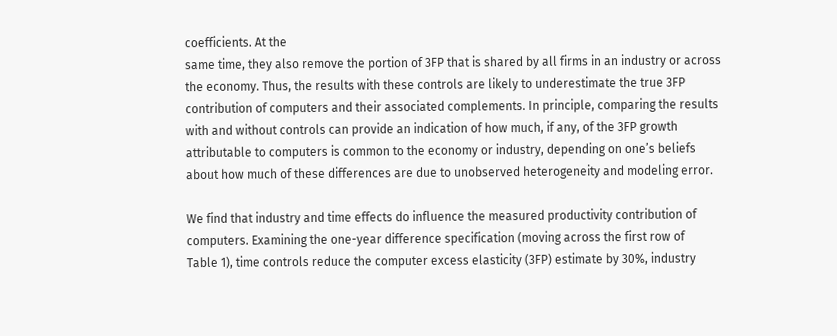coefficients. At the
same time, they also remove the portion of 3FP that is shared by all firms in an industry or across
the economy. Thus, the results with these controls are likely to underestimate the true 3FP
contribution of computers and their associated complements. In principle, comparing the results
with and without controls can provide an indication of how much, if any, of the 3FP growth
attributable to computers is common to the economy or industry, depending on one’s beliefs
about how much of these differences are due to unobserved heterogeneity and modeling error.

We find that industry and time effects do influence the measured productivity contribution of
computers. Examining the one-year difference specification (moving across the first row of
Table 1), time controls reduce the computer excess elasticity (3FP) estimate by 30%, industry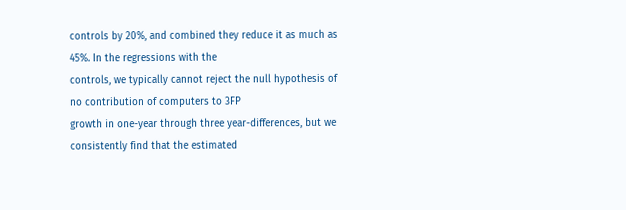controls by 20%, and combined they reduce it as much as 45%. In the regressions with the
controls, we typically cannot reject the null hypothesis of no contribution of computers to 3FP
growth in one-year through three year-differences, but we consistently find that the estimated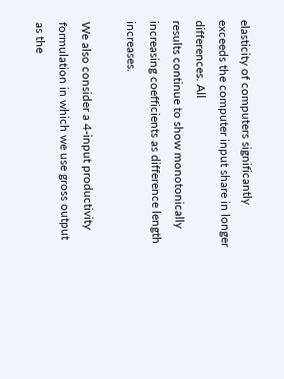elasticity of computers significantly exceeds the computer input share in longer differences. All
results continue to show monotonically increasing coefficients as difference length increases.

We also consider a 4-input productivity formulation in which we use gross output as the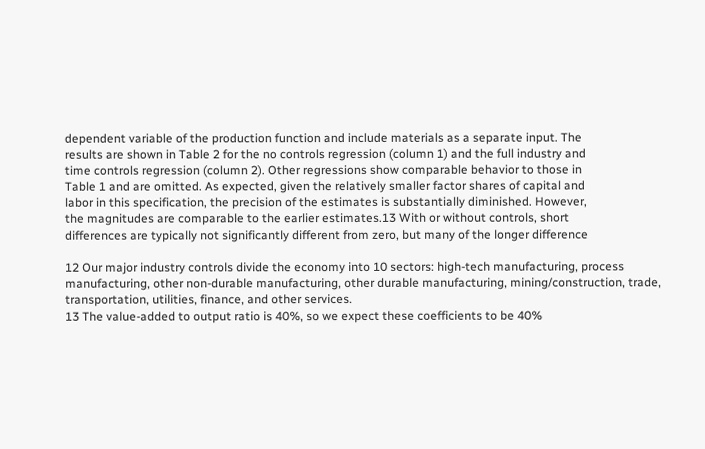dependent variable of the production function and include materials as a separate input. The
results are shown in Table 2 for the no controls regression (column 1) and the full industry and
time controls regression (column 2). Other regressions show comparable behavior to those in
Table 1 and are omitted. As expected, given the relatively smaller factor shares of capital and
labor in this specification, the precision of the estimates is substantially diminished. However,
the magnitudes are comparable to the earlier estimates.13 With or without controls, short
differences are typically not significantly different from zero, but many of the longer difference

12 Our major industry controls divide the economy into 10 sectors: high-tech manufacturing, process
manufacturing, other non-durable manufacturing, other durable manufacturing, mining/construction, trade,
transportation, utilities, finance, and other services.
13 The value-added to output ratio is 40%, so we expect these coefficients to be 40%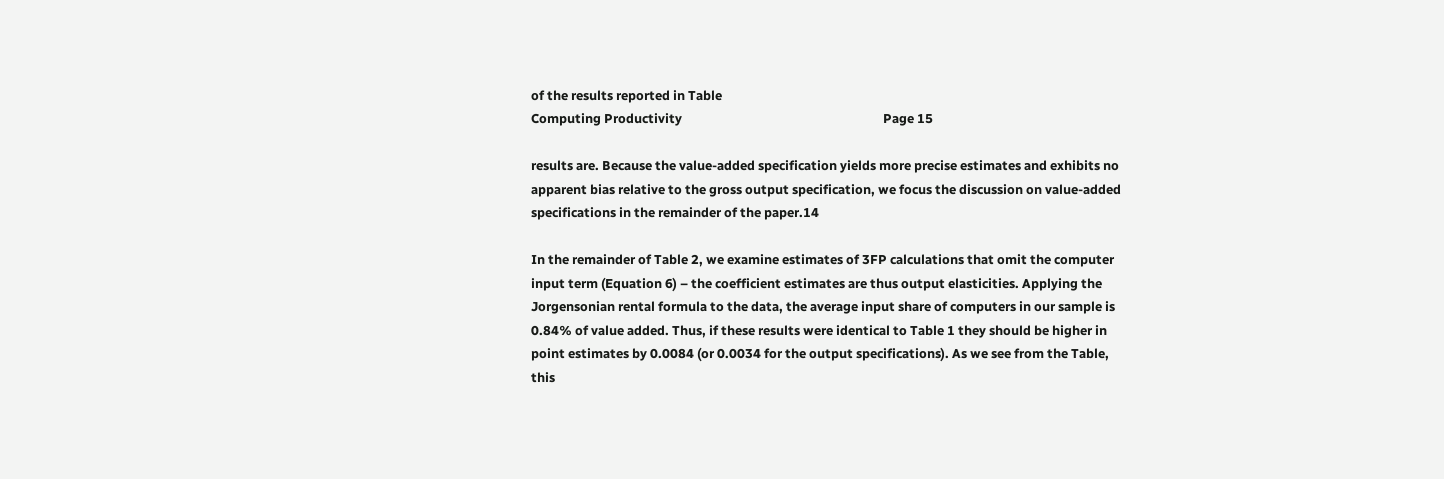of the results reported in Table
Computing Productivity                                                                   Page 15

results are. Because the value-added specification yields more precise estimates and exhibits no
apparent bias relative to the gross output specification, we focus the discussion on value-added
specifications in the remainder of the paper.14

In the remainder of Table 2, we examine estimates of 3FP calculations that omit the computer
input term (Equation 6) – the coefficient estimates are thus output elasticities. Applying the
Jorgensonian rental formula to the data, the average input share of computers in our sample is
0.84% of value added. Thus, if these results were identical to Table 1 they should be higher in
point estimates by 0.0084 (or 0.0034 for the output specifications). As we see from the Table,
this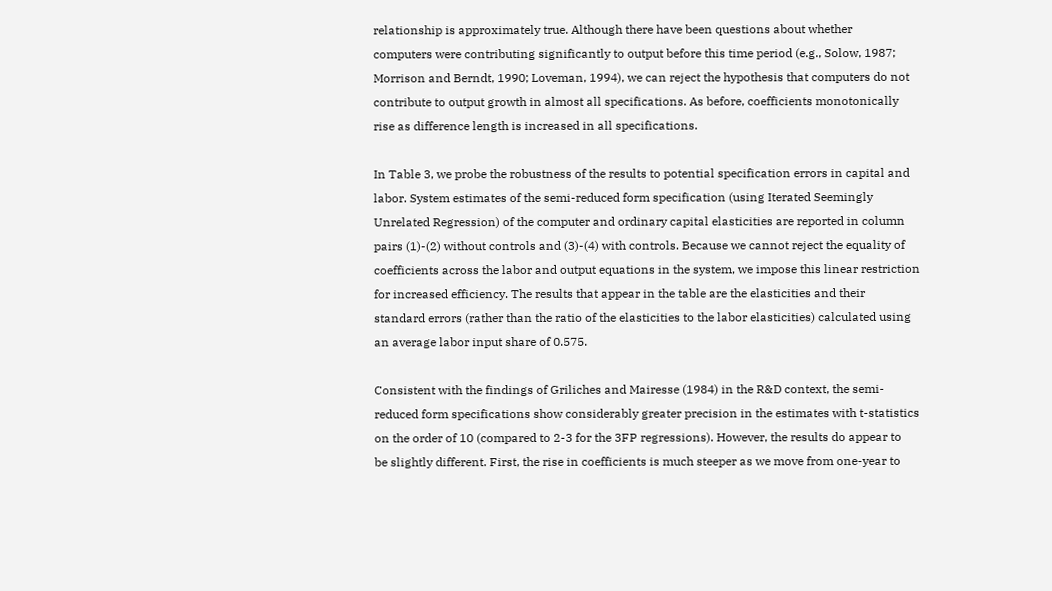relationship is approximately true. Although there have been questions about whether
computers were contributing significantly to output before this time period (e.g., Solow, 1987;
Morrison and Berndt, 1990; Loveman, 1994), we can reject the hypothesis that computers do not
contribute to output growth in almost all specifications. As before, coefficients monotonically
rise as difference length is increased in all specifications.

In Table 3, we probe the robustness of the results to potential specification errors in capital and
labor. System estimates of the semi-reduced form specification (using Iterated Seemingly
Unrelated Regression) of the computer and ordinary capital elasticities are reported in column
pairs (1)-(2) without controls and (3)-(4) with controls. Because we cannot reject the equality of
coefficients across the labor and output equations in the system, we impose this linear restriction
for increased efficiency. The results that appear in the table are the elasticities and their
standard errors (rather than the ratio of the elasticities to the labor elasticities) calculated using
an average labor input share of 0.575.

Consistent with the findings of Griliches and Mairesse (1984) in the R&D context, the semi-
reduced form specifications show considerably greater precision in the estimates with t-statistics
on the order of 10 (compared to 2-3 for the 3FP regressions). However, the results do appear to
be slightly different. First, the rise in coefficients is much steeper as we move from one-year to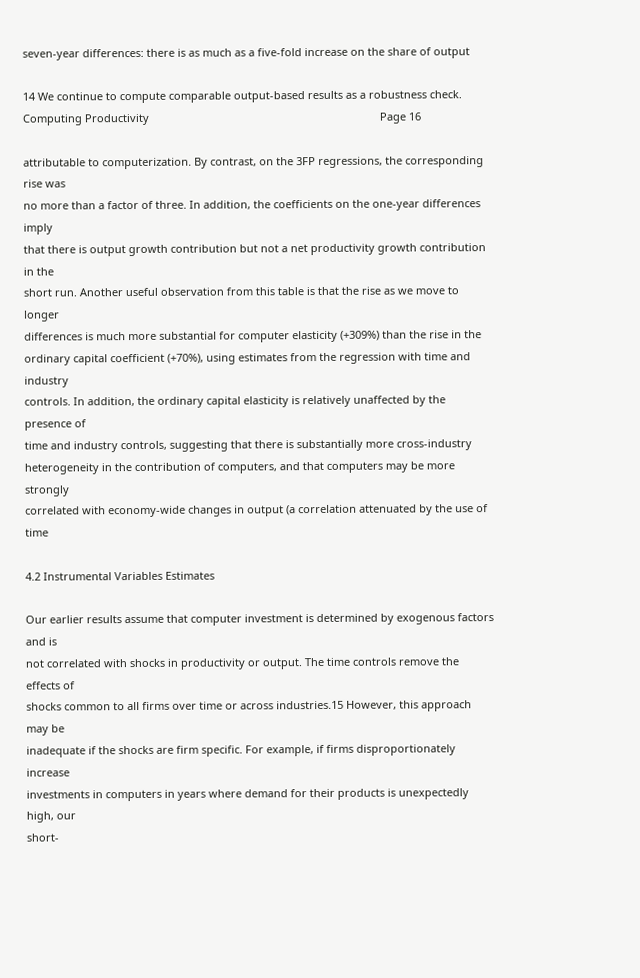seven-year differences: there is as much as a five-fold increase on the share of output

14 We continue to compute comparable output-based results as a robustness check.
Computing Productivity                                                                             Page 16

attributable to computerization. By contrast, on the 3FP regressions, the corresponding rise was
no more than a factor of three. In addition, the coefficients on the one-year differences imply
that there is output growth contribution but not a net productivity growth contribution in the
short run. Another useful observation from this table is that the rise as we move to longer
differences is much more substantial for computer elasticity (+309%) than the rise in the
ordinary capital coefficient (+70%), using estimates from the regression with time and industry
controls. In addition, the ordinary capital elasticity is relatively unaffected by the presence of
time and industry controls, suggesting that there is substantially more cross-industry
heterogeneity in the contribution of computers, and that computers may be more strongly
correlated with economy-wide changes in output (a correlation attenuated by the use of time

4.2 Instrumental Variables Estimates

Our earlier results assume that computer investment is determined by exogenous factors and is
not correlated with shocks in productivity or output. The time controls remove the effects of
shocks common to all firms over time or across industries.15 However, this approach may be
inadequate if the shocks are firm specific. For example, if firms disproportionately increase
investments in computers in years where demand for their products is unexpectedly high, our
short-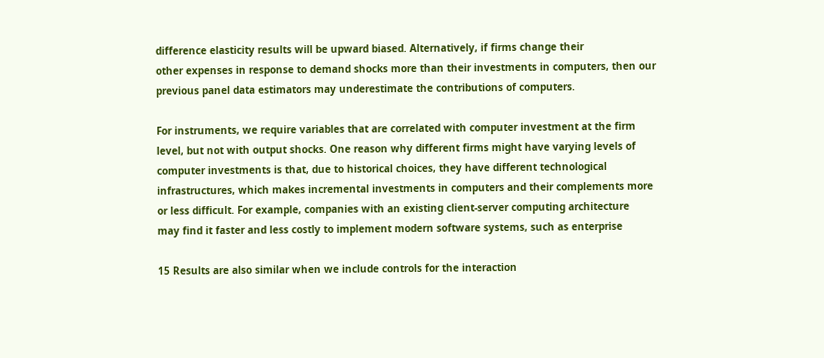difference elasticity results will be upward biased. Alternatively, if firms change their
other expenses in response to demand shocks more than their investments in computers, then our
previous panel data estimators may underestimate the contributions of computers.

For instruments, we require variables that are correlated with computer investment at the firm
level, but not with output shocks. One reason why different firms might have varying levels of
computer investments is that, due to historical choices, they have different technological
infrastructures, which makes incremental investments in computers and their complements more
or less difficult. For example, companies with an existing client-server computing architecture
may find it faster and less costly to implement modern software systems, such as enterprise

15 Results are also similar when we include controls for the interaction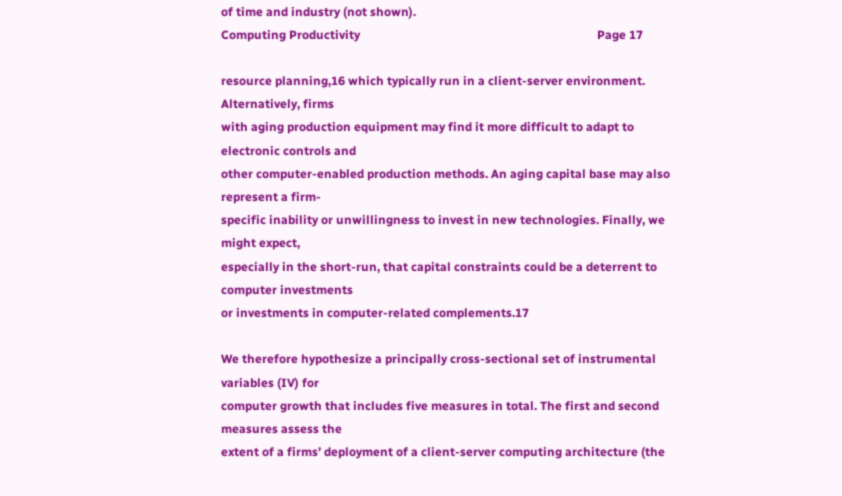of time and industry (not shown).
Computing Productivity                                                                               Page 17

resource planning,16 which typically run in a client-server environment. Alternatively, firms
with aging production equipment may find it more difficult to adapt to electronic controls and
other computer-enabled production methods. An aging capital base may also represent a firm-
specific inability or unwillingness to invest in new technologies. Finally, we might expect,
especially in the short-run, that capital constraints could be a deterrent to computer investments
or investments in computer-related complements.17

We therefore hypothesize a principally cross-sectional set of instrumental variables (IV) for
computer growth that includes five measures in total. The first and second measures assess the
extent of a firms’ deployment of a client-server computing architecture (the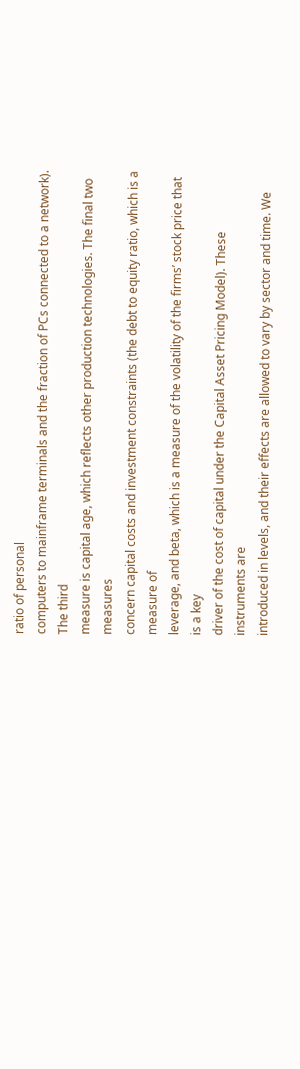ratio of personal
computers to mainframe terminals and the fraction of PCs connected to a network). The third
measure is capital age, which reflects other production technologies. The final two measures
concern capital costs and investment constraints (the debt to equity ratio, which is a measure of
leverage, and beta, which is a measure of the volatility of the firms’ stock price that is a key
driver of the cost of capital under the Capital Asset Pricing Model). These instruments are
introduced in levels, and their effects are allowed to vary by sector and time. We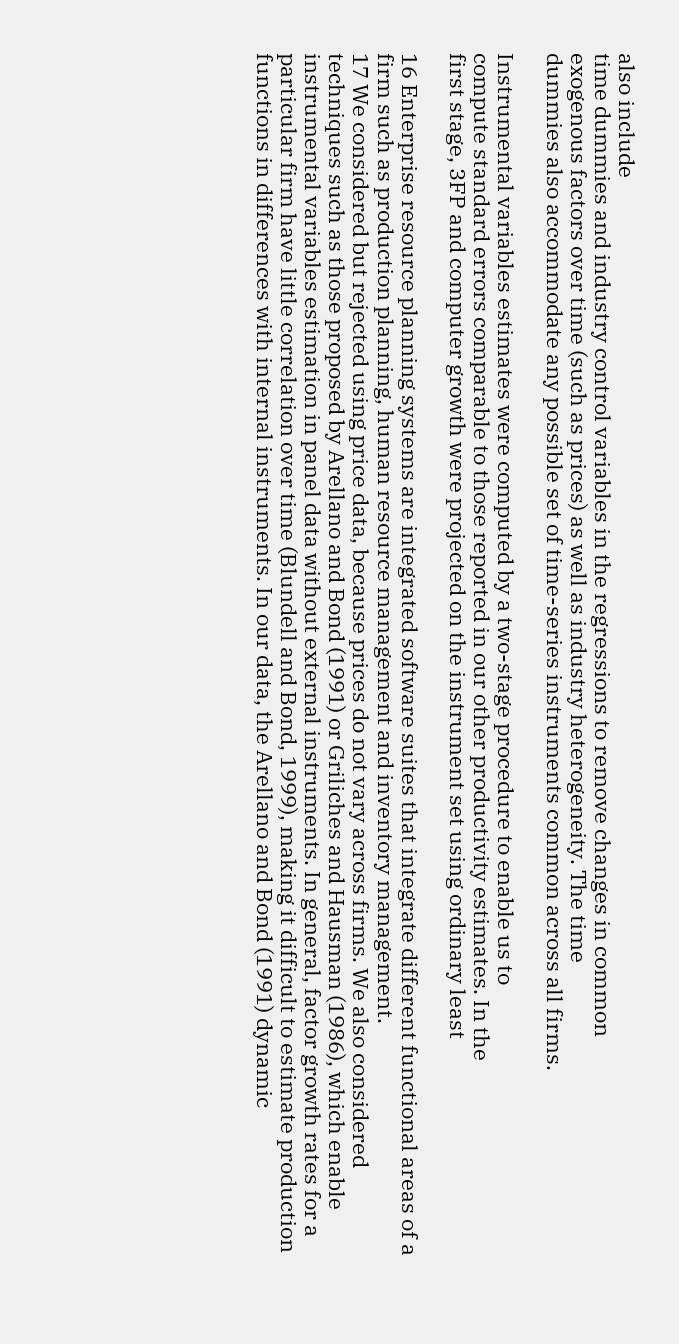also include
time dummies and industry control variables in the regressions to remove changes in common
exogenous factors over time (such as prices) as well as industry heterogeneity. The time
dummies also accommodate any possible set of time-series instruments common across all firms.

Instrumental variables estimates were computed by a two-stage procedure to enable us to
compute standard errors comparable to those reported in our other productivity estimates. In the
first stage, 3FP and computer growth were projected on the instrument set using ordinary least

16 Enterprise resource planning systems are integrated software suites that integrate different functional areas of a
firm such as production planning, human resource management and inventory management.
17 We considered but rejected using price data, because prices do not vary across firms. We also considered
techniques such as those proposed by Arellano and Bond (1991) or Griliches and Hausman (1986), which enable
instrumental variables estimation in panel data without external instruments. In general, factor growth rates for a
particular firm have little correlation over time (Blundell and Bond, 1999), making it difficult to estimate production
functions in differences with internal instruments. In our data, the Arellano and Bond (1991) dynamic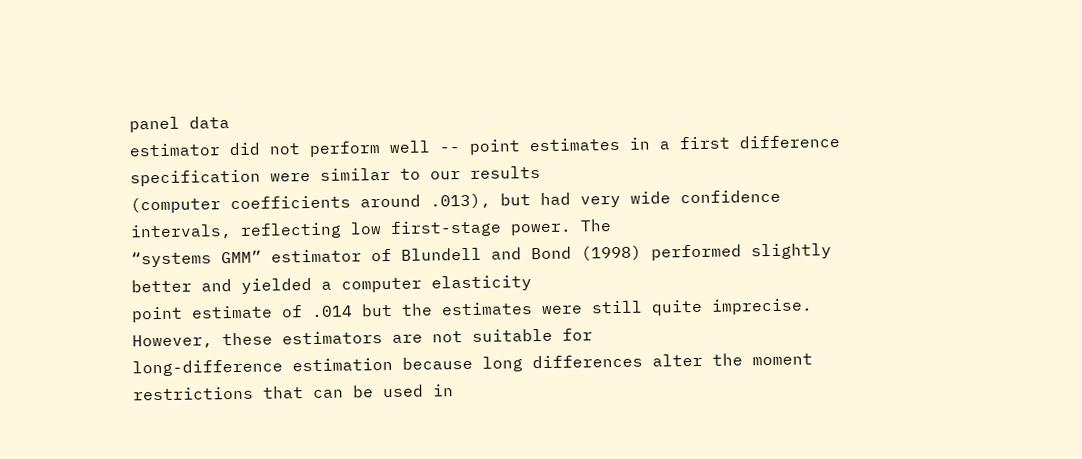panel data
estimator did not perform well -- point estimates in a first difference specification were similar to our results
(computer coefficients around .013), but had very wide confidence intervals, reflecting low first-stage power. The
“systems GMM” estimator of Blundell and Bond (1998) performed slightly better and yielded a computer elasticity
point estimate of .014 but the estimates were still quite imprecise. However, these estimators are not suitable for
long-difference estimation because long differences alter the moment restrictions that can be used in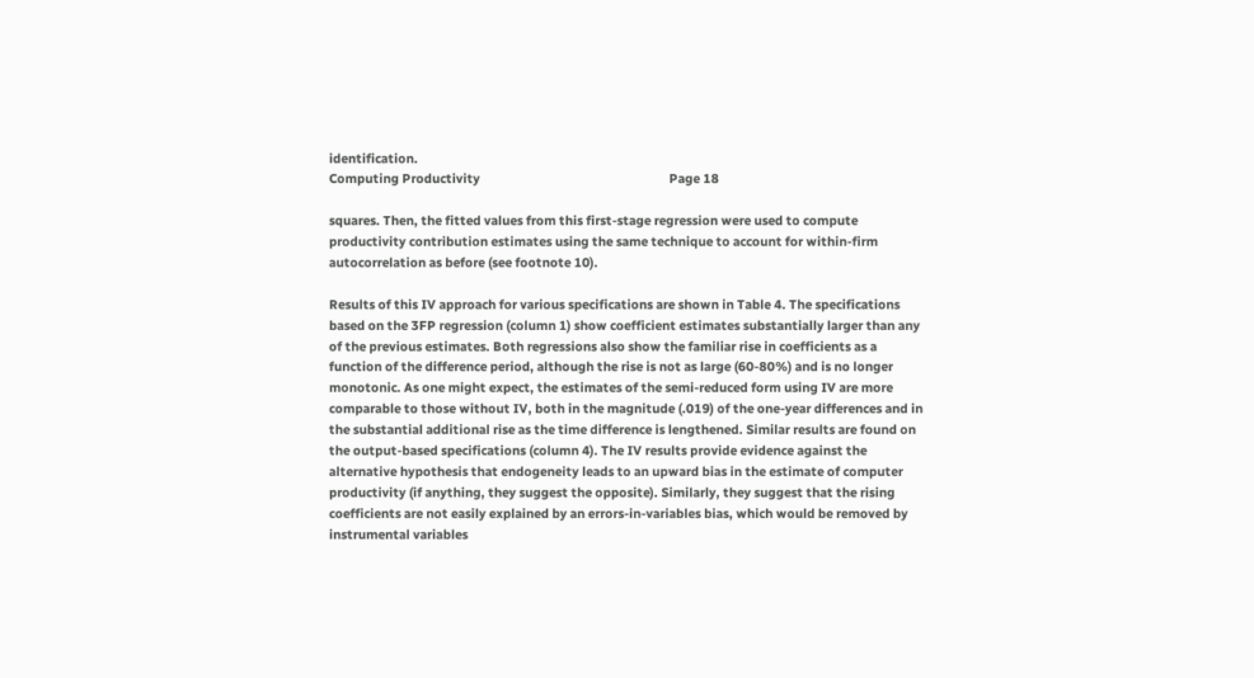identification.
Computing Productivity                                                               Page 18

squares. Then, the fitted values from this first-stage regression were used to compute
productivity contribution estimates using the same technique to account for within-firm
autocorrelation as before (see footnote 10).

Results of this IV approach for various specifications are shown in Table 4. The specifications
based on the 3FP regression (column 1) show coefficient estimates substantially larger than any
of the previous estimates. Both regressions also show the familiar rise in coefficients as a
function of the difference period, although the rise is not as large (60-80%) and is no longer
monotonic. As one might expect, the estimates of the semi-reduced form using IV are more
comparable to those without IV, both in the magnitude (.019) of the one-year differences and in
the substantial additional rise as the time difference is lengthened. Similar results are found on
the output-based specifications (column 4). The IV results provide evidence against the
alternative hypothesis that endogeneity leads to an upward bias in the estimate of computer
productivity (if anything, they suggest the opposite). Similarly, they suggest that the rising
coefficients are not easily explained by an errors-in-variables bias, which would be removed by
instrumental variables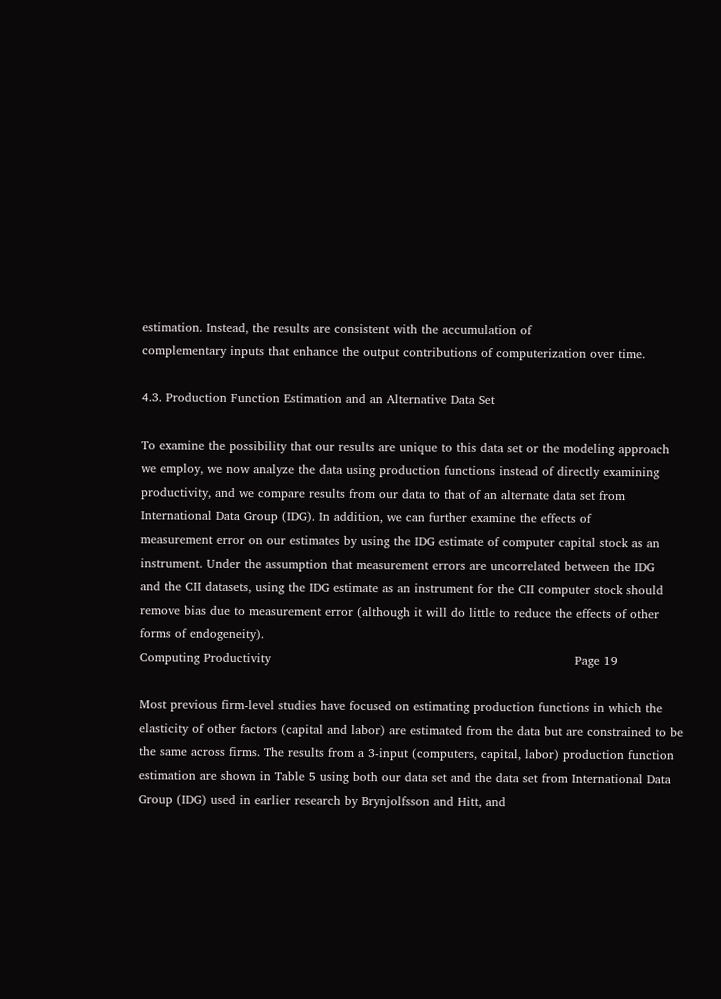estimation. Instead, the results are consistent with the accumulation of
complementary inputs that enhance the output contributions of computerization over time.

4.3. Production Function Estimation and an Alternative Data Set

To examine the possibility that our results are unique to this data set or the modeling approach
we employ, we now analyze the data using production functions instead of directly examining
productivity, and we compare results from our data to that of an alternate data set from
International Data Group (IDG). In addition, we can further examine the effects of
measurement error on our estimates by using the IDG estimate of computer capital stock as an
instrument. Under the assumption that measurement errors are uncorrelated between the IDG
and the CII datasets, using the IDG estimate as an instrument for the CII computer stock should
remove bias due to measurement error (although it will do little to reduce the effects of other
forms of endogeneity).
Computing Productivity                                                                            Page 19

Most previous firm-level studies have focused on estimating production functions in which the
elasticity of other factors (capital and labor) are estimated from the data but are constrained to be
the same across firms. The results from a 3-input (computers, capital, labor) production function
estimation are shown in Table 5 using both our data set and the data set from International Data
Group (IDG) used in earlier research by Brynjolfsson and Hitt, and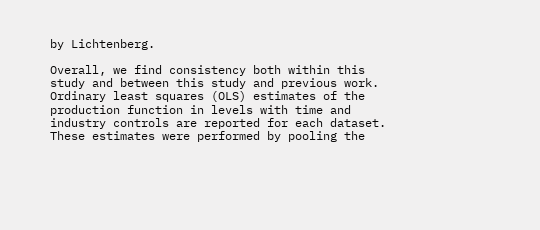by Lichtenberg.

Overall, we find consistency both within this study and between this study and previous work.
Ordinary least squares (OLS) estimates of the production function in levels with time and
industry controls are reported for each dataset. These estimates were performed by pooling the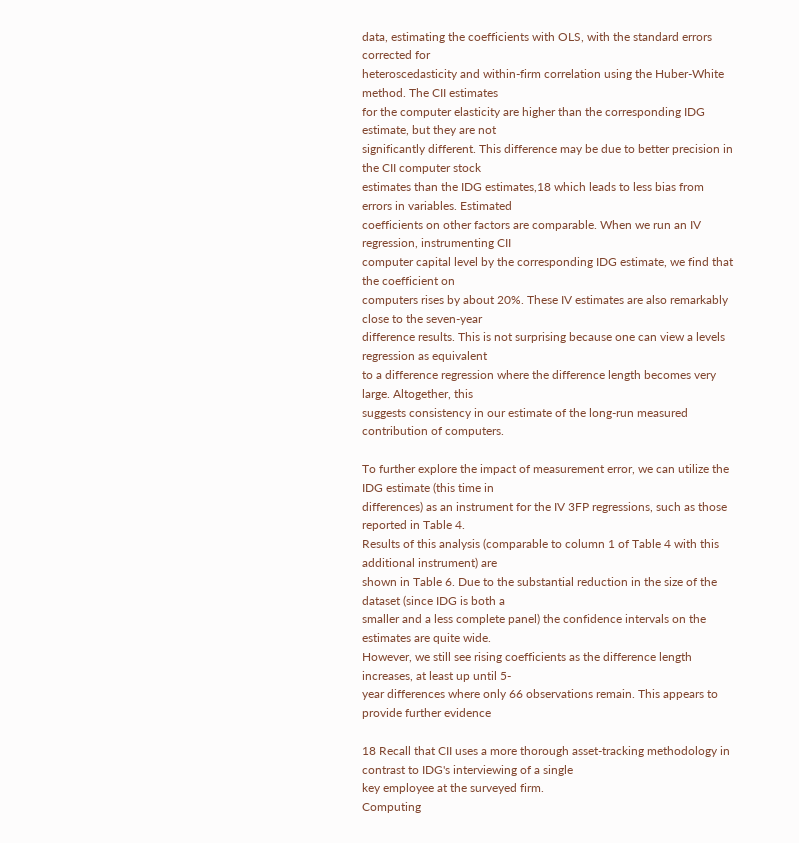data, estimating the coefficients with OLS, with the standard errors corrected for
heteroscedasticity and within-firm correlation using the Huber-White method. The CII estimates
for the computer elasticity are higher than the corresponding IDG estimate, but they are not
significantly different. This difference may be due to better precision in the CII computer stock
estimates than the IDG estimates,18 which leads to less bias from errors in variables. Estimated
coefficients on other factors are comparable. When we run an IV regression, instrumenting CII
computer capital level by the corresponding IDG estimate, we find that the coefficient on
computers rises by about 20%. These IV estimates are also remarkably close to the seven-year
difference results. This is not surprising because one can view a levels regression as equivalent
to a difference regression where the difference length becomes very large. Altogether, this
suggests consistency in our estimate of the long-run measured contribution of computers.

To further explore the impact of measurement error, we can utilize the IDG estimate (this time in
differences) as an instrument for the IV 3FP regressions, such as those reported in Table 4.
Results of this analysis (comparable to column 1 of Table 4 with this additional instrument) are
shown in Table 6. Due to the substantial reduction in the size of the dataset (since IDG is both a
smaller and a less complete panel) the confidence intervals on the estimates are quite wide.
However, we still see rising coefficients as the difference length increases, at least up until 5-
year differences where only 66 observations remain. This appears to provide further evidence

18 Recall that CII uses a more thorough asset-tracking methodology in contrast to IDG's interviewing of a single
key employee at the surveyed firm.
Computing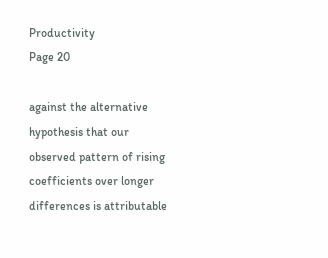Productivity                                                                 Page 20

against the alternative hypothesis that our observed pattern of rising coefficients over longer
differences is attributable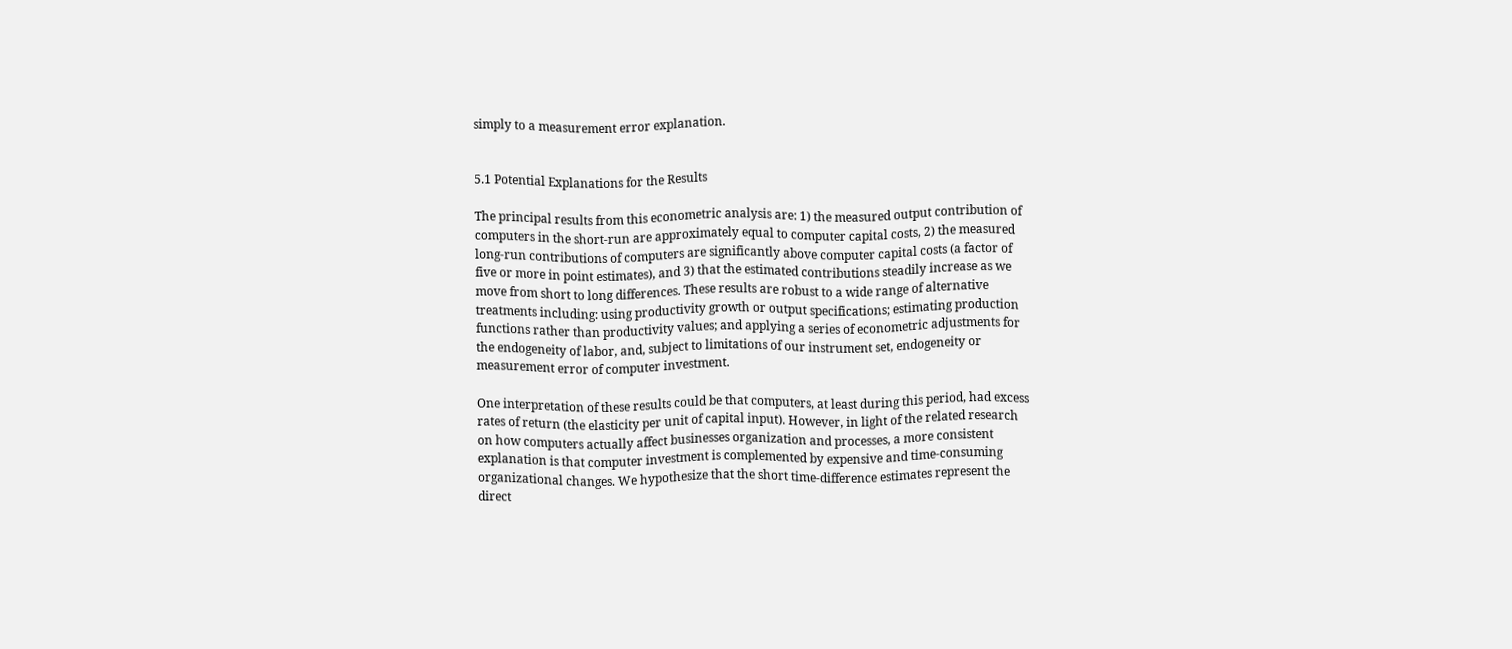simply to a measurement error explanation.


5.1 Potential Explanations for the Results

The principal results from this econometric analysis are: 1) the measured output contribution of
computers in the short-run are approximately equal to computer capital costs, 2) the measured
long-run contributions of computers are significantly above computer capital costs (a factor of
five or more in point estimates), and 3) that the estimated contributions steadily increase as we
move from short to long differences. These results are robust to a wide range of alternative
treatments including: using productivity growth or output specifications; estimating production
functions rather than productivity values; and applying a series of econometric adjustments for
the endogeneity of labor, and, subject to limitations of our instrument set, endogeneity or
measurement error of computer investment.

One interpretation of these results could be that computers, at least during this period, had excess
rates of return (the elasticity per unit of capital input). However, in light of the related research
on how computers actually affect businesses organization and processes, a more consistent
explanation is that computer investment is complemented by expensive and time-consuming
organizational changes. We hypothesize that the short time-difference estimates represent the
direct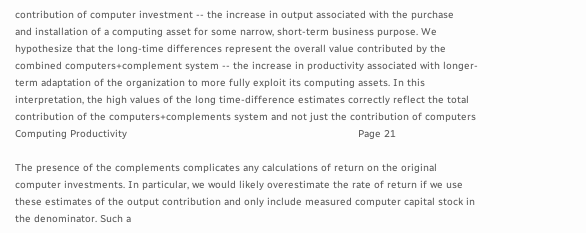contribution of computer investment -- the increase in output associated with the purchase
and installation of a computing asset for some narrow, short-term business purpose. We
hypothesize that the long-time differences represent the overall value contributed by the
combined computers+complement system -- the increase in productivity associated with longer-
term adaptation of the organization to more fully exploit its computing assets. In this
interpretation, the high values of the long time-difference estimates correctly reflect the total
contribution of the computers+complements system and not just the contribution of computers
Computing Productivity                                                                             Page 21

The presence of the complements complicates any calculations of return on the original
computer investments. In particular, we would likely overestimate the rate of return if we use
these estimates of the output contribution and only include measured computer capital stock in
the denominator. Such a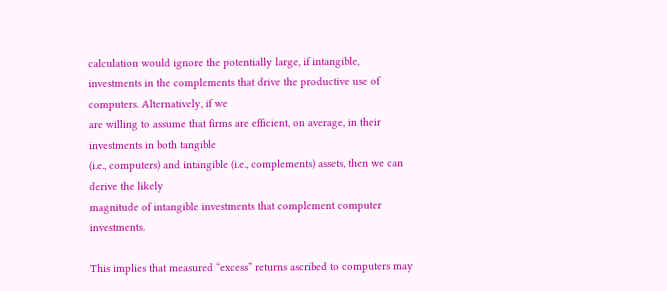calculation would ignore the potentially large, if intangible,
investments in the complements that drive the productive use of computers. Alternatively, if we
are willing to assume that firms are efficient, on average, in their investments in both tangible
(i.e., computers) and intangible (i.e., complements) assets, then we can derive the likely
magnitude of intangible investments that complement computer investments.

This implies that measured “excess” returns ascribed to computers may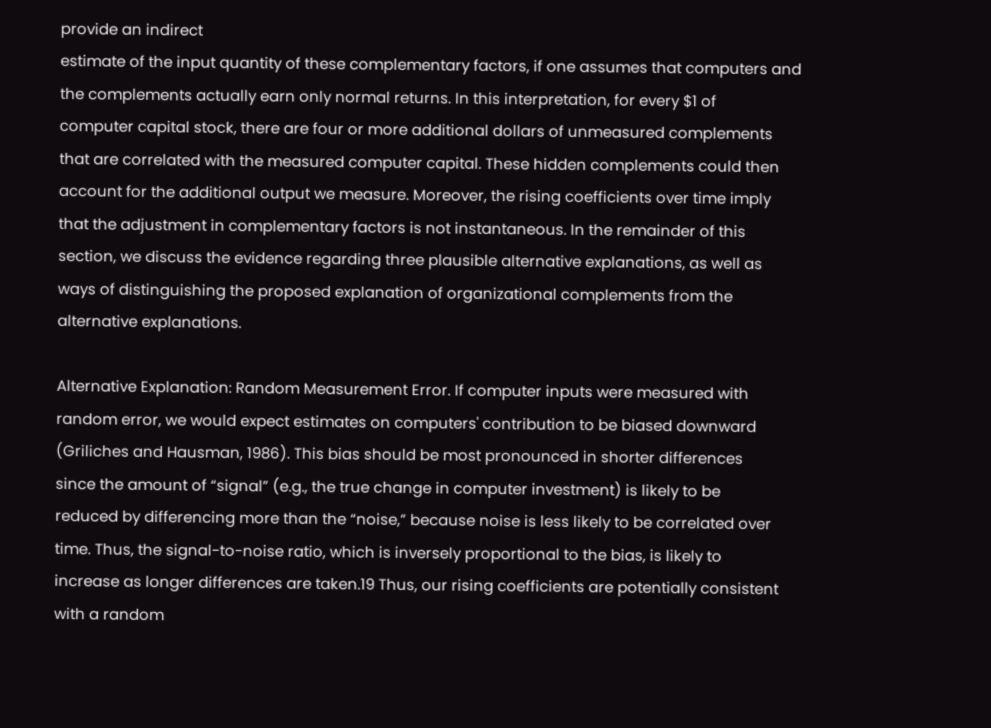provide an indirect
estimate of the input quantity of these complementary factors, if one assumes that computers and
the complements actually earn only normal returns. In this interpretation, for every $1 of
computer capital stock, there are four or more additional dollars of unmeasured complements
that are correlated with the measured computer capital. These hidden complements could then
account for the additional output we measure. Moreover, the rising coefficients over time imply
that the adjustment in complementary factors is not instantaneous. In the remainder of this
section, we discuss the evidence regarding three plausible alternative explanations, as well as
ways of distinguishing the proposed explanation of organizational complements from the
alternative explanations.

Alternative Explanation: Random Measurement Error. If computer inputs were measured with
random error, we would expect estimates on computers' contribution to be biased downward
(Griliches and Hausman, 1986). This bias should be most pronounced in shorter differences
since the amount of “signal” (e.g., the true change in computer investment) is likely to be
reduced by differencing more than the “noise,” because noise is less likely to be correlated over
time. Thus, the signal-to-noise ratio, which is inversely proportional to the bias, is likely to
increase as longer differences are taken.19 Thus, our rising coefficients are potentially consistent
with a random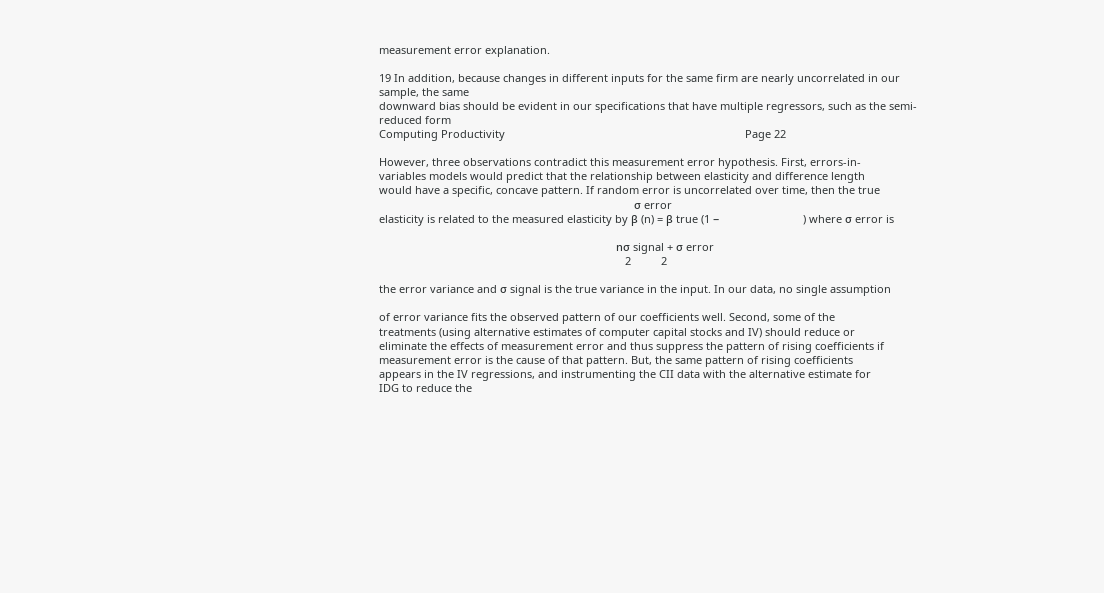measurement error explanation.

19 In addition, because changes in different inputs for the same firm are nearly uncorrelated in our sample, the same
downward bias should be evident in our specifications that have multiple regressors, such as the semi-reduced form
Computing Productivity                                                                                Page 22

However, three observations contradict this measurement error hypothesis. First, errors-in-
variables models would predict that the relationship between elasticity and difference length
would have a specific, concave pattern. If random error is uncorrelated over time, then the true
                                                                                     σ error
elasticity is related to the measured elasticity by β (n) = β true (1 −                            ) where σ error is

                                                                               nσ signal + σ error
                                                                                  2          2

the error variance and σ signal is the true variance in the input. In our data, no single assumption

of error variance fits the observed pattern of our coefficients well. Second, some of the
treatments (using alternative estimates of computer capital stocks and IV) should reduce or
eliminate the effects of measurement error and thus suppress the pattern of rising coefficients if
measurement error is the cause of that pattern. But, the same pattern of rising coefficients
appears in the IV regressions, and instrumenting the CII data with the alternative estimate for
IDG to reduce the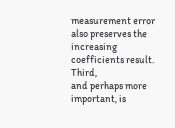measurement error also preserves the increasing coefficients result.                       Third,
and perhaps more important, is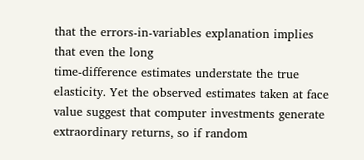that the errors-in-variables explanation implies that even the long
time-difference estimates understate the true elasticity. Yet the observed estimates taken at face
value suggest that computer investments generate extraordinary returns, so if random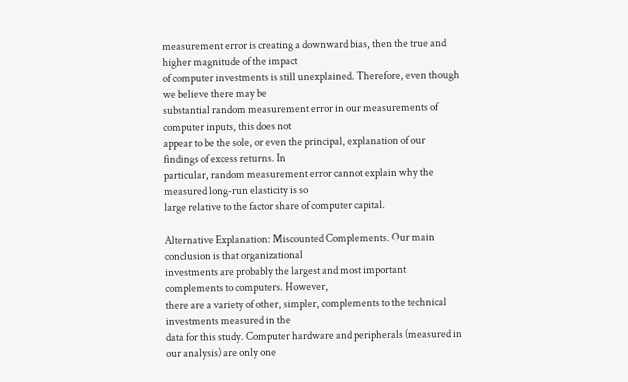measurement error is creating a downward bias, then the true and higher magnitude of the impact
of computer investments is still unexplained. Therefore, even though we believe there may be
substantial random measurement error in our measurements of computer inputs, this does not
appear to be the sole, or even the principal, explanation of our findings of excess returns. In
particular, random measurement error cannot explain why the measured long-run elasticity is so
large relative to the factor share of computer capital.

Alternative Explanation: Miscounted Complements. Our main conclusion is that organizational
investments are probably the largest and most important complements to computers. However,
there are a variety of other, simpler, complements to the technical investments measured in the
data for this study. Computer hardware and peripherals (measured in our analysis) are only one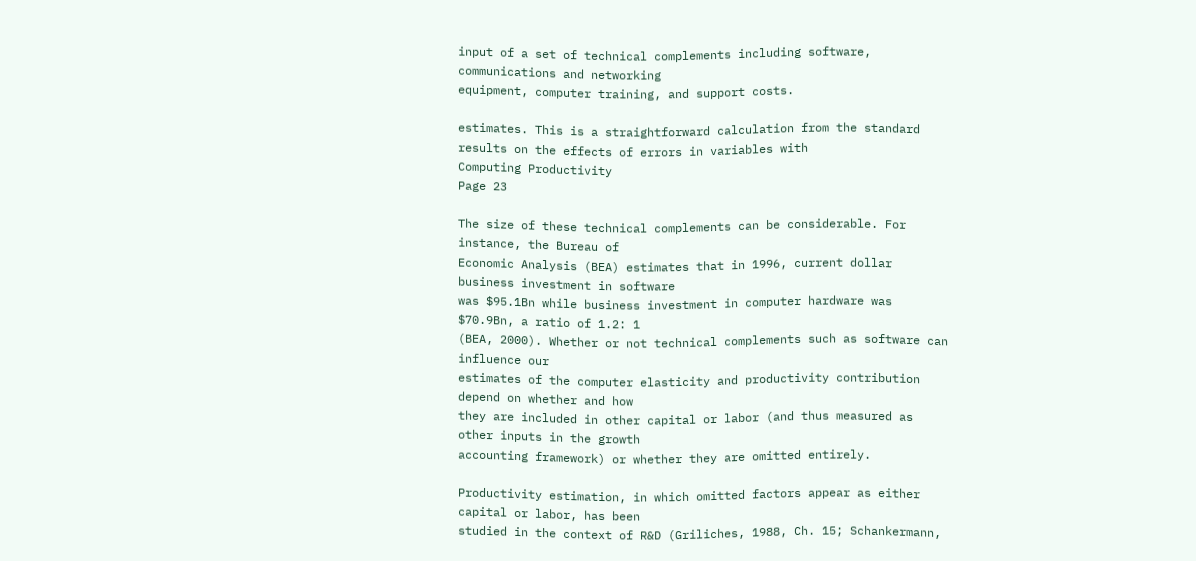input of a set of technical complements including software, communications and networking
equipment, computer training, and support costs.

estimates. This is a straightforward calculation from the standard results on the effects of errors in variables with
Computing Productivity                                                                 Page 23

The size of these technical complements can be considerable. For instance, the Bureau of
Economic Analysis (BEA) estimates that in 1996, current dollar business investment in software
was $95.1Bn while business investment in computer hardware was $70.9Bn, a ratio of 1.2: 1
(BEA, 2000). Whether or not technical complements such as software can influence our
estimates of the computer elasticity and productivity contribution depend on whether and how
they are included in other capital or labor (and thus measured as other inputs in the growth
accounting framework) or whether they are omitted entirely.

Productivity estimation, in which omitted factors appear as either capital or labor, has been
studied in the context of R&D (Griliches, 1988, Ch. 15; Schankermann,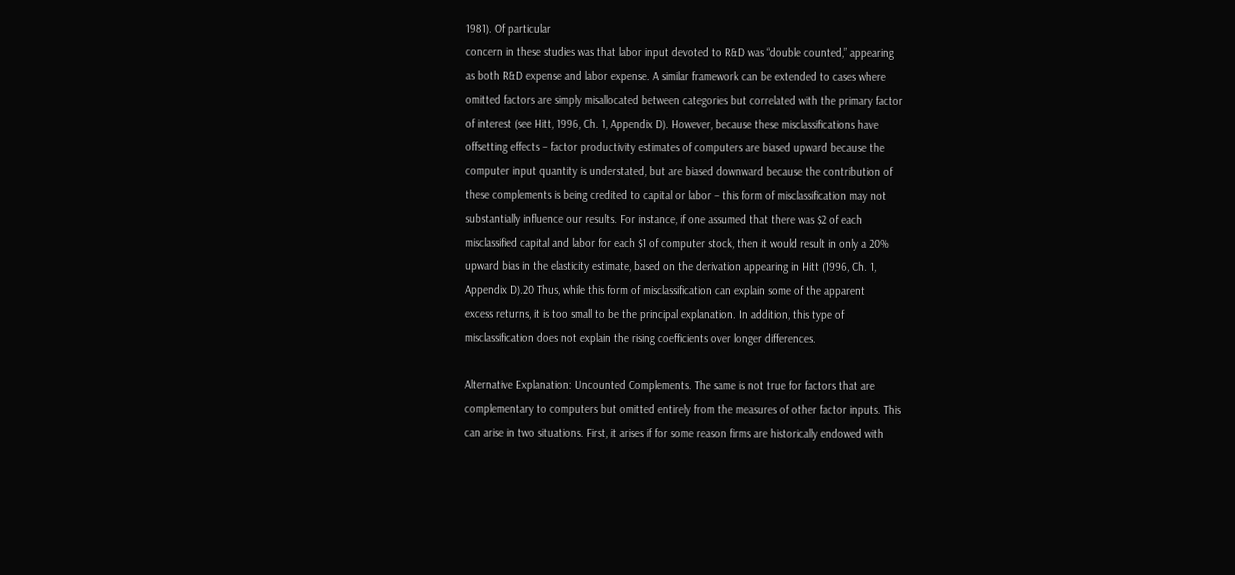1981). Of particular
concern in these studies was that labor input devoted to R&D was “double counted,” appearing
as both R&D expense and labor expense. A similar framework can be extended to cases where
omitted factors are simply misallocated between categories but correlated with the primary factor
of interest (see Hitt, 1996, Ch. 1, Appendix D). However, because these misclassifications have
offsetting effects – factor productivity estimates of computers are biased upward because the
computer input quantity is understated, but are biased downward because the contribution of
these complements is being credited to capital or labor – this form of misclassification may not
substantially influence our results. For instance, if one assumed that there was $2 of each
misclassified capital and labor for each $1 of computer stock, then it would result in only a 20%
upward bias in the elasticity estimate, based on the derivation appearing in Hitt (1996, Ch. 1,
Appendix D).20 Thus, while this form of misclassification can explain some of the apparent
excess returns, it is too small to be the principal explanation. In addition, this type of
misclassification does not explain the rising coefficients over longer differences.

Alternative Explanation: Uncounted Complements. The same is not true for factors that are
complementary to computers but omitted entirely from the measures of other factor inputs. This
can arise in two situations. First, it arises if for some reason firms are historically endowed with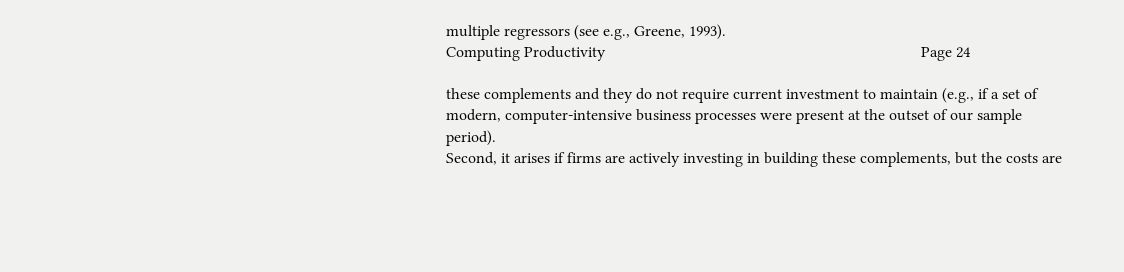multiple regressors (see e.g., Greene, 1993).
Computing Productivity                                                                               Page 24

these complements and they do not require current investment to maintain (e.g., if a set of
modern, computer-intensive business processes were present at the outset of our sample period).
Second, it arises if firms are actively investing in building these complements, but the costs are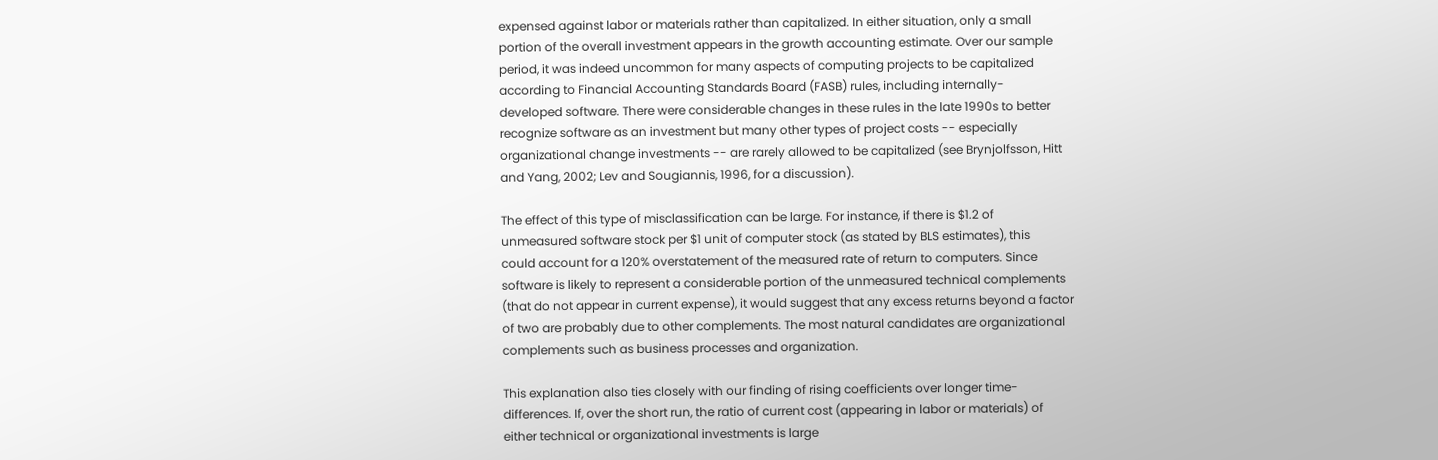expensed against labor or materials rather than capitalized. In either situation, only a small
portion of the overall investment appears in the growth accounting estimate. Over our sample
period, it was indeed uncommon for many aspects of computing projects to be capitalized
according to Financial Accounting Standards Board (FASB) rules, including internally-
developed software. There were considerable changes in these rules in the late 1990s to better
recognize software as an investment but many other types of project costs -- especially
organizational change investments -- are rarely allowed to be capitalized (see Brynjolfsson, Hitt
and Yang, 2002; Lev and Sougiannis, 1996, for a discussion).

The effect of this type of misclassification can be large. For instance, if there is $1.2 of
unmeasured software stock per $1 unit of computer stock (as stated by BLS estimates), this
could account for a 120% overstatement of the measured rate of return to computers. Since
software is likely to represent a considerable portion of the unmeasured technical complements
(that do not appear in current expense), it would suggest that any excess returns beyond a factor
of two are probably due to other complements. The most natural candidates are organizational
complements such as business processes and organization.

This explanation also ties closely with our finding of rising coefficients over longer time-
differences. If, over the short run, the ratio of current cost (appearing in labor or materials) of
either technical or organizational investments is large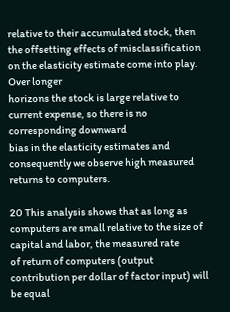relative to their accumulated stock, then
the offsetting effects of misclassification on the elasticity estimate come into play. Over longer
horizons the stock is large relative to current expense, so there is no corresponding downward
bias in the elasticity estimates and consequently we observe high measured returns to computers.

20 This analysis shows that as long as computers are small relative to the size of capital and labor, the measured rate
of return of computers (output contribution per dollar of factor input) will be equal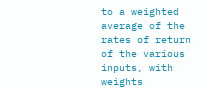to a weighted average of the
rates of return of the various inputs, with weights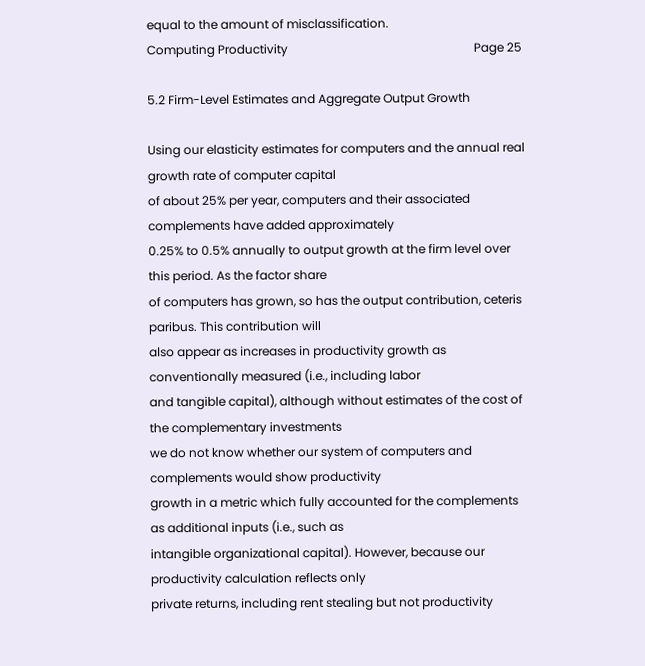equal to the amount of misclassification.
Computing Productivity                                                              Page 25

5.2 Firm-Level Estimates and Aggregate Output Growth

Using our elasticity estimates for computers and the annual real growth rate of computer capital
of about 25% per year, computers and their associated complements have added approximately
0.25% to 0.5% annually to output growth at the firm level over this period. As the factor share
of computers has grown, so has the output contribution, ceteris paribus. This contribution will
also appear as increases in productivity growth as conventionally measured (i.e., including labor
and tangible capital), although without estimates of the cost of the complementary investments
we do not know whether our system of computers and complements would show productivity
growth in a metric which fully accounted for the complements as additional inputs (i.e., such as
intangible organizational capital). However, because our productivity calculation reflects only
private returns, including rent stealing but not productivity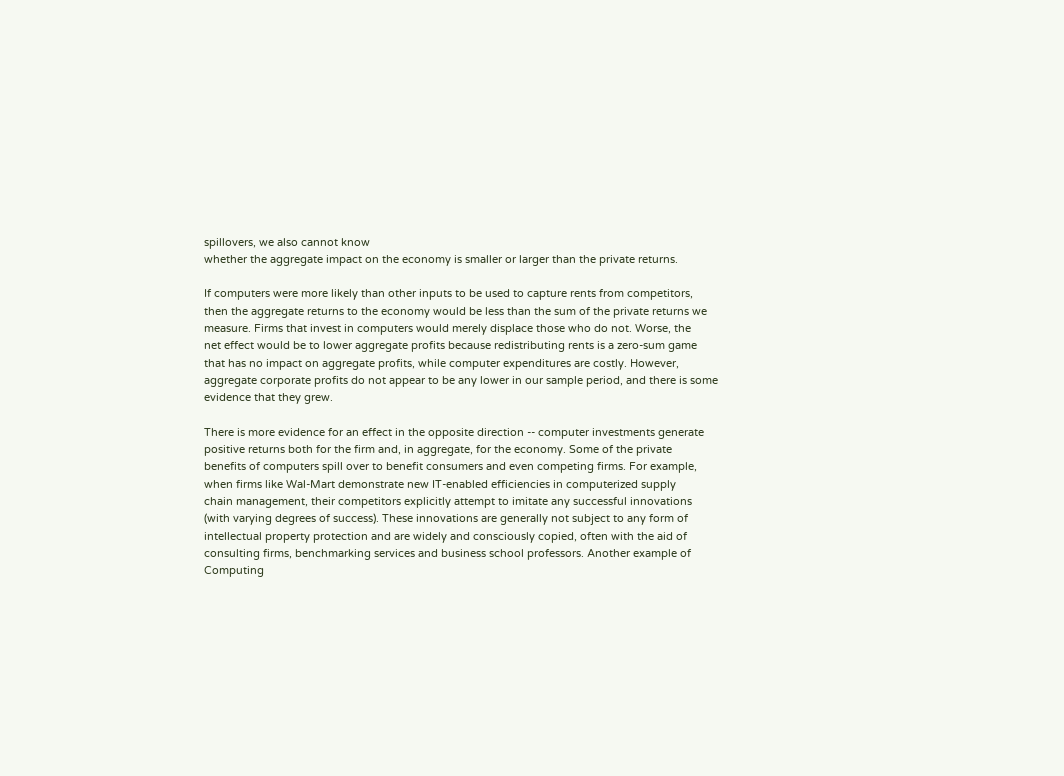spillovers, we also cannot know
whether the aggregate impact on the economy is smaller or larger than the private returns.

If computers were more likely than other inputs to be used to capture rents from competitors,
then the aggregate returns to the economy would be less than the sum of the private returns we
measure. Firms that invest in computers would merely displace those who do not. Worse, the
net effect would be to lower aggregate profits because redistributing rents is a zero-sum game
that has no impact on aggregate profits, while computer expenditures are costly. However,
aggregate corporate profits do not appear to be any lower in our sample period, and there is some
evidence that they grew.

There is more evidence for an effect in the opposite direction -- computer investments generate
positive returns both for the firm and, in aggregate, for the economy. Some of the private
benefits of computers spill over to benefit consumers and even competing firms. For example,
when firms like Wal-Mart demonstrate new IT-enabled efficiencies in computerized supply
chain management, their competitors explicitly attempt to imitate any successful innovations
(with varying degrees of success). These innovations are generally not subject to any form of
intellectual property protection and are widely and consciously copied, often with the aid of
consulting firms, benchmarking services and business school professors. Another example of
Computing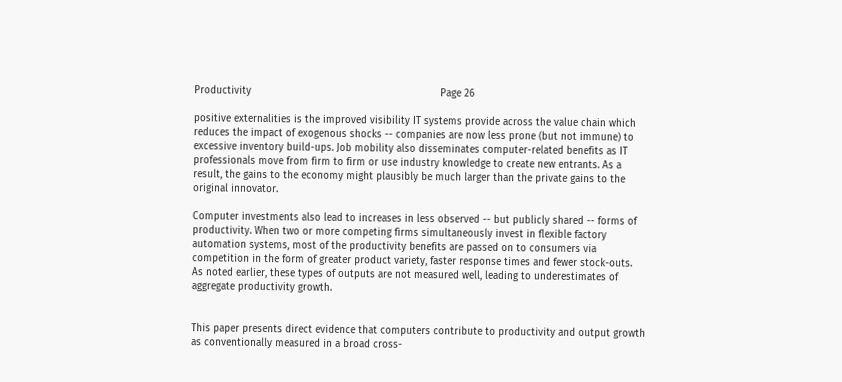Productivity                                                               Page 26

positive externalities is the improved visibility IT systems provide across the value chain which
reduces the impact of exogenous shocks -- companies are now less prone (but not immune) to
excessive inventory build-ups. Job mobility also disseminates computer-related benefits as IT
professionals move from firm to firm or use industry knowledge to create new entrants. As a
result, the gains to the economy might plausibly be much larger than the private gains to the
original innovator.

Computer investments also lead to increases in less observed -- but publicly shared -- forms of
productivity. When two or more competing firms simultaneously invest in flexible factory
automation systems, most of the productivity benefits are passed on to consumers via
competition in the form of greater product variety, faster response times and fewer stock-outs.
As noted earlier, these types of outputs are not measured well, leading to underestimates of
aggregate productivity growth.


This paper presents direct evidence that computers contribute to productivity and output growth
as conventionally measured in a broad cross-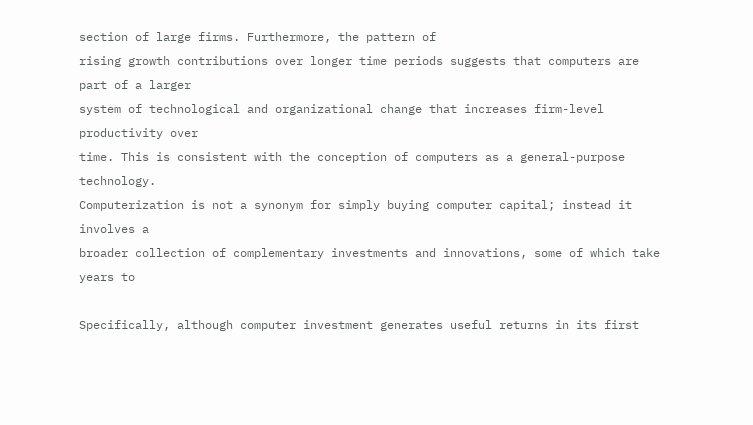section of large firms. Furthermore, the pattern of
rising growth contributions over longer time periods suggests that computers are part of a larger
system of technological and organizational change that increases firm-level productivity over
time. This is consistent with the conception of computers as a general-purpose technology.
Computerization is not a synonym for simply buying computer capital; instead it involves a
broader collection of complementary investments and innovations, some of which take years to

Specifically, although computer investment generates useful returns in its first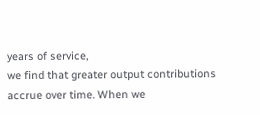years of service,
we find that greater output contributions accrue over time. When we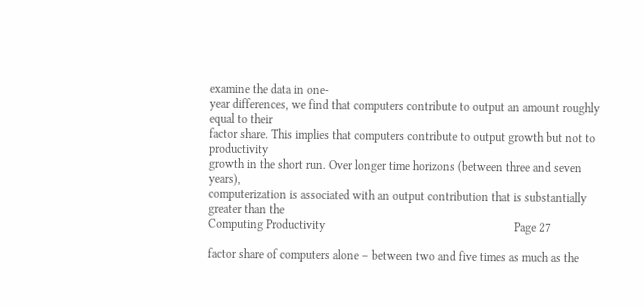examine the data in one-
year differences, we find that computers contribute to output an amount roughly equal to their
factor share. This implies that computers contribute to output growth but not to productivity
growth in the short run. Over longer time horizons (between three and seven years),
computerization is associated with an output contribution that is substantially greater than the
Computing Productivity                                                               Page 27

factor share of computers alone – between two and five times as much as the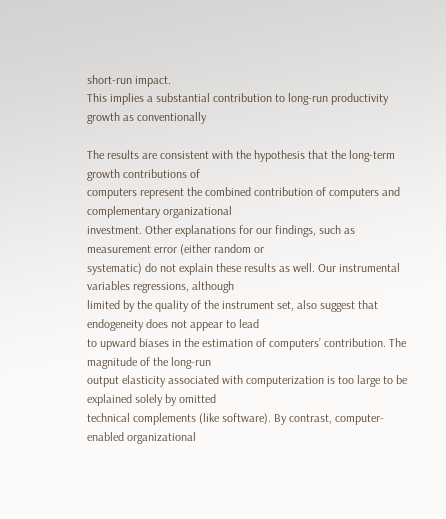short-run impact.
This implies a substantial contribution to long-run productivity growth as conventionally

The results are consistent with the hypothesis that the long-term growth contributions of
computers represent the combined contribution of computers and complementary organizational
investment. Other explanations for our findings, such as measurement error (either random or
systematic) do not explain these results as well. Our instrumental variables regressions, although
limited by the quality of the instrument set, also suggest that endogeneity does not appear to lead
to upward biases in the estimation of computers’ contribution. The magnitude of the long-run
output elasticity associated with computerization is too large to be explained solely by omitted
technical complements (like software). By contrast, computer-enabled organizational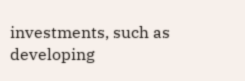investments, such as developing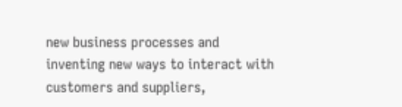new business processes and inventing new ways to interact with
customers and suppliers,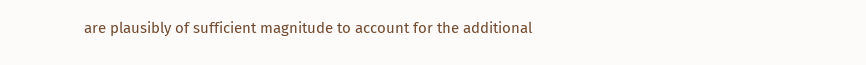are plausibly of sufficient magnitude to account for the additional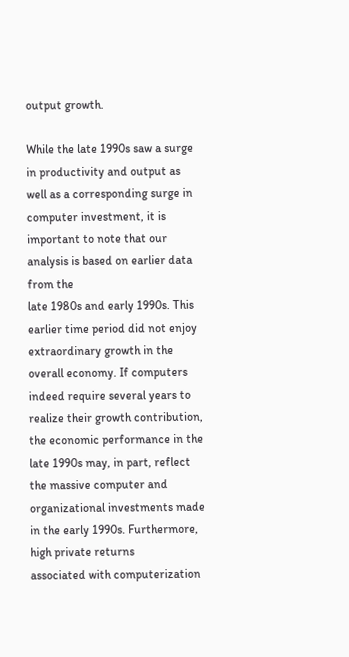output growth.

While the late 1990s saw a surge in productivity and output as well as a corresponding surge in
computer investment, it is important to note that our analysis is based on earlier data from the
late 1980s and early 1990s. This earlier time period did not enjoy extraordinary growth in the
overall economy. If computers indeed require several years to realize their growth contribution,
the economic performance in the late 1990s may, in part, reflect the massive computer and
organizational investments made in the early 1990s. Furthermore, high private returns
associated with computerization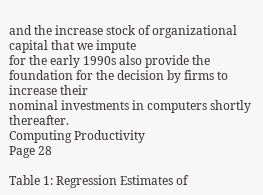and the increase stock of organizational capital that we impute
for the early 1990s also provide the foundation for the decision by firms to increase their
nominal investments in computers shortly thereafter.
Computing Productivity                                                            Page 28

Table 1: Regression Estimates of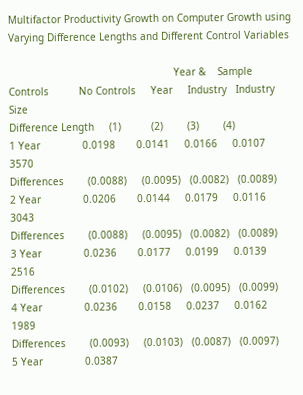Multifactor Productivity Growth on Computer Growth using
Varying Difference Lengths and Different Control Variables

                                                       Year &    Sample
Controls          No Controls     Year     Industry   Industry    Size
Difference Length     (1)          (2)        (3)        (4)
1 Year              0.0198       0.0141     0.0166     0.0107     3570
Differences        (0.0088)     (0.0095)   (0.0082)   (0.0089)
2 Year              0.0206       0.0144     0.0179     0.0116     3043
Differences        (0.0088)     (0.0095)   (0.0082)   (0.0089)
3 Year              0.0236       0.0177     0.0199     0.0139     2516
Differences        (0.0102)     (0.0106)   (0.0095)   (0.0099)
4 Year              0.0236       0.0158     0.0237     0.0162     1989
Differences        (0.0093)     (0.0103)   (0.0087)   (0.0097)
5 Year              0.0387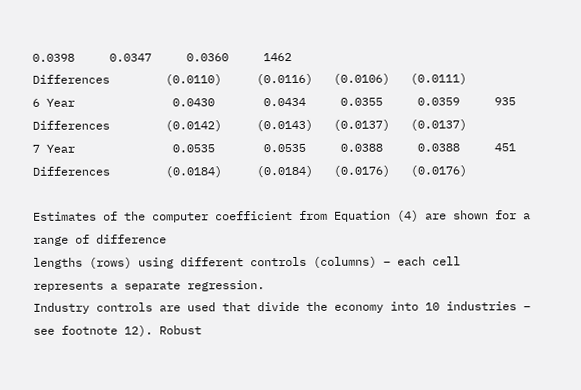0.0398     0.0347     0.0360     1462
Differences        (0.0110)     (0.0116)   (0.0106)   (0.0111)
6 Year              0.0430       0.0434     0.0355     0.0359     935
Differences        (0.0142)     (0.0143)   (0.0137)   (0.0137)
7 Year              0.0535       0.0535     0.0388     0.0388     451
Differences        (0.0184)     (0.0184)   (0.0176)   (0.0176)

Estimates of the computer coefficient from Equation (4) are shown for a range of difference
lengths (rows) using different controls (columns) – each cell represents a separate regression.
Industry controls are used that divide the economy into 10 industries – see footnote 12). Robust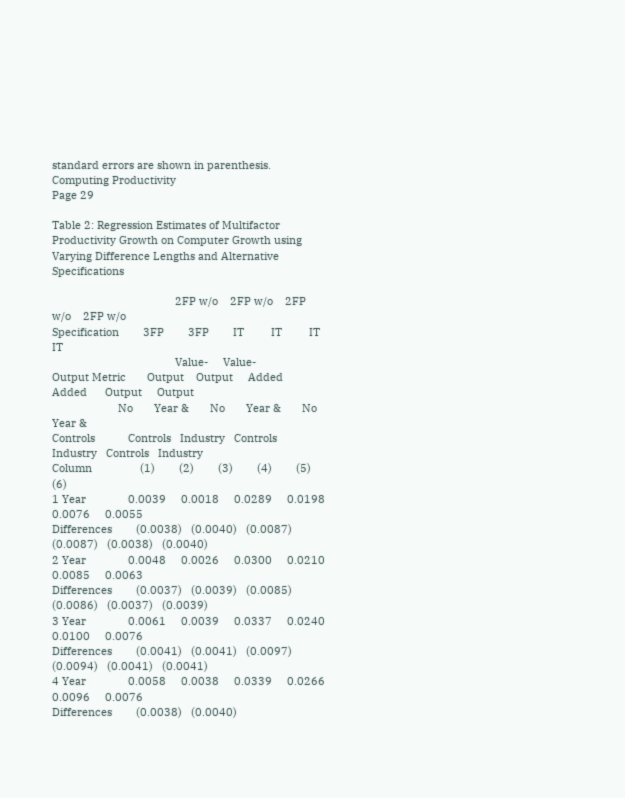standard errors are shown in parenthesis.
Computing Productivity                                                               Page 29

Table 2: Regression Estimates of Multifactor Productivity Growth on Computer Growth using
Varying Difference Lengths and Alternative Specifications

                                         2FP w/o    2FP w/o    2FP w/o    2FP w/o
Specification        3FP        3FP        IT         IT         IT         IT
                                         Value-     Value-
Output Metric       Output    Output     Added      Added      Output     Output
                      No       Year &       No       Year &       No       Year &
Controls           Controls   Industry   Controls   Industry   Controls   Industry
Column                (1)        (2)        (3)        (4)        (5)        (6)
1 Year              0.0039     0.0018     0.0289     0.0198     0.0076     0.0055
Differences        (0.0038)   (0.0040)   (0.0087)   (0.0087)   (0.0038)   (0.0040)
2 Year              0.0048     0.0026     0.0300     0.0210     0.0085     0.0063
Differences        (0.0037)   (0.0039)   (0.0085)   (0.0086)   (0.0037)   (0.0039)
3 Year              0.0061     0.0039     0.0337     0.0240     0.0100     0.0076
Differences        (0.0041)   (0.0041)   (0.0097)   (0.0094)   (0.0041)   (0.0041)
4 Year              0.0058     0.0038     0.0339     0.0266     0.0096     0.0076
Differences        (0.0038)   (0.0040)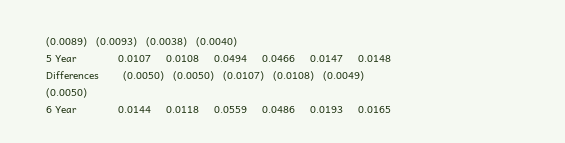(0.0089)   (0.0093)   (0.0038)   (0.0040)
5 Year              0.0107     0.0108     0.0494     0.0466     0.0147     0.0148
Differences        (0.0050)   (0.0050)   (0.0107)   (0.0108)   (0.0049)   (0.0050)
6 Year              0.0144     0.0118     0.0559     0.0486     0.0193     0.0165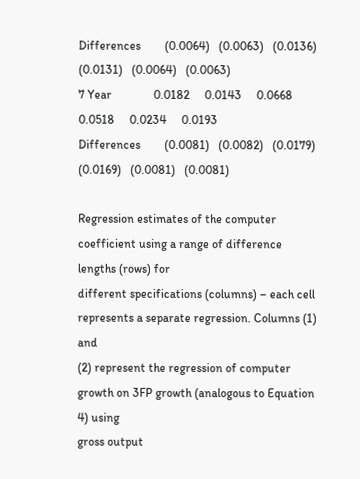Differences        (0.0064)   (0.0063)   (0.0136)   (0.0131)   (0.0064)   (0.0063)
7 Year              0.0182     0.0143     0.0668     0.0518     0.0234     0.0193
Differences        (0.0081)   (0.0082)   (0.0179)   (0.0169)   (0.0081)   (0.0081)

Regression estimates of the computer coefficient using a range of difference lengths (rows) for
different specifications (columns) – each cell represents a separate regression. Columns (1) and
(2) represent the regression of computer growth on 3FP growth (analogous to Equation 4) using
gross output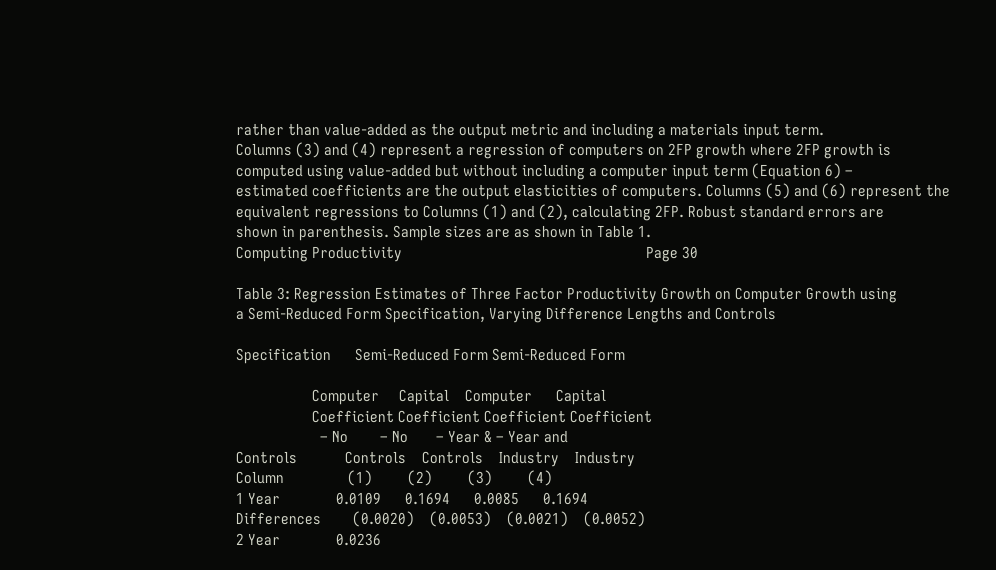rather than value-added as the output metric and including a materials input term.
Columns (3) and (4) represent a regression of computers on 2FP growth where 2FP growth is
computed using value-added but without including a computer input term (Equation 6) –
estimated coefficients are the output elasticities of computers. Columns (5) and (6) represent the
equivalent regressions to Columns (1) and (2), calculating 2FP. Robust standard errors are
shown in parenthesis. Sample sizes are as shown in Table 1.
Computing Productivity                                                             Page 30

Table 3: Regression Estimates of Three Factor Productivity Growth on Computer Growth using
a Semi-Reduced Form Specification, Varying Difference Lengths and Controls

Specification      Semi-Reduced Form Semi-Reduced Form

                   Computer     Capital    Computer      Capital
                   Coefficient Coefficient Coefficient Coefficient
                     – No        – No       – Year & – Year and
Controls            Controls    Controls    Industry    Industry
Column                (1)         (2)         (3)         (4)
1 Year              0.0109      0.1694      0.0085      0.1694
Differences        (0.0020)    (0.0053)    (0.0021)    (0.0052)
2 Year              0.0236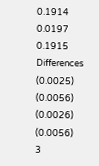0.1914      0.0197      0.1915
Differences        (0.0025)    (0.0056)    (0.0026)    (0.0056)
3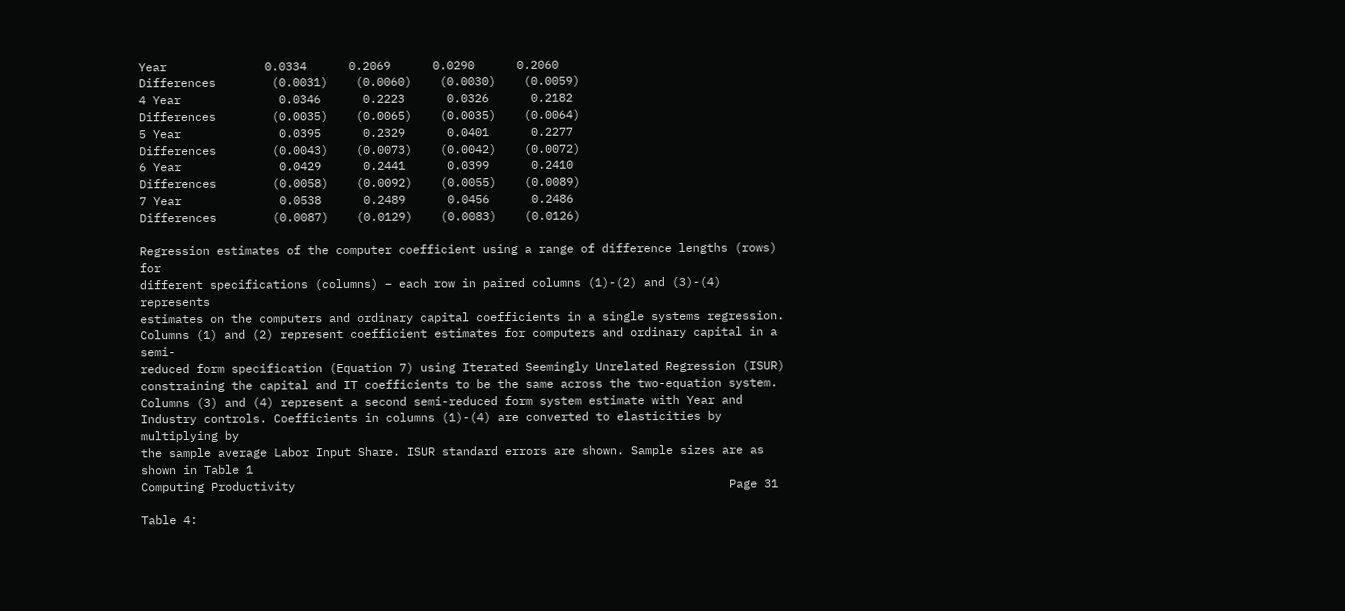Year              0.0334      0.2069      0.0290      0.2060
Differences        (0.0031)    (0.0060)    (0.0030)    (0.0059)
4 Year              0.0346      0.2223      0.0326      0.2182
Differences        (0.0035)    (0.0065)    (0.0035)    (0.0064)
5 Year              0.0395      0.2329      0.0401      0.2277
Differences        (0.0043)    (0.0073)    (0.0042)    (0.0072)
6 Year              0.0429      0.2441      0.0399      0.2410
Differences        (0.0058)    (0.0092)    (0.0055)    (0.0089)
7 Year              0.0538      0.2489      0.0456      0.2486
Differences        (0.0087)    (0.0129)    (0.0083)    (0.0126)

Regression estimates of the computer coefficient using a range of difference lengths (rows) for
different specifications (columns) – each row in paired columns (1)-(2) and (3)-(4) represents
estimates on the computers and ordinary capital coefficients in a single systems regression.
Columns (1) and (2) represent coefficient estimates for computers and ordinary capital in a semi-
reduced form specification (Equation 7) using Iterated Seemingly Unrelated Regression (ISUR)
constraining the capital and IT coefficients to be the same across the two-equation system.
Columns (3) and (4) represent a second semi-reduced form system estimate with Year and
Industry controls. Coefficients in columns (1)-(4) are converted to elasticities by multiplying by
the sample average Labor Input Share. ISUR standard errors are shown. Sample sizes are as
shown in Table 1
Computing Productivity                                                              Page 31

Table 4: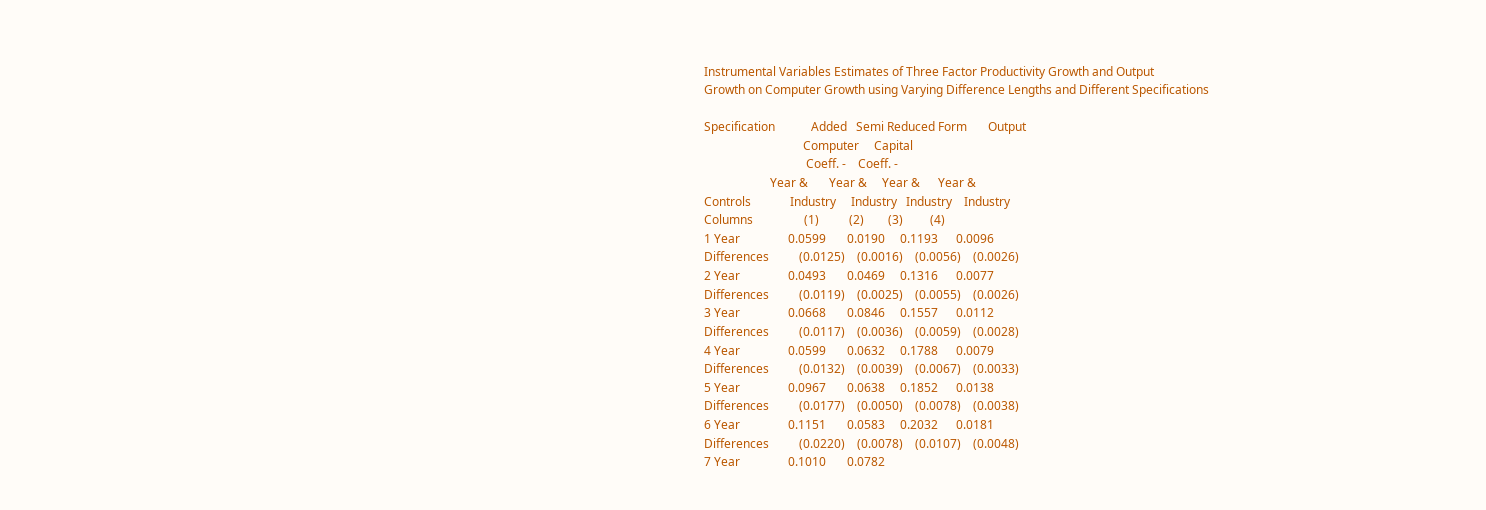Instrumental Variables Estimates of Three Factor Productivity Growth and Output
Growth on Computer Growth using Varying Difference Lengths and Different Specifications

Specification            Added   Semi Reduced Form       Output
                                 Computer     Capital
                                  Coeff. -    Coeff. -
                      Year &       Year &     Year &      Year &
Controls             Industry     Industry   Industry    Industry
Columns                 (1)          (2)        (3)         (4)
1 Year                0.0599       0.0190     0.1193      0.0096
Differences          (0.0125)    (0.0016)    (0.0056)    (0.0026)
2 Year                0.0493       0.0469     0.1316      0.0077
Differences          (0.0119)    (0.0025)    (0.0055)    (0.0026)
3 Year                0.0668       0.0846     0.1557      0.0112
Differences          (0.0117)    (0.0036)    (0.0059)    (0.0028)
4 Year                0.0599       0.0632     0.1788      0.0079
Differences          (0.0132)    (0.0039)    (0.0067)    (0.0033)
5 Year                0.0967       0.0638     0.1852      0.0138
Differences          (0.0177)    (0.0050)    (0.0078)    (0.0038)
6 Year                0.1151       0.0583     0.2032      0.0181
Differences          (0.0220)    (0.0078)    (0.0107)    (0.0048)
7 Year                0.1010       0.0782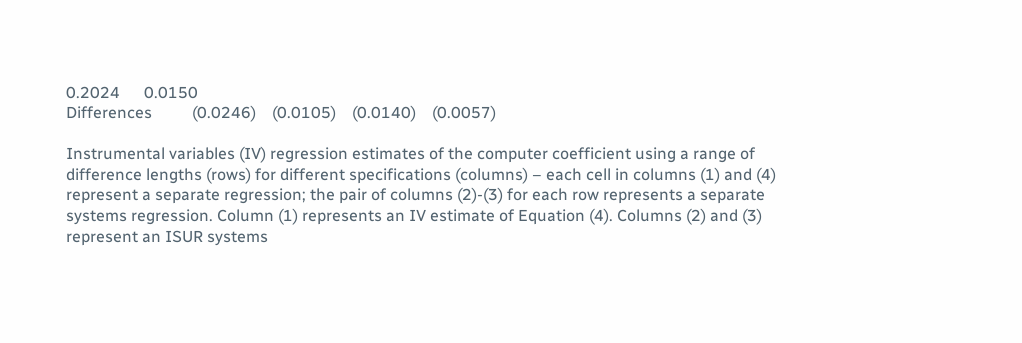0.2024      0.0150
Differences          (0.0246)    (0.0105)    (0.0140)    (0.0057)

Instrumental variables (IV) regression estimates of the computer coefficient using a range of
difference lengths (rows) for different specifications (columns) – each cell in columns (1) and (4)
represent a separate regression; the pair of columns (2)-(3) for each row represents a separate
systems regression. Column (1) represents an IV estimate of Equation (4). Columns (2) and (3)
represent an ISUR systems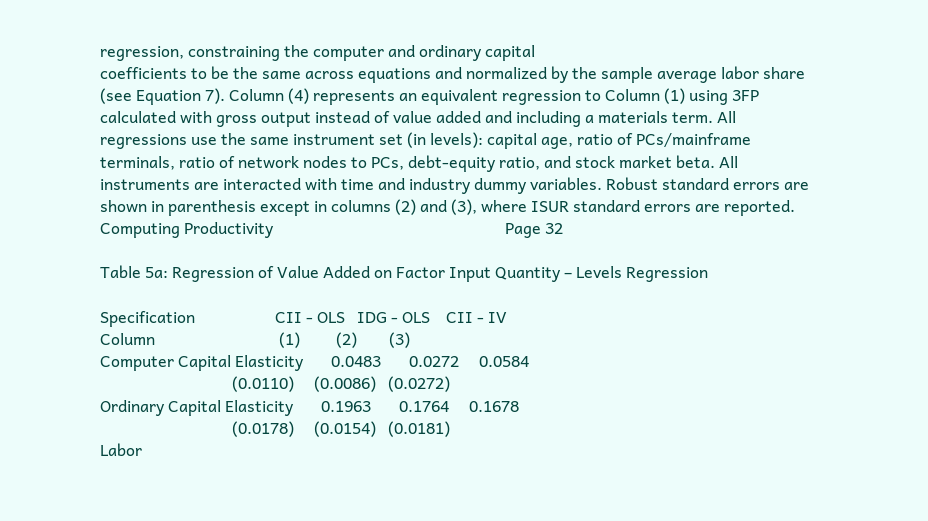regression, constraining the computer and ordinary capital
coefficients to be the same across equations and normalized by the sample average labor share
(see Equation 7). Column (4) represents an equivalent regression to Column (1) using 3FP
calculated with gross output instead of value added and including a materials term. All
regressions use the same instrument set (in levels): capital age, ratio of PCs/mainframe
terminals, ratio of network nodes to PCs, debt-equity ratio, and stock market beta. All
instruments are interacted with time and industry dummy variables. Robust standard errors are
shown in parenthesis except in columns (2) and (3), where ISUR standard errors are reported.
Computing Productivity                                                          Page 32

Table 5a: Regression of Value Added on Factor Input Quantity – Levels Regression

Specification                    CII - OLS   IDG - OLS    CII - IV
Column                               (1)         (2)        (3)
Computer Capital Elasticity       0.0483       0.0272     0.0584
                                 (0.0110)     (0.0086)   (0.0272)
Ordinary Capital Elasticity       0.1963       0.1764     0.1678
                                 (0.0178)     (0.0154)   (0.0181)
Labor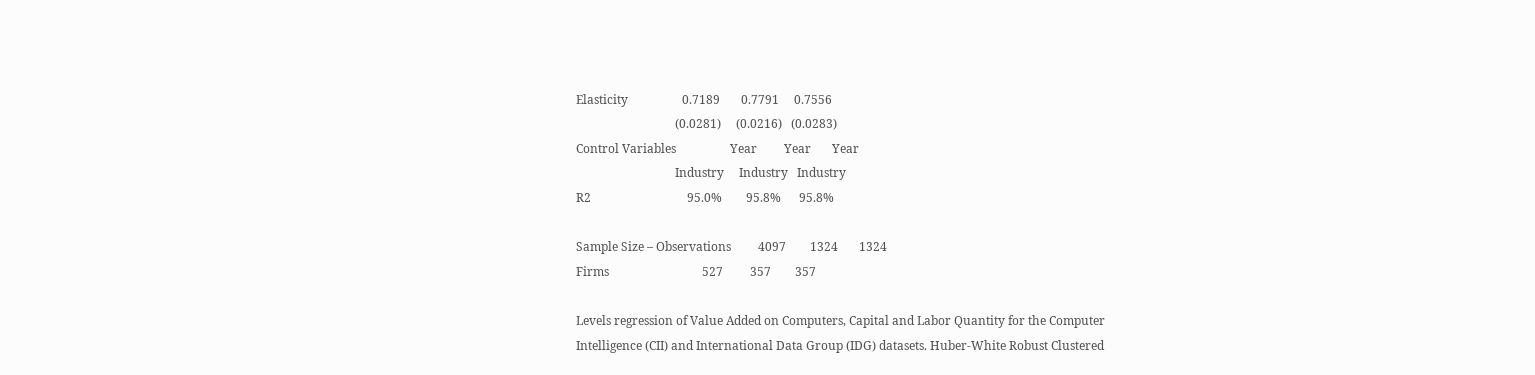Elasticity                  0.7189       0.7791     0.7556
                                 (0.0281)     (0.0216)   (0.0283)
Control Variables                  Year         Year       Year
                                 Industry     Industry   Industry
R2                                95.0%        95.8%      95.8%

Sample Size – Observations         4097        1324       1324
Firms                               527         357        357

Levels regression of Value Added on Computers, Capital and Labor Quantity for the Computer
Intelligence (CII) and International Data Group (IDG) datasets. Huber-White Robust Clustered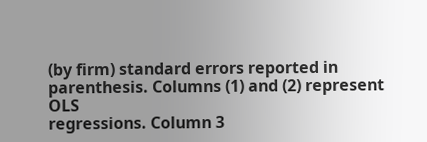(by firm) standard errors reported in parenthesis. Columns (1) and (2) represent OLS
regressions. Column 3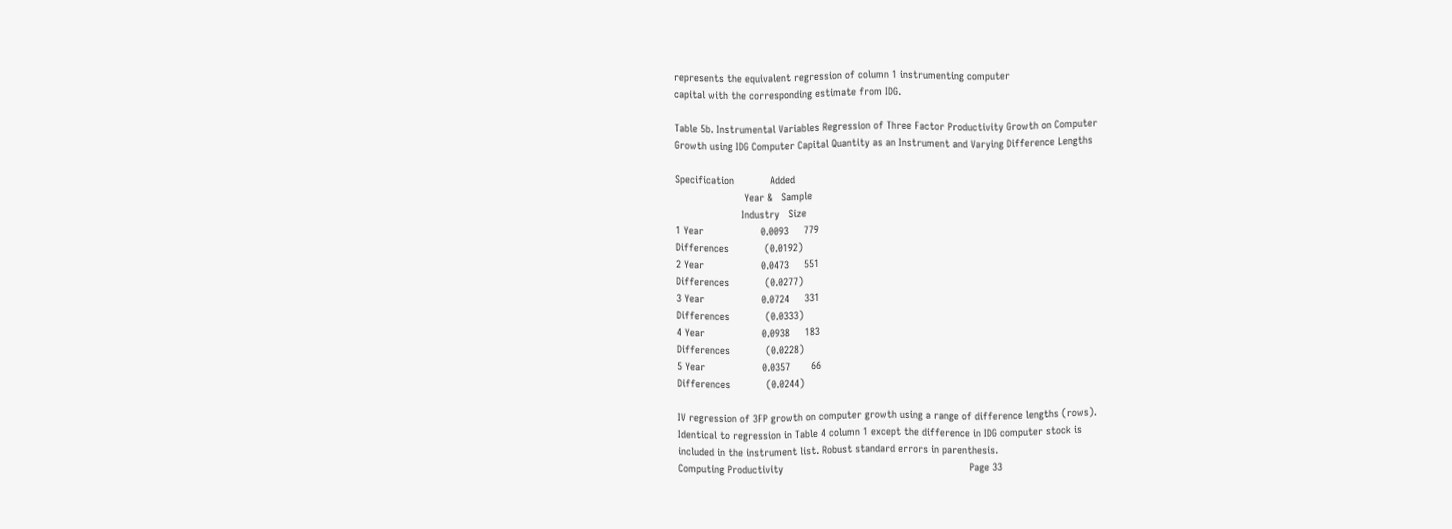represents the equivalent regression of column 1 instrumenting computer
capital with the corresponding estimate from IDG.

Table 5b. Instrumental Variables Regression of Three Factor Productivity Growth on Computer
Growth using IDG Computer Capital Quantity as an Instrument and Varying Difference Lengths

Specification            Added
                       Year &   Sample
                      Industry   Size
1 Year                   0.0093     779
Differences            (0.0192)
2 Year                   0.0473     551
Differences            (0.0277)
3 Year                   0.0724     331
Differences            (0.0333)
4 Year                   0.0938     183
Differences            (0.0228)
5 Year                   0.0357       66
Differences            (0.0244)

IV regression of 3FP growth on computer growth using a range of difference lengths (rows).
Identical to regression in Table 4 column 1 except the difference in IDG computer stock is
included in the instrument list. Robust standard errors in parenthesis.
Computing Productivity                                                              Page 33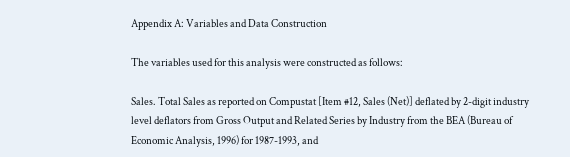Appendix A: Variables and Data Construction

The variables used for this analysis were constructed as follows:

Sales. Total Sales as reported on Compustat [Item #12, Sales (Net)] deflated by 2-digit industry
level deflators from Gross Output and Related Series by Industry from the BEA (Bureau of
Economic Analysis, 1996) for 1987-1993, and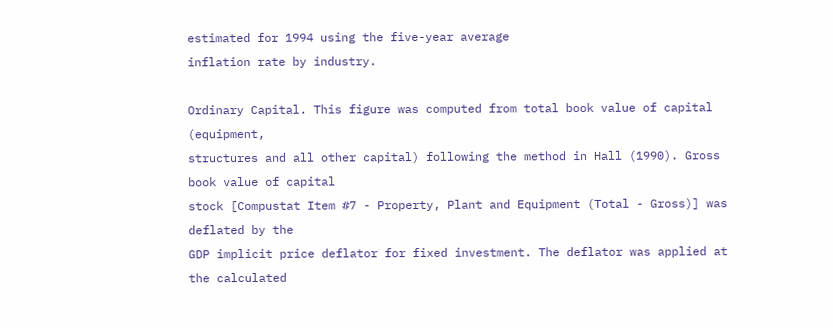estimated for 1994 using the five-year average
inflation rate by industry.

Ordinary Capital. This figure was computed from total book value of capital (equipment,
structures and all other capital) following the method in Hall (1990). Gross book value of capital
stock [Compustat Item #7 - Property, Plant and Equipment (Total - Gross)] was deflated by the
GDP implicit price deflator for fixed investment. The deflator was applied at the calculated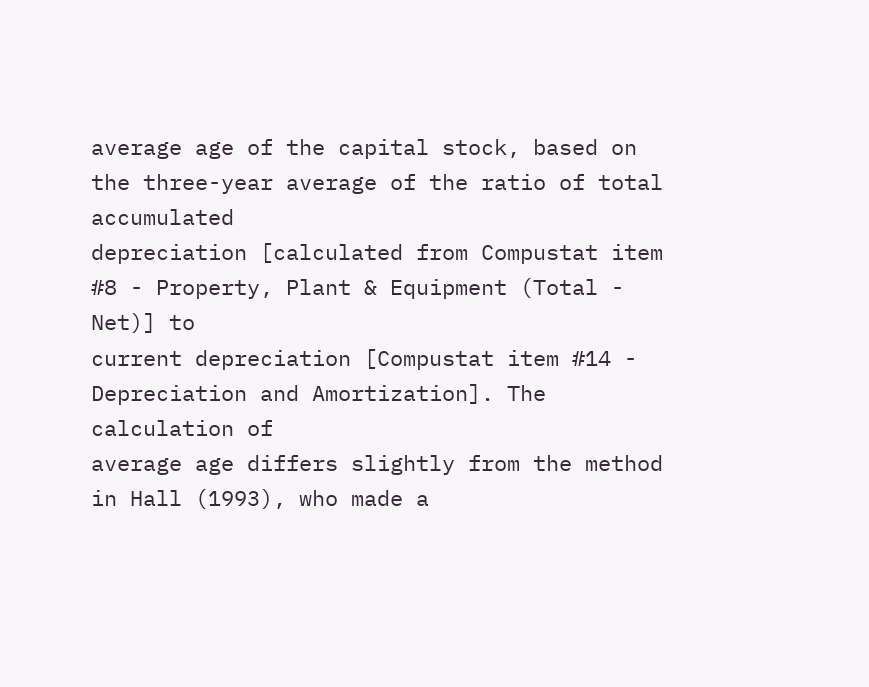average age of the capital stock, based on the three-year average of the ratio of total accumulated
depreciation [calculated from Compustat item #8 - Property, Plant & Equipment (Total - Net)] to
current depreciation [Compustat item #14 - Depreciation and Amortization]. The calculation of
average age differs slightly from the method in Hall (1993), who made a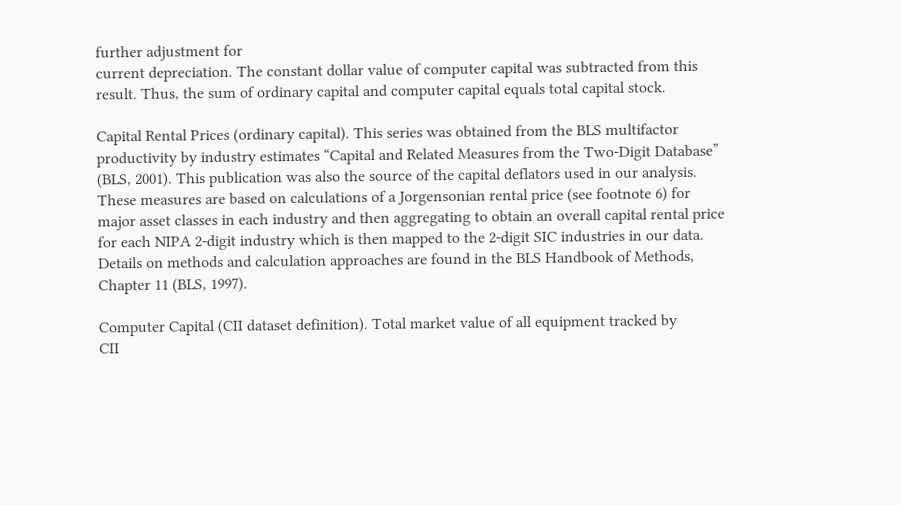further adjustment for
current depreciation. The constant dollar value of computer capital was subtracted from this
result. Thus, the sum of ordinary capital and computer capital equals total capital stock.

Capital Rental Prices (ordinary capital). This series was obtained from the BLS multifactor
productivity by industry estimates “Capital and Related Measures from the Two-Digit Database”
(BLS, 2001). This publication was also the source of the capital deflators used in our analysis.
These measures are based on calculations of a Jorgensonian rental price (see footnote 6) for
major asset classes in each industry and then aggregating to obtain an overall capital rental price
for each NIPA 2-digit industry which is then mapped to the 2-digit SIC industries in our data.
Details on methods and calculation approaches are found in the BLS Handbook of Methods,
Chapter 11 (BLS, 1997).

Computer Capital (CII dataset definition). Total market value of all equipment tracked by
CII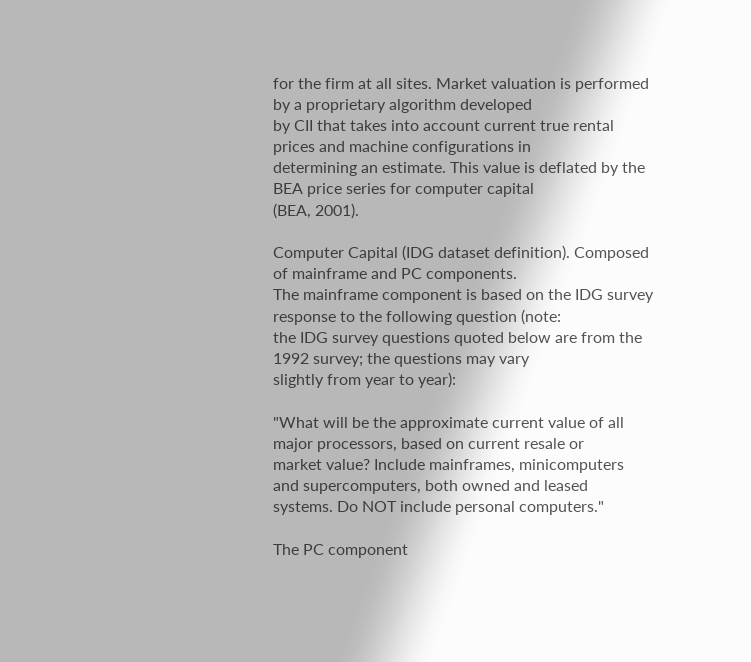for the firm at all sites. Market valuation is performed by a proprietary algorithm developed
by CII that takes into account current true rental prices and machine configurations in
determining an estimate. This value is deflated by the BEA price series for computer capital
(BEA, 2001).

Computer Capital (IDG dataset definition). Composed of mainframe and PC components.
The mainframe component is based on the IDG survey response to the following question (note:
the IDG survey questions quoted below are from the 1992 survey; the questions may vary
slightly from year to year):

"What will be the approximate current value of all major processors, based on current resale or
market value? Include mainframes, minicomputers and supercomputers, both owned and leased
systems. Do NOT include personal computers."

The PC component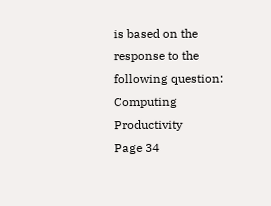is based on the response to the following question:
Computing Productivity                                                            Page 34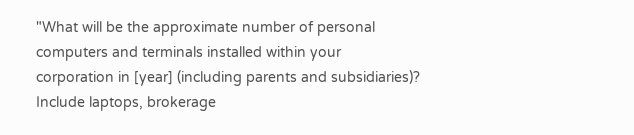"What will be the approximate number of personal computers and terminals installed within your
corporation in [year] (including parents and subsidiaries)? Include laptops, brokerage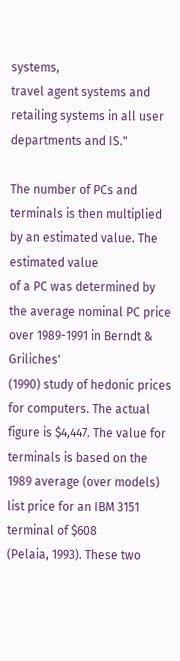systems,
travel agent systems and retailing systems in all user departments and IS."

The number of PCs and terminals is then multiplied by an estimated value. The estimated value
of a PC was determined by the average nominal PC price over 1989-1991 in Berndt & Griliches'
(1990) study of hedonic prices for computers. The actual figure is $4,447. The value for
terminals is based on the 1989 average (over models) list price for an IBM 3151 terminal of $608
(Pelaia, 1993). These two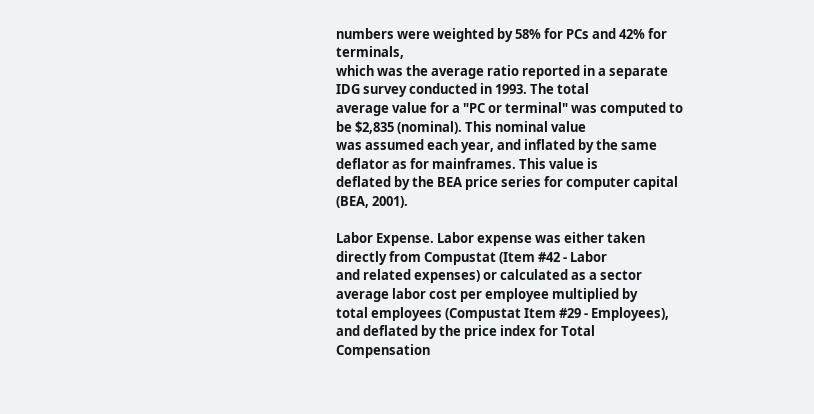numbers were weighted by 58% for PCs and 42% for terminals,
which was the average ratio reported in a separate IDG survey conducted in 1993. The total
average value for a "PC or terminal" was computed to be $2,835 (nominal). This nominal value
was assumed each year, and inflated by the same deflator as for mainframes. This value is
deflated by the BEA price series for computer capital (BEA, 2001).

Labor Expense. Labor expense was either taken directly from Compustat (Item #42 - Labor
and related expenses) or calculated as a sector average labor cost per employee multiplied by
total employees (Compustat Item #29 - Employees), and deflated by the price index for Total
Compensation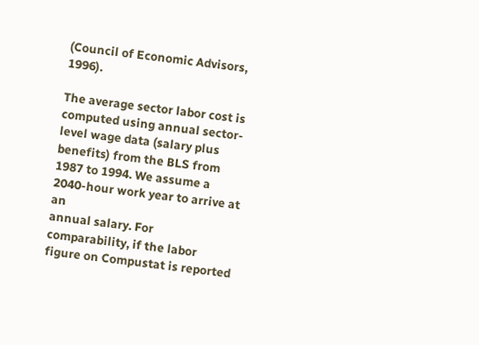(Council of Economic Advisors, 1996).

The average sector labor cost is computed using annual sector-level wage data (salary plus
benefits) from the BLS from 1987 to 1994. We assume a 2040-hour work year to arrive at an
annual salary. For comparability, if the labor figure on Compustat is reported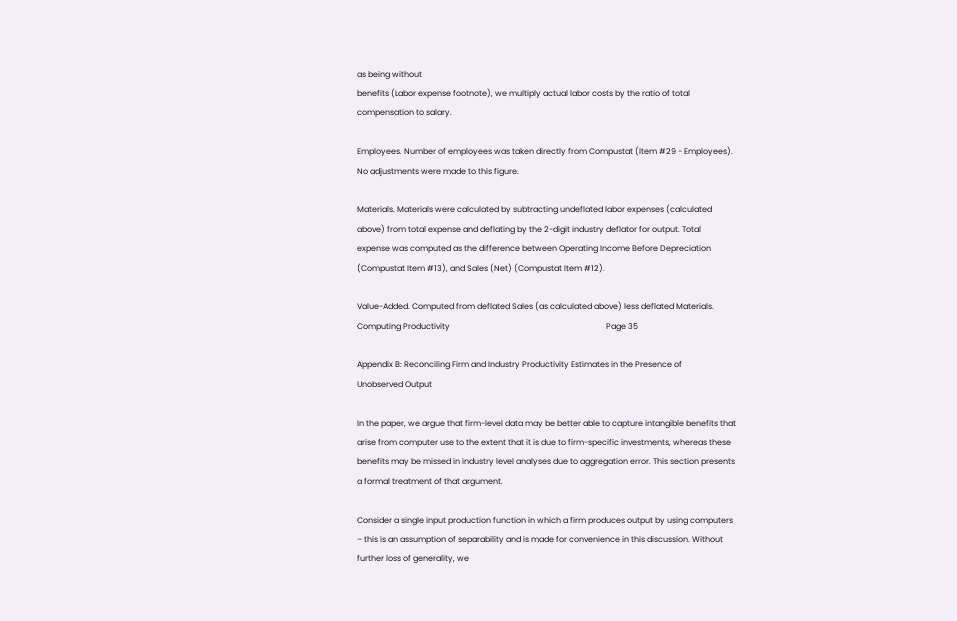as being without
benefits (Labor expense footnote), we multiply actual labor costs by the ratio of total
compensation to salary.

Employees. Number of employees was taken directly from Compustat (Item #29 - Employees).
No adjustments were made to this figure.

Materials. Materials were calculated by subtracting undeflated labor expenses (calculated
above) from total expense and deflating by the 2-digit industry deflator for output. Total
expense was computed as the difference between Operating Income Before Depreciation
(Compustat Item #13), and Sales (Net) (Compustat Item #12).

Value-Added. Computed from deflated Sales (as calculated above) less deflated Materials.
Computing Productivity                                                                              Page 35

Appendix B: Reconciling Firm and Industry Productivity Estimates in the Presence of
Unobserved Output

In the paper, we argue that firm-level data may be better able to capture intangible benefits that
arise from computer use to the extent that it is due to firm-specific investments, whereas these
benefits may be missed in industry level analyses due to aggregation error. This section presents
a formal treatment of that argument.

Consider a single input production function in which a firm produces output by using computers
– this is an assumption of separability and is made for convenience in this discussion. Without
further loss of generality, we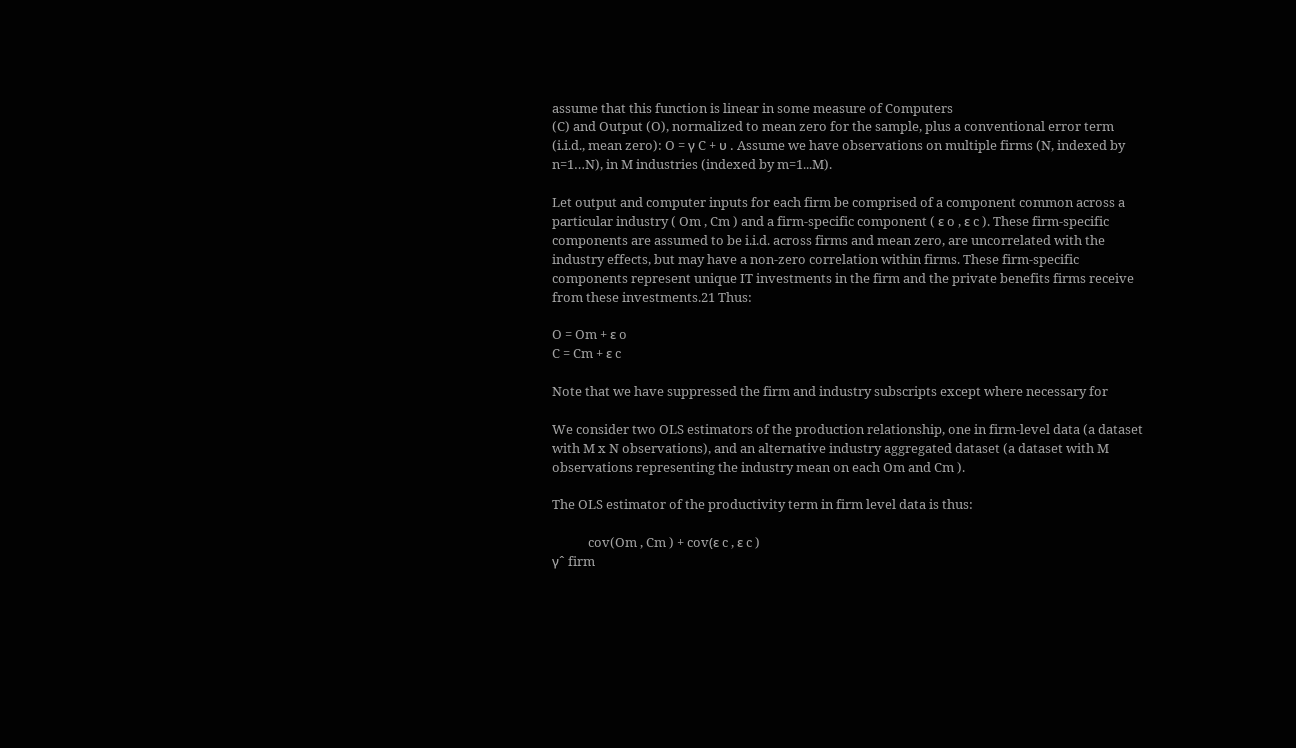assume that this function is linear in some measure of Computers
(C) and Output (O), normalized to mean zero for the sample, plus a conventional error term
(i.i.d., mean zero): O = γ C + υ . Assume we have observations on multiple firms (N, indexed by
n=1…N), in M industries (indexed by m=1...M).

Let output and computer inputs for each firm be comprised of a component common across a
particular industry ( Om , Cm ) and a firm-specific component ( ε o , ε c ). These firm-specific
components are assumed to be i.i.d. across firms and mean zero, are uncorrelated with the
industry effects, but may have a non-zero correlation within firms. These firm-specific
components represent unique IT investments in the firm and the private benefits firms receive
from these investments.21 Thus:

O = Om + ε o
C = Cm + ε c

Note that we have suppressed the firm and industry subscripts except where necessary for

We consider two OLS estimators of the production relationship, one in firm-level data (a dataset
with M x N observations), and an alternative industry aggregated dataset (a dataset with M
observations representing the industry mean on each Om and Cm ).

The OLS estimator of the productivity term in firm level data is thus:

            cov(Om , Cm ) + cov(ε c , ε c )
γˆ firm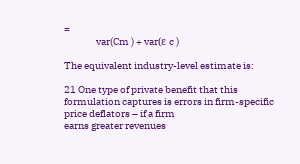=
                var(Cm ) + var(ε c )

The equivalent industry-level estimate is:

21 One type of private benefit that this formulation captures is errors in firm-specific price deflators – if a firm
earns greater revenues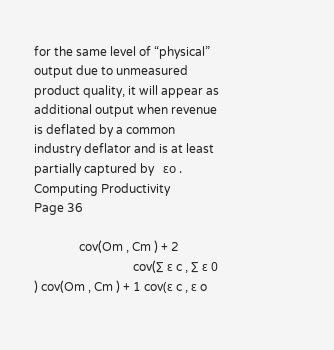for the same level of “physical” output due to unmeasured product quality, it will appear as
additional output when revenue is deflated by a common industry deflator and is at least partially captured by   εo .
Computing Productivity                                                                            Page 36

               cov(Om , Cm ) + 2
                                 cov(∑ ε c , ∑ ε 0 ) cov(Om , Cm ) + 1 cov(ε c , ε o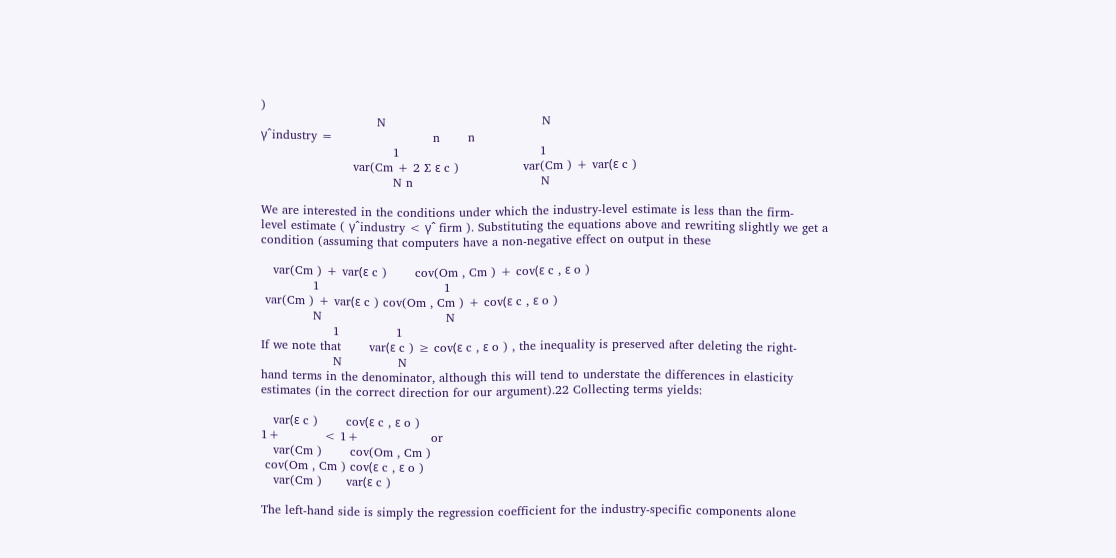)
                             N                                       N
γˆindustry =                         n       n
                                 1                                   1
                       var(Cm + 2 ∑ ε c )                var(Cm ) + var(ε c )
                                 N n                                N

We are interested in the conditions under which the industry-level estimate is less than the firm-
level estimate ( γˆindustry < γˆ firm ). Substituting the equations above and rewriting slightly we get a
condition (assuming that computers have a non-negative effect on output in these

   var(Cm ) + var(ε c )       cov(Om , Cm ) + cov(ε c , ε o )
             1                               1
 var(Cm ) + var(ε c ) cov(Om , Cm ) + cov(ε c , ε o )
             N                               N
                  1              1
If we note that       var(ε c ) ≥ cov(ε c , ε o ) , the inequality is preserved after deleting the right-
                  N              N
hand terms in the denominator, although this will tend to understate the differences in elasticity
estimates (in the correct direction for our argument).22 Collecting terms yields:

   var(ε c )       cov(ε c , ε o )
1+           < 1+                  or
   var(Cm )       cov(Om , Cm )
 cov(Om , Cm ) cov(ε c , ε o )
   var(Cm )      var(ε c )

The left-hand side is simply the regression coefficient for the industry-specific components alone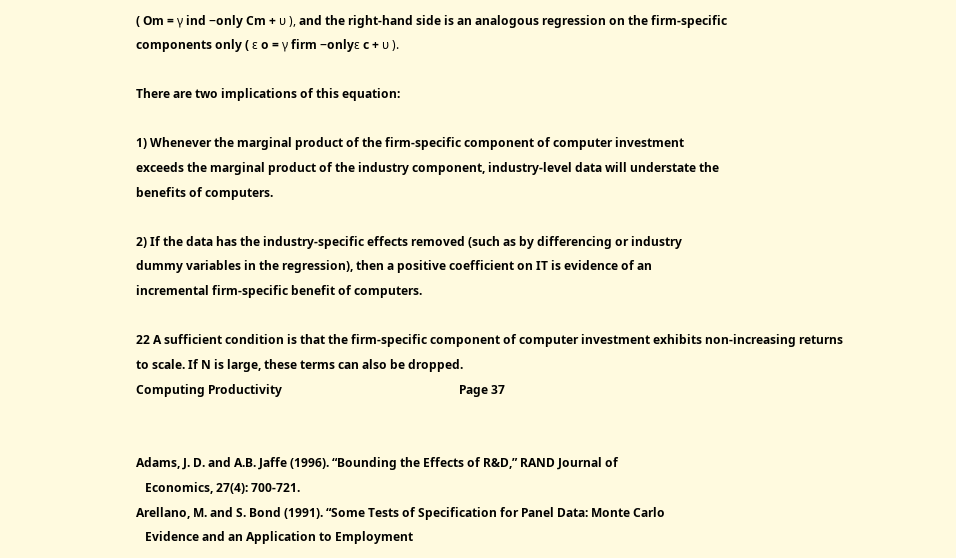( Om = γ ind −only Cm + υ ), and the right-hand side is an analogous regression on the firm-specific
components only ( ε o = γ firm −onlyε c + υ ).

There are two implications of this equation:

1) Whenever the marginal product of the firm-specific component of computer investment
exceeds the marginal product of the industry component, industry-level data will understate the
benefits of computers.

2) If the data has the industry-specific effects removed (such as by differencing or industry
dummy variables in the regression), then a positive coefficient on IT is evidence of an
incremental firm-specific benefit of computers.

22 A sufficient condition is that the firm-specific component of computer investment exhibits non-increasing returns
to scale. If N is large, these terms can also be dropped.
Computing Productivity                                                           Page 37


Adams, J. D. and A.B. Jaffe (1996). “Bounding the Effects of R&D,” RAND Journal of
   Economics, 27(4): 700-721.
Arellano, M. and S. Bond (1991). “Some Tests of Specification for Panel Data: Monte Carlo
   Evidence and an Application to Employment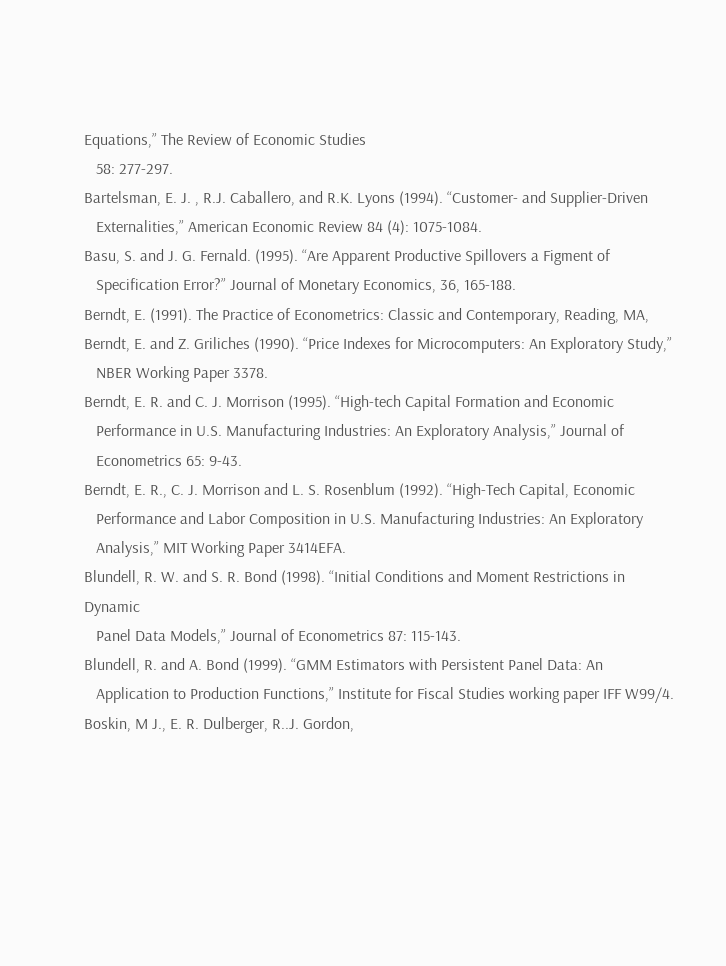Equations,” The Review of Economic Studies
   58: 277-297.
Bartelsman, E. J. , R.J. Caballero, and R.K. Lyons (1994). “Customer- and Supplier-Driven
   Externalities,” American Economic Review 84 (4): 1075-1084.
Basu, S. and J. G. Fernald. (1995). “Are Apparent Productive Spillovers a Figment of
   Specification Error?” Journal of Monetary Economics, 36, 165-188.
Berndt, E. (1991). The Practice of Econometrics: Classic and Contemporary, Reading, MA,
Berndt, E. and Z. Griliches (1990). “Price Indexes for Microcomputers: An Exploratory Study,”
   NBER Working Paper 3378.
Berndt, E. R. and C. J. Morrison (1995). “High-tech Capital Formation and Economic
   Performance in U.S. Manufacturing Industries: An Exploratory Analysis,” Journal of
   Econometrics 65: 9-43.
Berndt, E. R., C. J. Morrison and L. S. Rosenblum (1992). “High-Tech Capital, Economic
   Performance and Labor Composition in U.S. Manufacturing Industries: An Exploratory
   Analysis,” MIT Working Paper 3414EFA.
Blundell, R. W. and S. R. Bond (1998). “Initial Conditions and Moment Restrictions in Dynamic
   Panel Data Models,” Journal of Econometrics 87: 115-143.
Blundell, R. and A. Bond (1999). “GMM Estimators with Persistent Panel Data: An
   Application to Production Functions,” Institute for Fiscal Studies working paper IFF W99/4.
Boskin, M J., E. R. Dulberger, R..J. Gordon,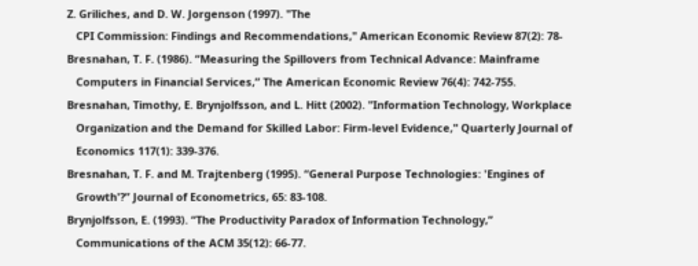Z. Griliches, and D. W. Jorgenson (1997). "The
   CPI Commission: Findings and Recommendations," American Economic Review 87(2): 78-
Bresnahan, T. F. (1986). “Measuring the Spillovers from Technical Advance: Mainframe
   Computers in Financial Services,” The American Economic Review 76(4): 742-755.
Bresnahan, Timothy, E. Brynjolfsson, and L. Hitt (2002). "Information Technology, Workplace
   Organization and the Demand for Skilled Labor: Firm-level Evidence," Quarterly Journal of
   Economics 117(1): 339-376.
Bresnahan, T. F. and M. Trajtenberg (1995). “General Purpose Technologies: 'Engines of
   Growth'?” Journal of Econometrics, 65: 83-108.
Brynjolfsson, E. (1993). “The Productivity Paradox of Information Technology,”
   Communications of the ACM 35(12): 66-77.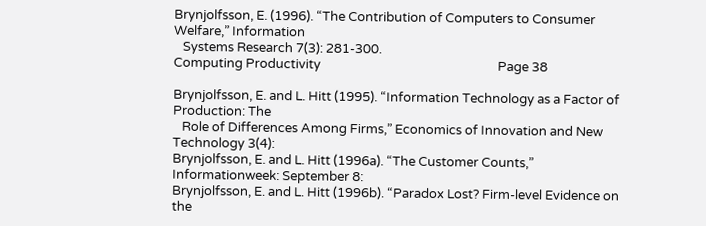Brynjolfsson, E. (1996). “The Contribution of Computers to Consumer Welfare,” Information
   Systems Research 7(3): 281-300.
Computing Productivity                                                           Page 38

Brynjolfsson, E. and L. Hitt (1995). “Information Technology as a Factor of Production: The
   Role of Differences Among Firms,” Economics of Innovation and New Technology 3(4):
Brynjolfsson, E. and L. Hitt (1996a). “The Customer Counts,” Informationweek: September 8:
Brynjolfsson, E. and L. Hitt (1996b). “Paradox Lost? Firm-level Evidence on the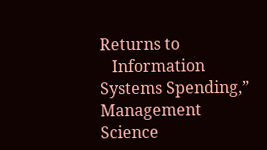Returns to
   Information Systems Spending,” Management Science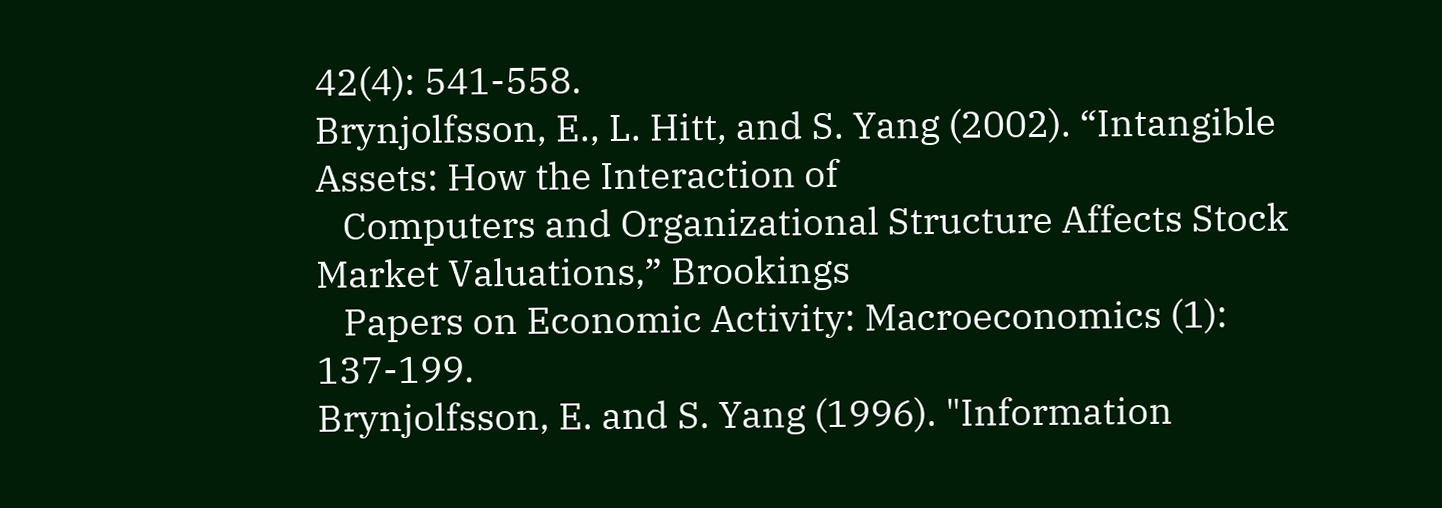42(4): 541-558.
Brynjolfsson, E., L. Hitt, and S. Yang (2002). “Intangible Assets: How the Interaction of
   Computers and Organizational Structure Affects Stock Market Valuations,” Brookings
   Papers on Economic Activity: Macroeconomics (1): 137-199.
Brynjolfsson, E. and S. Yang (1996). "Information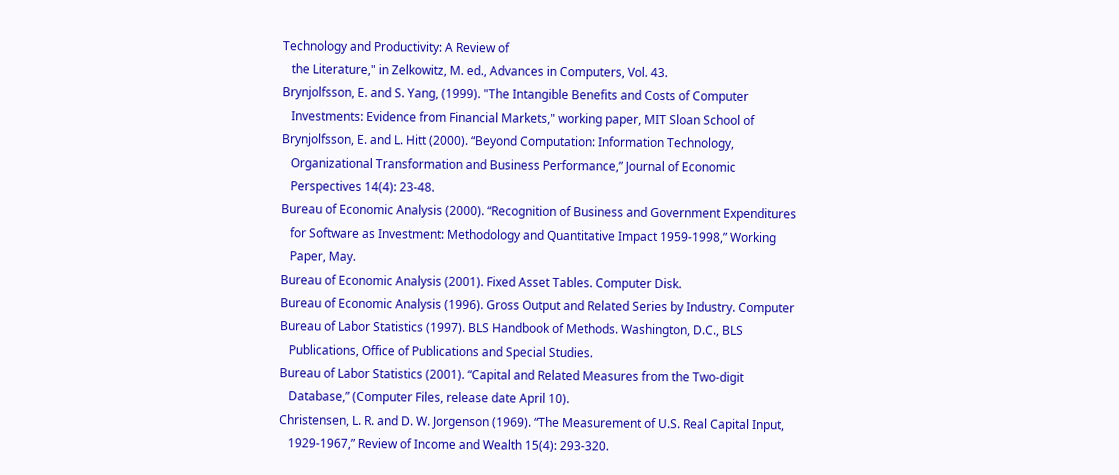Technology and Productivity: A Review of
   the Literature," in Zelkowitz, M. ed., Advances in Computers, Vol. 43.
Brynjolfsson, E. and S. Yang, (1999). "The Intangible Benefits and Costs of Computer
   Investments: Evidence from Financial Markets," working paper, MIT Sloan School of
Brynjolfsson, E. and L. Hitt (2000). “Beyond Computation: Information Technology,
   Organizational Transformation and Business Performance,” Journal of Economic
   Perspectives 14(4): 23-48.
Bureau of Economic Analysis (2000). “Recognition of Business and Government Expenditures
   for Software as Investment: Methodology and Quantitative Impact 1959-1998,” Working
   Paper, May.
Bureau of Economic Analysis (2001). Fixed Asset Tables. Computer Disk.
Bureau of Economic Analysis (1996). Gross Output and Related Series by Industry. Computer
Bureau of Labor Statistics (1997). BLS Handbook of Methods. Washington, D.C., BLS
   Publications, Office of Publications and Special Studies.
Bureau of Labor Statistics (2001). “Capital and Related Measures from the Two-digit
   Database,” (Computer Files, release date April 10).
Christensen, L. R. and D. W. Jorgenson (1969). “The Measurement of U.S. Real Capital Input,
   1929-1967,” Review of Income and Wealth 15(4): 293-320.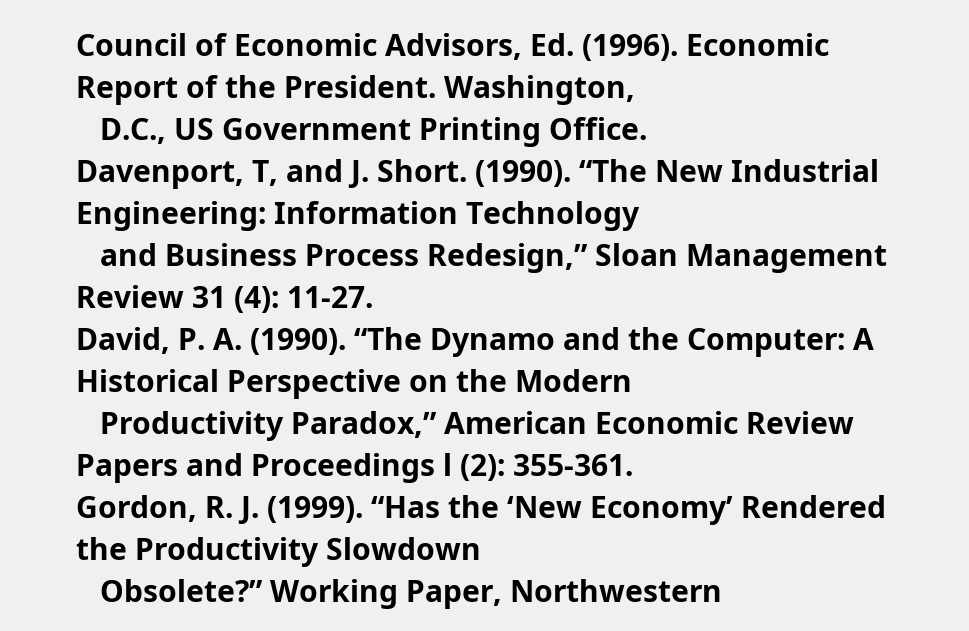Council of Economic Advisors, Ed. (1996). Economic Report of the President. Washington,
   D.C., US Government Printing Office.
Davenport, T, and J. Short. (1990). “The New Industrial Engineering: Information Technology
   and Business Process Redesign,” Sloan Management Review 31 (4): 11-27.
David, P. A. (1990). “The Dynamo and the Computer: A Historical Perspective on the Modern
   Productivity Paradox,” American Economic Review Papers and Proceedings l (2): 355-361.
Gordon, R. J. (1999). “Has the ‘New Economy’ Rendered the Productivity Slowdown
   Obsolete?” Working Paper, Northwestern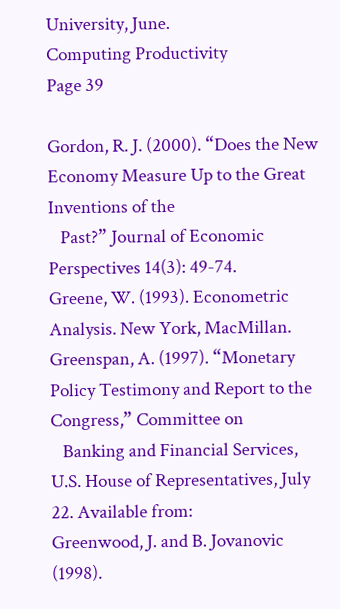University, June.
Computing Productivity                                                            Page 39

Gordon, R. J. (2000). “Does the New Economy Measure Up to the Great Inventions of the
   Past?” Journal of Economic Perspectives 14(3): 49-74.
Greene, W. (1993). Econometric Analysis. New York, MacMillan.
Greenspan, A. (1997). “Monetary Policy Testimony and Report to the Congress,” Committee on
   Banking and Financial Services, U.S. House of Representatives, July 22. Available from:
Greenwood, J. and B. Jovanovic (1998).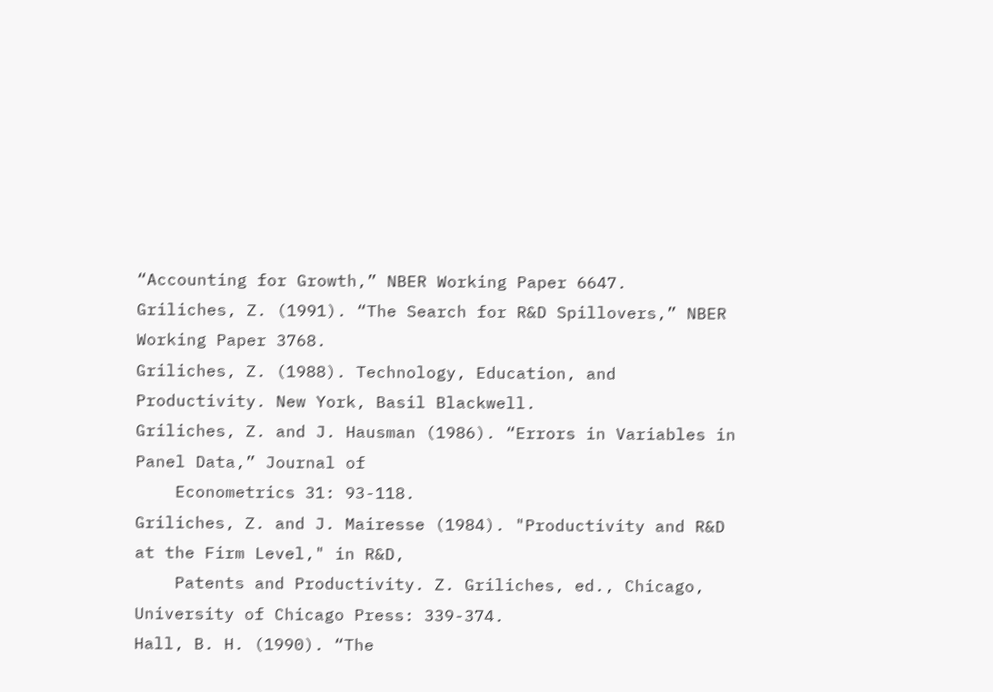“Accounting for Growth,” NBER Working Paper 6647.
Griliches, Z. (1991). “The Search for R&D Spillovers,” NBER Working Paper 3768.
Griliches, Z. (1988). Technology, Education, and Productivity. New York, Basil Blackwell.
Griliches, Z. and J. Hausman (1986). “Errors in Variables in Panel Data,” Journal of
    Econometrics 31: 93-118.
Griliches, Z. and J. Mairesse (1984). "Productivity and R&D at the Firm Level," in R&D,
    Patents and Productivity. Z. Griliches, ed., Chicago, University of Chicago Press: 339-374.
Hall, B. H. (1990). “The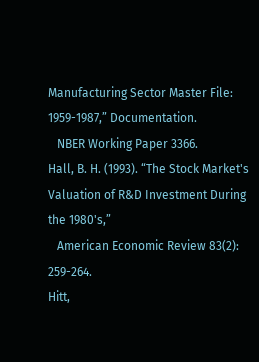Manufacturing Sector Master File: 1959-1987,” Documentation.
   NBER Working Paper 3366.
Hall, B. H. (1993). “The Stock Market's Valuation of R&D Investment During the 1980's,”
   American Economic Review 83(2): 259-264.
Hitt,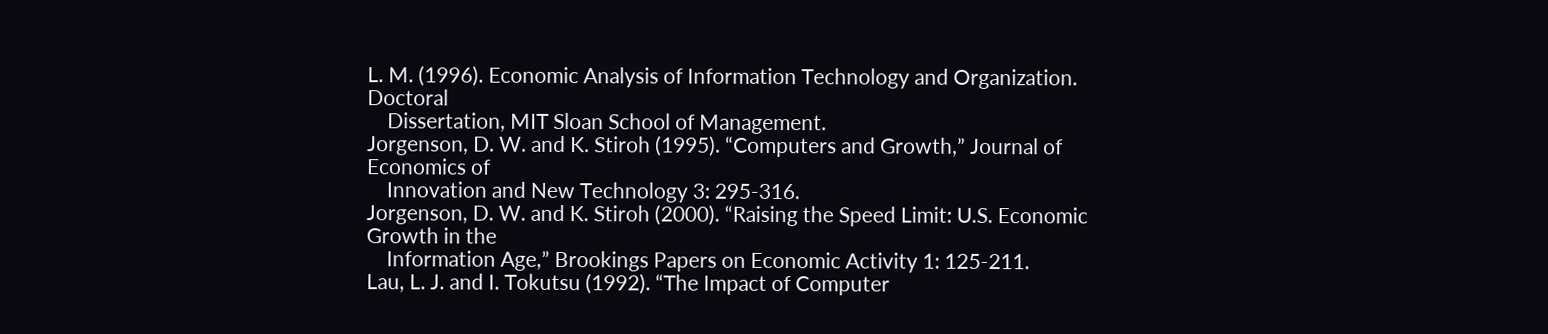L. M. (1996). Economic Analysis of Information Technology and Organization. Doctoral
    Dissertation, MIT Sloan School of Management.
Jorgenson, D. W. and K. Stiroh (1995). “Computers and Growth,” Journal of Economics of
    Innovation and New Technology 3: 295-316.
Jorgenson, D. W. and K. Stiroh (2000). “Raising the Speed Limit: U.S. Economic Growth in the
    Information Age,” Brookings Papers on Economic Activity 1: 125-211.
Lau, L. J. and I. Tokutsu (1992). “The Impact of Computer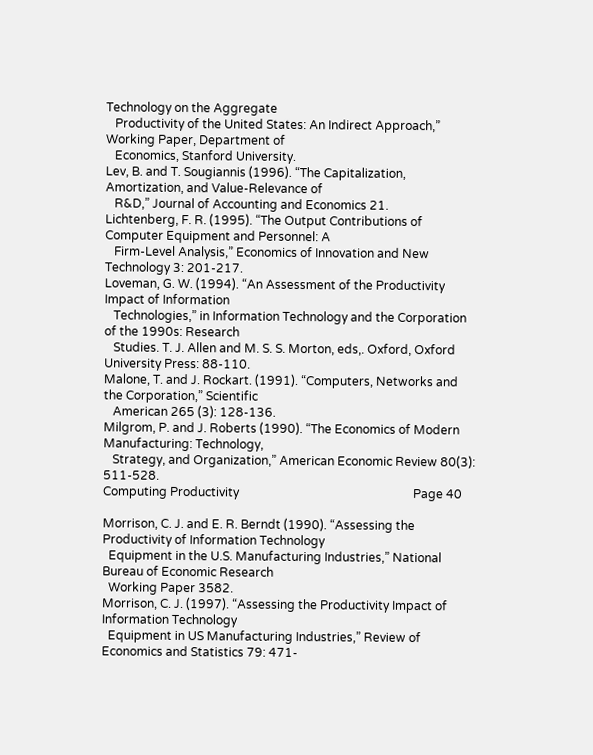Technology on the Aggregate
   Productivity of the United States: An Indirect Approach,” Working Paper, Department of
   Economics, Stanford University.
Lev, B. and T. Sougiannis (1996). “The Capitalization, Amortization, and Value-Relevance of
   R&D,” Journal of Accounting and Economics 21.
Lichtenberg, F. R. (1995). “The Output Contributions of Computer Equipment and Personnel: A
   Firm-Level Analysis,” Economics of Innovation and New Technology 3: 201-217.
Loveman, G. W. (1994). “An Assessment of the Productivity Impact of Information
   Technologies,” in Information Technology and the Corporation of the 1990s: Research
   Studies. T. J. Allen and M. S. S. Morton, eds,. Oxford, Oxford University Press: 88-110.
Malone, T. and J. Rockart. (1991). “Computers, Networks and the Corporation,” Scientific
   American 265 (3): 128-136.
Milgrom, P. and J. Roberts (1990). “The Economics of Modern Manufacturing: Technology,
   Strategy, and Organization,” American Economic Review 80(3): 511-528.
Computing Productivity                                                          Page 40

Morrison, C. J. and E. R. Berndt (1990). “Assessing the Productivity of Information Technology
  Equipment in the U.S. Manufacturing Industries,” National Bureau of Economic Research
  Working Paper 3582.
Morrison, C. J. (1997). “Assessing the Productivity Impact of Information Technology
  Equipment in US Manufacturing Industries,” Review of Economics and Statistics 79: 471-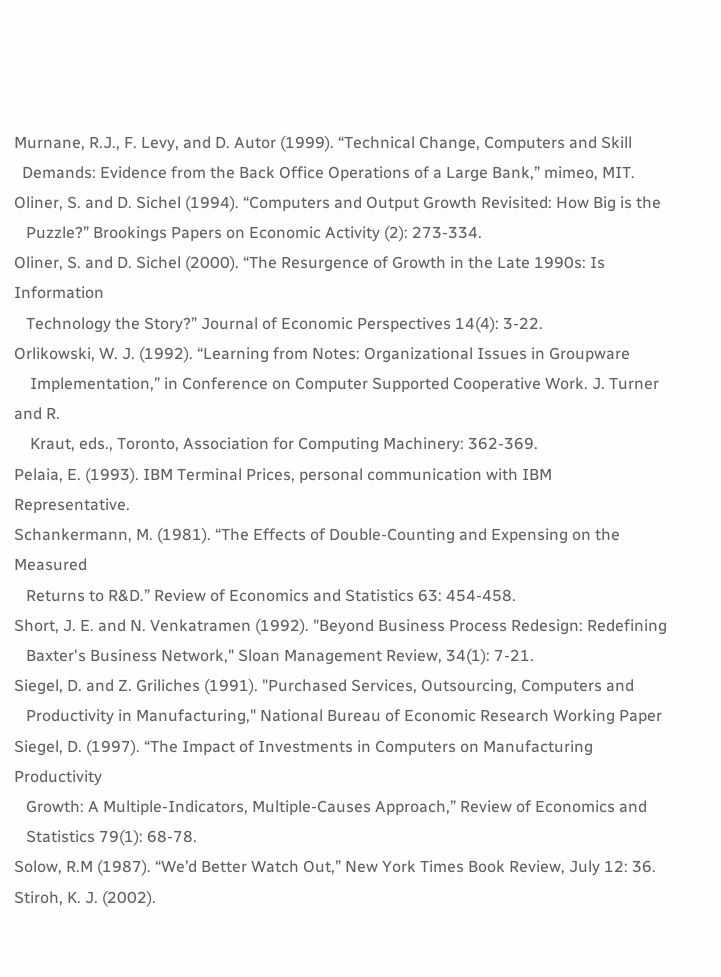Murnane, R.J., F. Levy, and D. Autor (1999). “Technical Change, Computers and Skill
  Demands: Evidence from the Back Office Operations of a Large Bank,” mimeo, MIT.
Oliner, S. and D. Sichel (1994). “Computers and Output Growth Revisited: How Big is the
   Puzzle?” Brookings Papers on Economic Activity (2): 273-334.
Oliner, S. and D. Sichel (2000). “The Resurgence of Growth in the Late 1990s: Is Information
   Technology the Story?” Journal of Economic Perspectives 14(4): 3-22.
Orlikowski, W. J. (1992). “Learning from Notes: Organizational Issues in Groupware
    Implementation,” in Conference on Computer Supported Cooperative Work. J. Turner and R.
    Kraut, eds., Toronto, Association for Computing Machinery: 362-369.
Pelaia, E. (1993). IBM Terminal Prices, personal communication with IBM Representative.
Schankermann, M. (1981). “The Effects of Double-Counting and Expensing on the Measured
   Returns to R&D.” Review of Economics and Statistics 63: 454-458.
Short, J. E. and N. Venkatramen (1992). "Beyond Business Process Redesign: Redefining
   Baxter's Business Network," Sloan Management Review, 34(1): 7-21.
Siegel, D. and Z. Griliches (1991). "Purchased Services, Outsourcing, Computers and
   Productivity in Manufacturing," National Bureau of Economic Research Working Paper
Siegel, D. (1997). “The Impact of Investments in Computers on Manufacturing Productivity
   Growth: A Multiple-Indicators, Multiple-Causes Approach,” Review of Economics and
   Statistics 79(1): 68-78.
Solow, R.M (1987). “We’d Better Watch Out,” New York Times Book Review, July 12: 36.
Stiroh, K. J. (2002).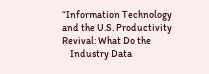“Information Technology and the U.S. Productivity Revival: What Do the
    Industry Data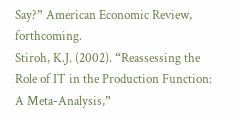Say?” American Economic Review, forthcoming.
Stiroh, K.J. (2002). “Reassessing the Role of IT in the Production Function:
A Meta-Analysis,”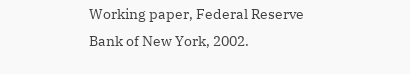Working paper, Federal Reserve Bank of New York, 2002.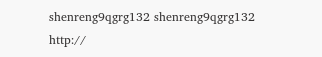shenreng9qgrg132 shenreng9qgrg132 http://